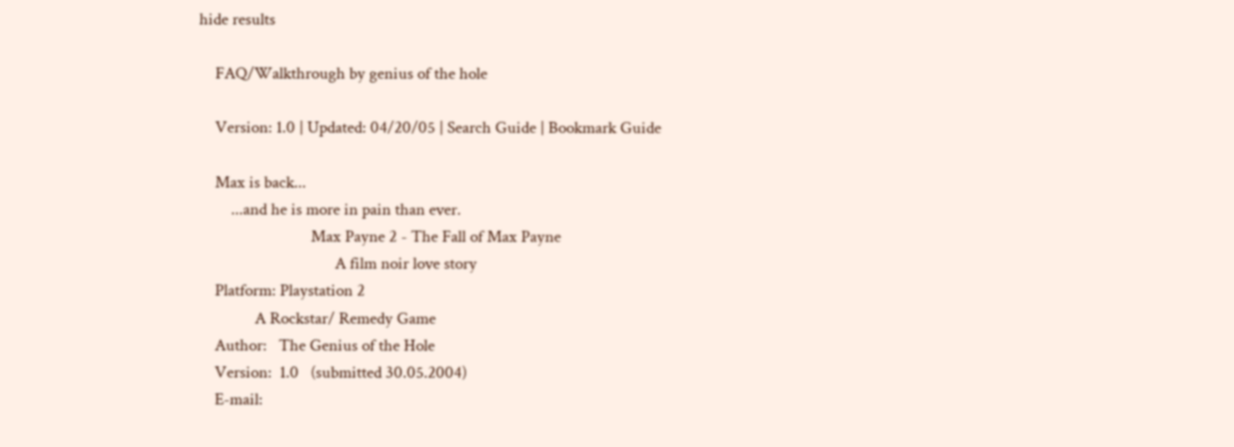hide results

    FAQ/Walkthrough by genius of the hole

    Version: 1.0 | Updated: 04/20/05 | Search Guide | Bookmark Guide

    Max is back...
        ...and he is more in pain than ever.
                            Max Payne 2 - The Fall of Max Payne
                                  A film noir love story
    Platform: Playstation 2
              A Rockstar/ Remedy Game
    Author:   The Genius of the Hole
    Version:  1.0   (submitted 30.05.2004)
    E-mail: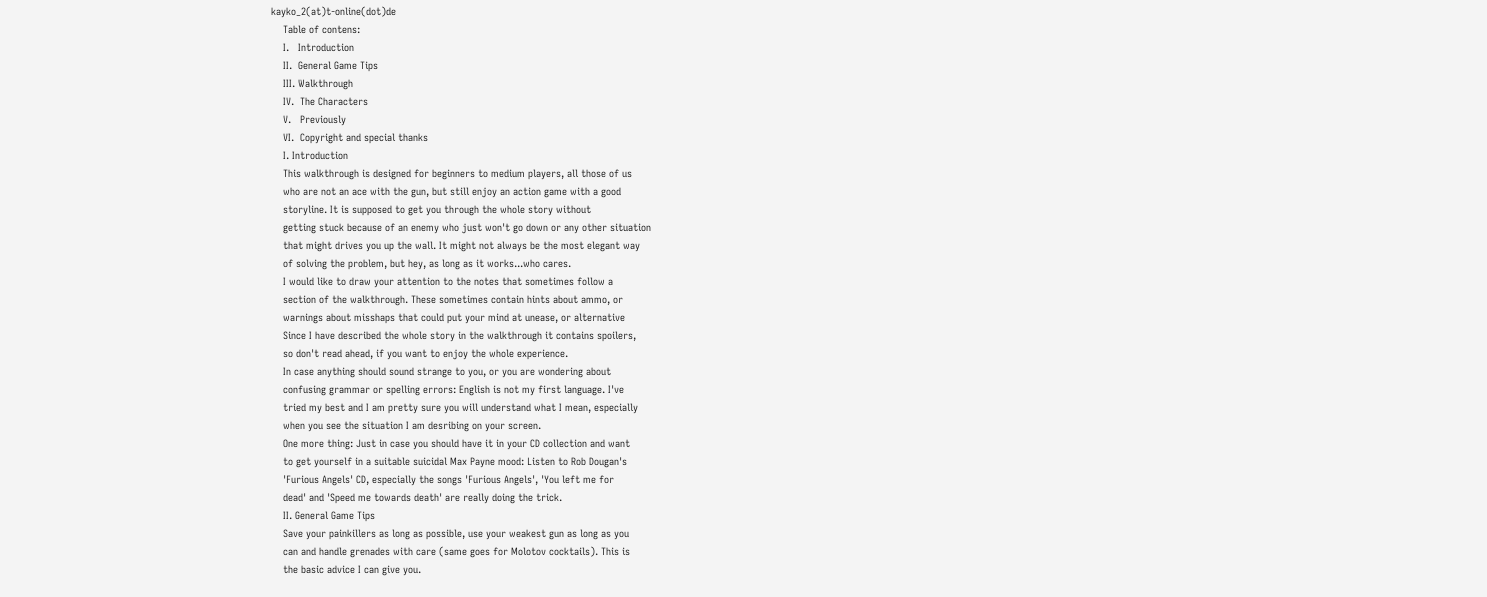kayko_2(at)t-online(dot)de
    Table of contens:
    I.   Introduction
    II.  General Game Tips
    III. Walkthrough
    IV.  The Characters
    V.   Previously
    VI.  Copyright and special thanks
    I. Introduction
    This walkthrough is designed for beginners to medium players, all those of us
    who are not an ace with the gun, but still enjoy an action game with a good
    storyline. It is supposed to get you through the whole story without
    getting stuck because of an enemy who just won't go down or any other situation
    that might drives you up the wall. It might not always be the most elegant way
    of solving the problem, but hey, as long as it works...who cares.
    I would like to draw your attention to the notes that sometimes follow a
    section of the walkthrough. These sometimes contain hints about ammo, or
    warnings about misshaps that could put your mind at unease, or alternative
    Since I have described the whole story in the walkthrough it contains spoilers,
    so don't read ahead, if you want to enjoy the whole experience.
    In case anything should sound strange to you, or you are wondering about
    confusing grammar or spelling errors: English is not my first language. I've
    tried my best and I am pretty sure you will understand what I mean, especially
    when you see the situation I am desribing on your screen.
    One more thing: Just in case you should have it in your CD collection and want
    to get yourself in a suitable suicidal Max Payne mood: Listen to Rob Dougan's
    'Furious Angels' CD, especially the songs 'Furious Angels', 'You left me for
    dead' and 'Speed me towards death' are really doing the trick.
    II. General Game Tips
    Save your painkillers as long as possible, use your weakest gun as long as you
    can and handle grenades with care (same goes for Molotov cocktails). This is
    the basic advice I can give you.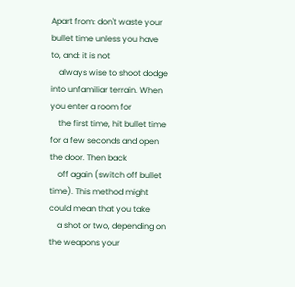Apart from: don't waste your bullet time unless you have to, and: it is not
    always wise to shoot dodge into unfamiliar terrain. When you enter a room for
    the first time, hit bullet time for a few seconds and open the door. Then back
    off again (switch off bullet time). This method might could mean that you take
    a shot or two, depending on the weapons your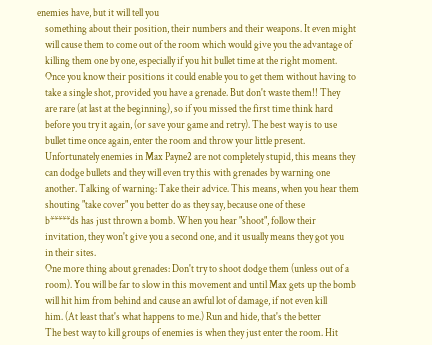enemies have, but it will tell you
    something about their position, their numbers and their weapons. It even might
    will cause them to come out of the room which would give you the advantage of
    killing them one by one, especially if you hit bullet time at the right moment.
    Once you know their positions it could enable you to get them without having to
    take a single shot, provided you have a grenade. But don't waste them!! They
    are rare (at last at the beginning), so if you missed the first time think hard
    before you try it again, (or save your game and retry). The best way is to use
    bullet time once again, enter the room and throw your little present.
    Unfortunately enemies in Max Payne2 are not completely stupid, this means they
    can dodge bullets and they will even try this with grenades by warning one
    another. Talking of warning: Take their advice. This means, when you hear them
    shouting "take cover" you better do as they say, because one of these
    b*****ds has just thrown a bomb. When you hear "shoot", follow their
    invitation, they won't give you a second one, and it usually means they got you
    in their sites.
    One more thing about grenades: Don't try to shoot dodge them (unless out of a
    room). You will be far to slow in this movement and until Max gets up the bomb
    will hit him from behind and cause an awful lot of damage, if not even kill
    him. (At least that's what happens to me.) Run and hide, that's the better
    The best way to kill groups of enemies is when they just enter the room. Hit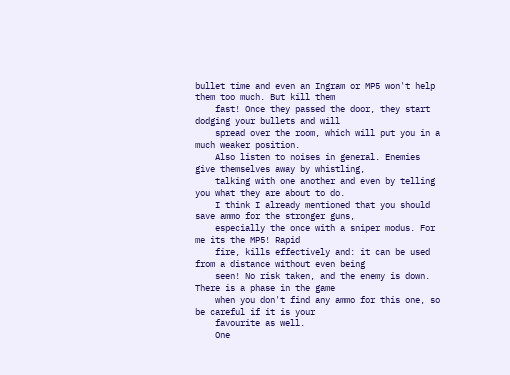bullet time and even an Ingram or MP5 won't help them too much. But kill them
    fast! Once they passed the door, they start dodging your bullets and will
    spread over the room, which will put you in a much weaker position.
    Also listen to noises in general. Enemies give themselves away by whistling,
    talking with one another and even by telling you what they are about to do.
    I think I already mentioned that you should save ammo for the stronger guns,
    especially the once with a sniper modus. For me its the MP5! Rapid
    fire, kills effectively and: it can be used from a distance without even being
    seen! No risk taken, and the enemy is down. There is a phase in the game
    when you don't find any ammo for this one, so be careful if it is your
    favourite as well.
    One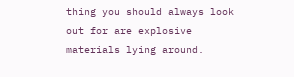thing you should always look out for are explosive materials lying around.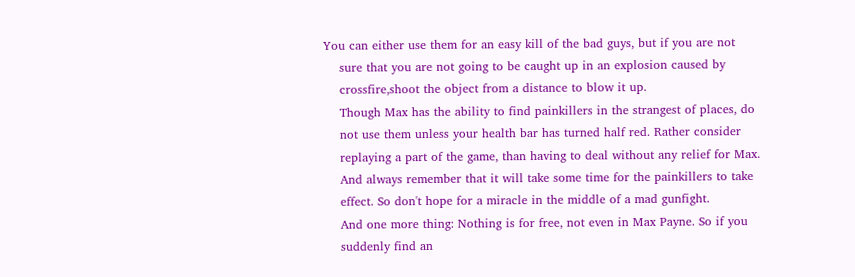You can either use them for an easy kill of the bad guys, but if you are not
    sure that you are not going to be caught up in an explosion caused by
    crossfire,shoot the object from a distance to blow it up.
    Though Max has the ability to find painkillers in the strangest of places, do
    not use them unless your health bar has turned half red. Rather consider
    replaying a part of the game, than having to deal without any relief for Max.
    And always remember that it will take some time for the painkillers to take
    effect. So don't hope for a miracle in the middle of a mad gunfight.
    And one more thing: Nothing is for free, not even in Max Payne. So if you
    suddenly find an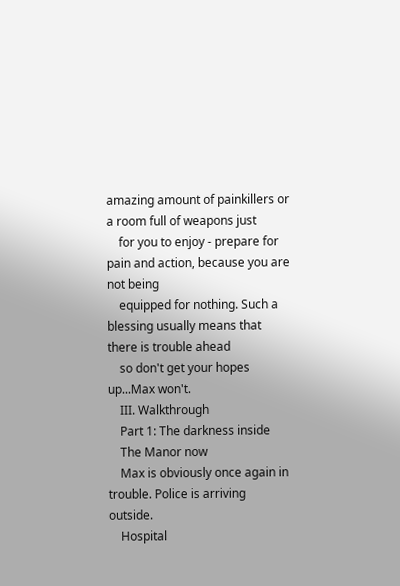amazing amount of painkillers or a room full of weapons just
    for you to enjoy - prepare for pain and action, because you are not being
    equipped for nothing. Such a blessing usually means that there is trouble ahead
    so don't get your hopes up...Max won't.
    III. Walkthrough
    Part 1: The darkness inside
    The Manor now
    Max is obviously once again in trouble. Police is arriving outside.
    Hospital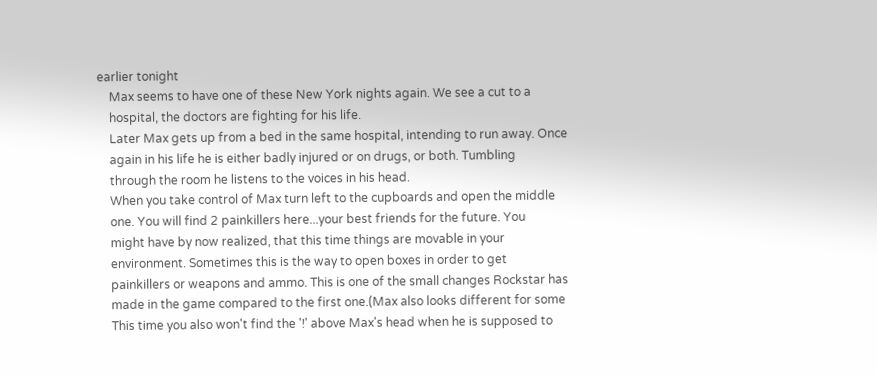earlier tonight
    Max seems to have one of these New York nights again. We see a cut to a
    hospital, the doctors are fighting for his life.
    Later Max gets up from a bed in the same hospital, intending to run away. Once
    again in his life he is either badly injured or on drugs, or both. Tumbling
    through the room he listens to the voices in his head.
    When you take control of Max turn left to the cupboards and open the middle
    one. You will find 2 painkillers here...your best friends for the future. You
    might have by now realized, that this time things are movable in your
    environment. Sometimes this is the way to open boxes in order to get
    painkillers or weapons and ammo. This is one of the small changes Rockstar has
    made in the game compared to the first one.(Max also looks different for some
    This time you also won't find the '!' above Max's head when he is supposed to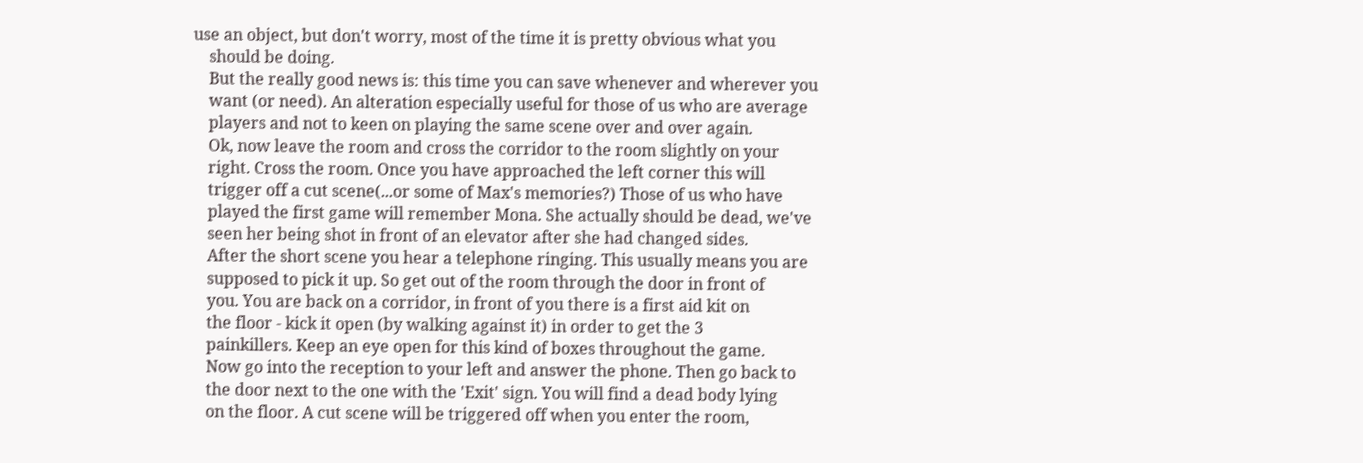use an object, but don't worry, most of the time it is pretty obvious what you
    should be doing.
    But the really good news is: this time you can save whenever and wherever you
    want (or need). An alteration especially useful for those of us who are average
    players and not to keen on playing the same scene over and over again.
    Ok, now leave the room and cross the corridor to the room slightly on your
    right. Cross the room. Once you have approached the left corner this will
    trigger off a cut scene(...or some of Max's memories?) Those of us who have
    played the first game will remember Mona. She actually should be dead, we've
    seen her being shot in front of an elevator after she had changed sides.
    After the short scene you hear a telephone ringing. This usually means you are
    supposed to pick it up. So get out of the room through the door in front of
    you. You are back on a corridor, in front of you there is a first aid kit on
    the floor - kick it open (by walking against it) in order to get the 3
    painkillers. Keep an eye open for this kind of boxes throughout the game.
    Now go into the reception to your left and answer the phone. Then go back to
    the door next to the one with the 'Exit' sign. You will find a dead body lying
    on the floor. A cut scene will be triggered off when you enter the room,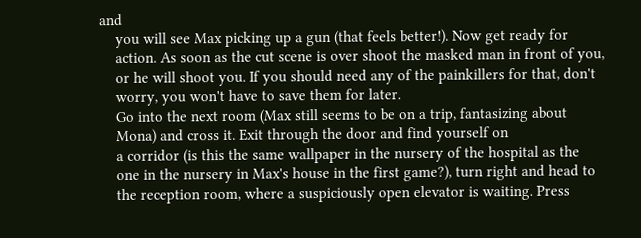and
    you will see Max picking up a gun (that feels better!). Now get ready for
    action. As soon as the cut scene is over shoot the masked man in front of you,
    or he will shoot you. If you should need any of the painkillers for that, don't
    worry, you won't have to save them for later.
    Go into the next room (Max still seems to be on a trip, fantasizing about
    Mona) and cross it. Exit through the door and find yourself on
    a corridor (is this the same wallpaper in the nursery of the hospital as the
    one in the nursery in Max's house in the first game?), turn right and head to
    the reception room, where a suspiciously open elevator is waiting. Press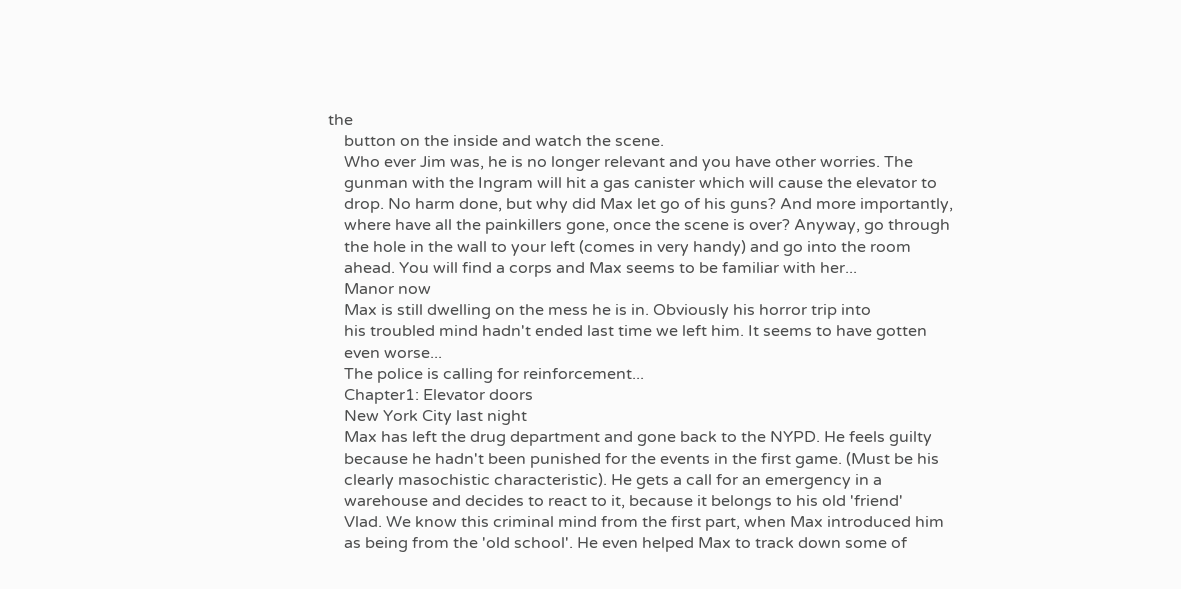the
    button on the inside and watch the scene.
    Who ever Jim was, he is no longer relevant and you have other worries. The
    gunman with the Ingram will hit a gas canister which will cause the elevator to
    drop. No harm done, but why did Max let go of his guns? And more importantly,
    where have all the painkillers gone, once the scene is over? Anyway, go through
    the hole in the wall to your left (comes in very handy) and go into the room
    ahead. You will find a corps and Max seems to be familiar with her...
    Manor now
    Max is still dwelling on the mess he is in. Obviously his horror trip into
    his troubled mind hadn't ended last time we left him. It seems to have gotten
    even worse...
    The police is calling for reinforcement...
    Chapter1: Elevator doors
    New York City last night
    Max has left the drug department and gone back to the NYPD. He feels guilty
    because he hadn't been punished for the events in the first game. (Must be his
    clearly masochistic characteristic). He gets a call for an emergency in a
    warehouse and decides to react to it, because it belongs to his old 'friend'
    Vlad. We know this criminal mind from the first part, when Max introduced him
    as being from the 'old school'. He even helped Max to track down some of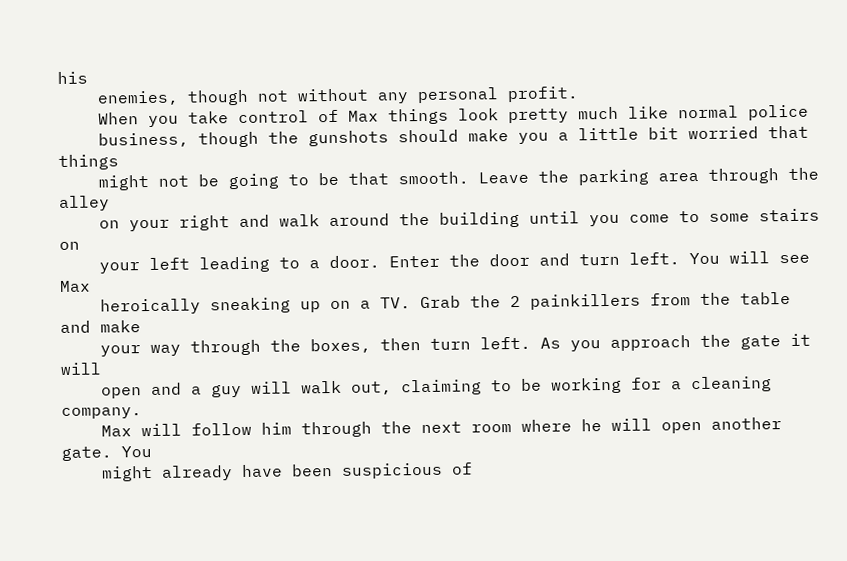his
    enemies, though not without any personal profit.
    When you take control of Max things look pretty much like normal police
    business, though the gunshots should make you a little bit worried that things
    might not be going to be that smooth. Leave the parking area through the alley
    on your right and walk around the building until you come to some stairs on
    your left leading to a door. Enter the door and turn left. You will see Max
    heroically sneaking up on a TV. Grab the 2 painkillers from the table and make
    your way through the boxes, then turn left. As you approach the gate it will
    open and a guy will walk out, claiming to be working for a cleaning company.
    Max will follow him through the next room where he will open another gate. You
    might already have been suspicious of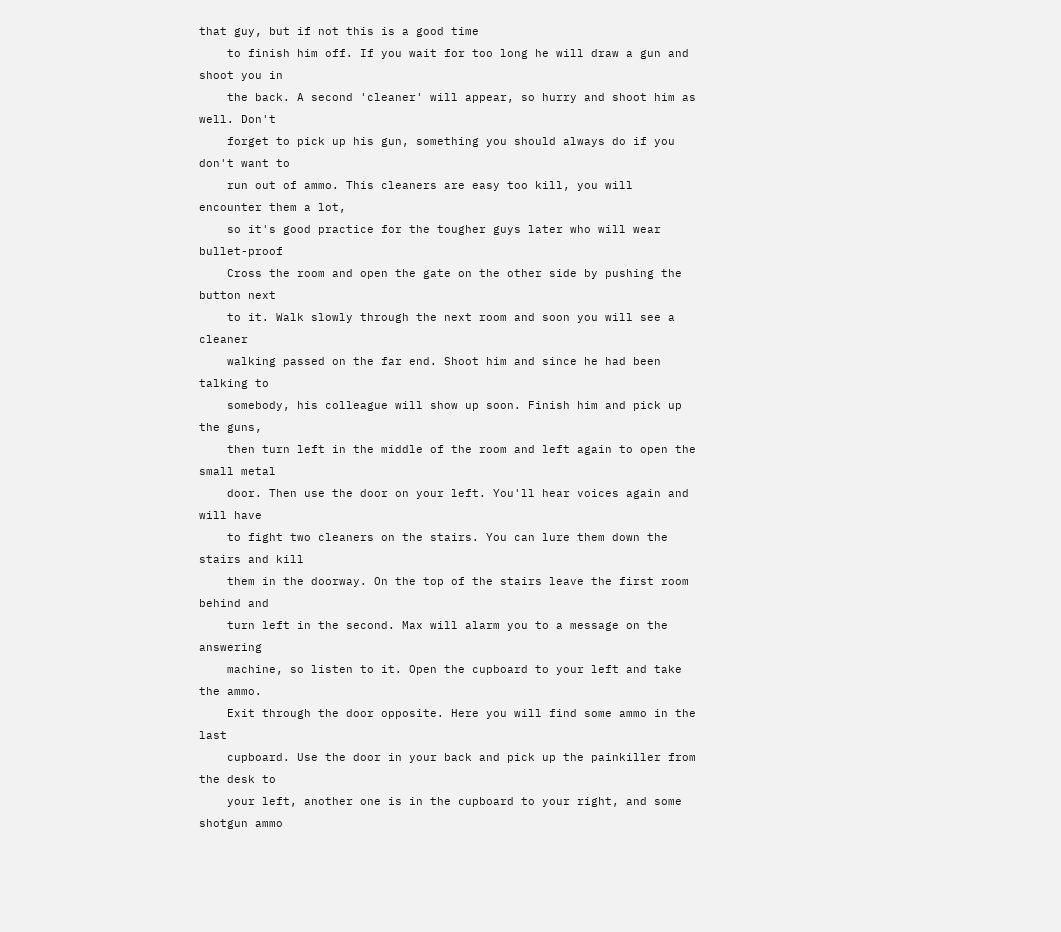that guy, but if not this is a good time
    to finish him off. If you wait for too long he will draw a gun and shoot you in
    the back. A second 'cleaner' will appear, so hurry and shoot him as well. Don't
    forget to pick up his gun, something you should always do if you don't want to
    run out of ammo. This cleaners are easy too kill, you will encounter them a lot,
    so it's good practice for the tougher guys later who will wear bullet-proof
    Cross the room and open the gate on the other side by pushing the button next
    to it. Walk slowly through the next room and soon you will see a cleaner
    walking passed on the far end. Shoot him and since he had been talking to
    somebody, his colleague will show up soon. Finish him and pick up the guns,
    then turn left in the middle of the room and left again to open the small metal
    door. Then use the door on your left. You'll hear voices again and will have
    to fight two cleaners on the stairs. You can lure them down the stairs and kill
    them in the doorway. On the top of the stairs leave the first room behind and
    turn left in the second. Max will alarm you to a message on the answering
    machine, so listen to it. Open the cupboard to your left and take the ammo.
    Exit through the door opposite. Here you will find some ammo in the last
    cupboard. Use the door in your back and pick up the painkiller from the desk to
    your left, another one is in the cupboard to your right, and some shotgun ammo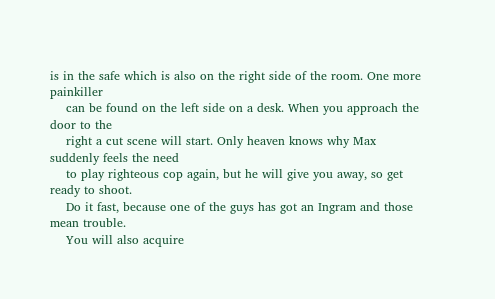is in the safe which is also on the right side of the room. One more painkiller
    can be found on the left side on a desk. When you approach the door to the
    right a cut scene will start. Only heaven knows why Max suddenly feels the need
    to play righteous cop again, but he will give you away, so get ready to shoot.
    Do it fast, because one of the guys has got an Ingram and those mean trouble.
    You will also acquire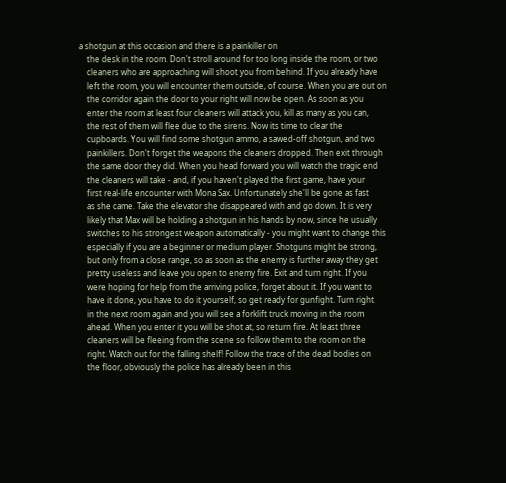a shotgun at this occasion and there is a painkiller on
    the desk in the room. Don't stroll around for too long inside the room, or two
    cleaners who are approaching will shoot you from behind. If you already have
    left the room, you will encounter them outside, of course. When you are out on
    the corridor again the door to your right will now be open. As soon as you
    enter the room at least four cleaners will attack you, kill as many as you can,
    the rest of them will flee due to the sirens. Now its time to clear the
    cupboards. You will find some shotgun ammo, a sawed-off shotgun, and two
    painkillers. Don't forget the weapons the cleaners dropped. Then exit through
    the same door they did. When you head forward you will watch the tragic end
    the cleaners will take - and, if you haven't played the first game, have your
    first real-life encounter with Mona Sax. Unfortunately she'll be gone as fast
    as she came. Take the elevator she disappeared with and go down. It is very
    likely that Max will be holding a shotgun in his hands by now, since he usually
    switches to his strongest weapon automatically - you might want to change this
    especially if you are a beginner or medium player. Shotguns might be strong,
    but only from a close range, so as soon as the enemy is further away they get
    pretty useless and leave you open to enemy fire. Exit and turn right. If you
    were hoping for help from the arriving police, forget about it. If you want to
    have it done, you have to do it yourself, so get ready for gunfight. Turn right
    in the next room again and you will see a forklift truck moving in the room
    ahead. When you enter it you will be shot at, so return fire. At least three
    cleaners will be fleeing from the scene so follow them to the room on the
    right. Watch out for the falling shelf! Follow the trace of the dead bodies on
    the floor, obviously the police has already been in this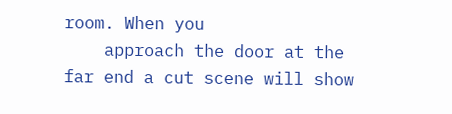room. When you
    approach the door at the far end a cut scene will show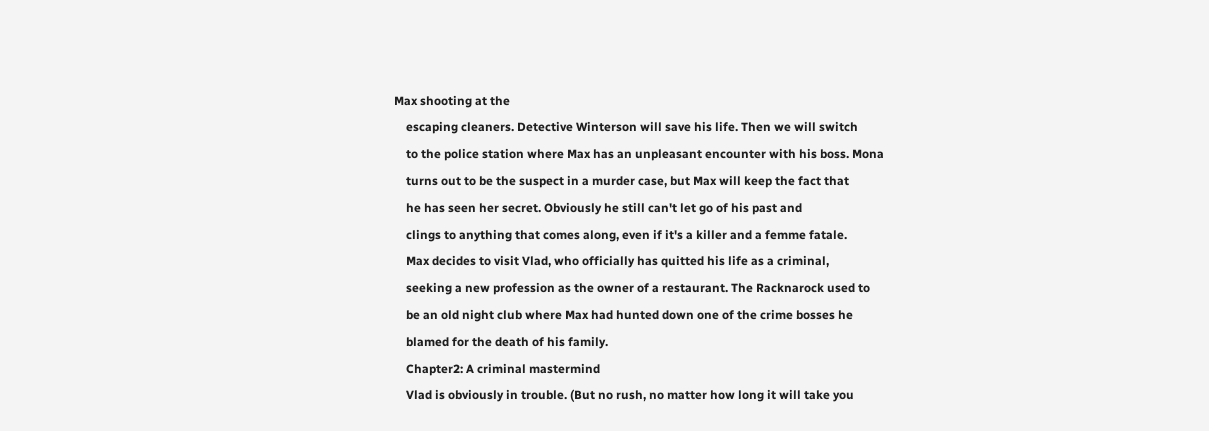Max shooting at the
    escaping cleaners. Detective Winterson will save his life. Then we will switch
    to the police station where Max has an unpleasant encounter with his boss. Mona
    turns out to be the suspect in a murder case, but Max will keep the fact that
    he has seen her secret. Obviously he still can't let go of his past and
    clings to anything that comes along, even if it's a killer and a femme fatale.
    Max decides to visit Vlad, who officially has quitted his life as a criminal,
    seeking a new profession as the owner of a restaurant. The Racknarock used to
    be an old night club where Max had hunted down one of the crime bosses he
    blamed for the death of his family.
    Chapter2: A criminal mastermind
    Vlad is obviously in trouble. (But no rush, no matter how long it will take you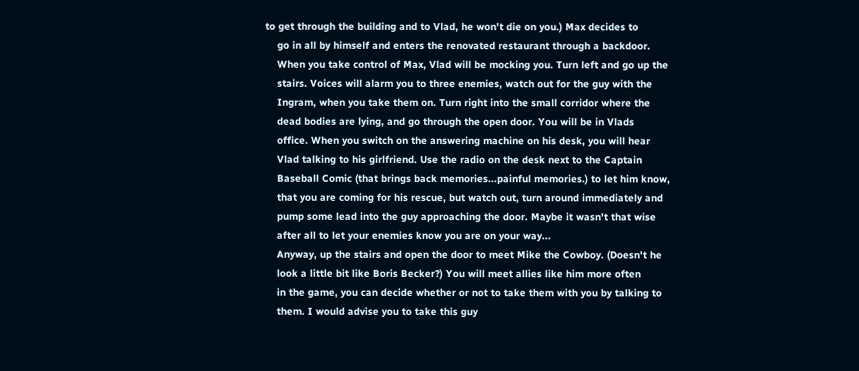to get through the building and to Vlad, he won't die on you.) Max decides to
    go in all by himself and enters the renovated restaurant through a backdoor.
    When you take control of Max, Vlad will be mocking you. Turn left and go up the
    stairs. Voices will alarm you to three enemies, watch out for the guy with the
    Ingram, when you take them on. Turn right into the small corridor where the
    dead bodies are lying, and go through the open door. You will be in Vlads
    office. When you switch on the answering machine on his desk, you will hear
    Vlad talking to his girlfriend. Use the radio on the desk next to the Captain
    Baseball Comic (that brings back memories...painful memories.) to let him know,
    that you are coming for his rescue, but watch out, turn around immediately and
    pump some lead into the guy approaching the door. Maybe it wasn't that wise
    after all to let your enemies know you are on your way...
    Anyway, up the stairs and open the door to meet Mike the Cowboy. (Doesn't he
    look a little bit like Boris Becker?) You will meet allies like him more often
    in the game, you can decide whether or not to take them with you by talking to
    them. I would advise you to take this guy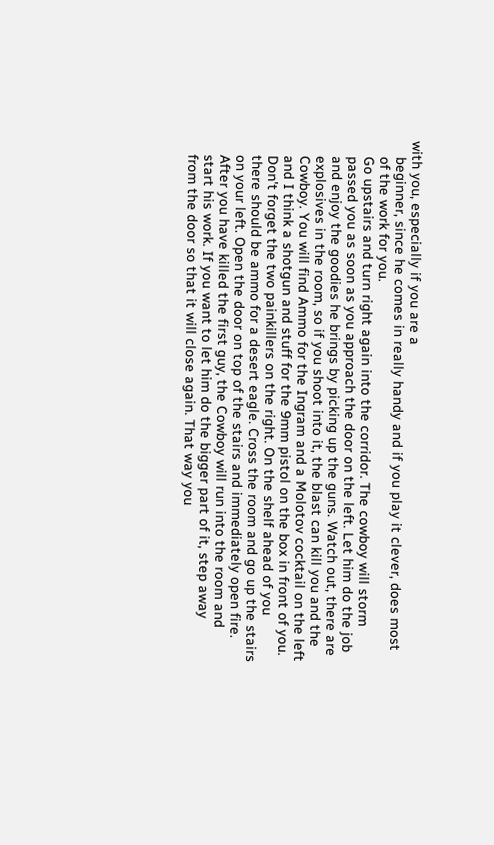with you, especially if you are a
    beginner, since he comes in really handy and if you play it clever, does most
    of the work for you.
    Go upstairs and turn right again into the corridor. The cowboy will storm
    passed you as soon as you approach the door on the left. Let him do the job
    and enjoy the goodies he brings by picking up the guns. Watch out, there are
    explosives in the room, so if you shoot into it, the blast can kill you and the
    Cowboy. You will find Ammo for the Ingram and a Molotov cocktail on the left
    and I think a shotgun and stuff for the 9mm pistol on the box in front of you.
    Don't forget the two painkillers on the right. On the shelf ahead of you
    there should be ammo for a desert eagle. Cross the room and go up the stairs
    on your left. Open the door on top of the stairs and immediately open fire.
    After you have killed the first guy, the Cowboy will run into the room and
    start his work. If you want to let him do the bigger part of it, step away
    from the door so that it will close again. That way you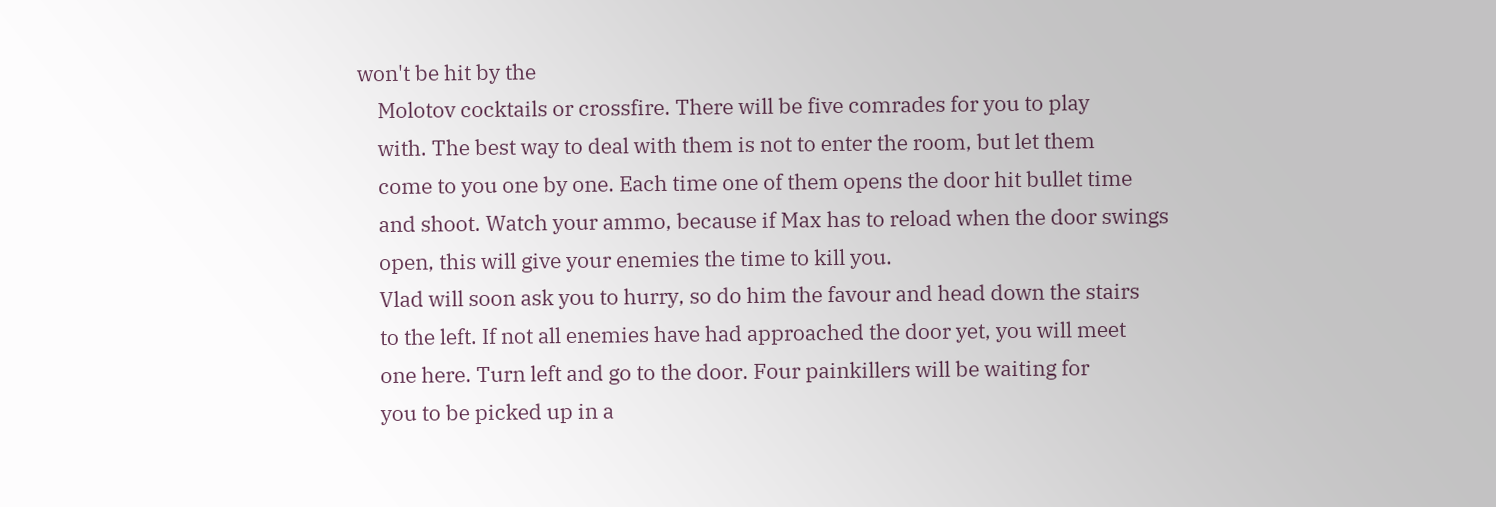won't be hit by the
    Molotov cocktails or crossfire. There will be five comrades for you to play
    with. The best way to deal with them is not to enter the room, but let them
    come to you one by one. Each time one of them opens the door hit bullet time
    and shoot. Watch your ammo, because if Max has to reload when the door swings
    open, this will give your enemies the time to kill you.
    Vlad will soon ask you to hurry, so do him the favour and head down the stairs
    to the left. If not all enemies have had approached the door yet, you will meet
    one here. Turn left and go to the door. Four painkillers will be waiting for
    you to be picked up in a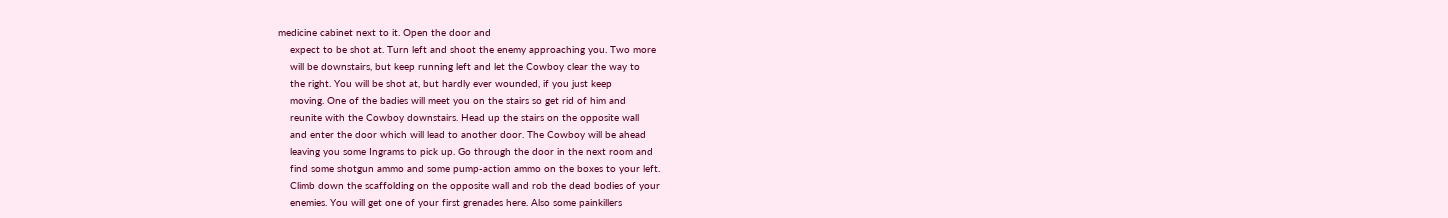medicine cabinet next to it. Open the door and
    expect to be shot at. Turn left and shoot the enemy approaching you. Two more
    will be downstairs, but keep running left and let the Cowboy clear the way to
    the right. You will be shot at, but hardly ever wounded, if you just keep
    moving. One of the badies will meet you on the stairs so get rid of him and
    reunite with the Cowboy downstairs. Head up the stairs on the opposite wall
    and enter the door which will lead to another door. The Cowboy will be ahead
    leaving you some Ingrams to pick up. Go through the door in the next room and
    find some shotgun ammo and some pump-action ammo on the boxes to your left.
    Climb down the scaffolding on the opposite wall and rob the dead bodies of your
    enemies. You will get one of your first grenades here. Also some painkillers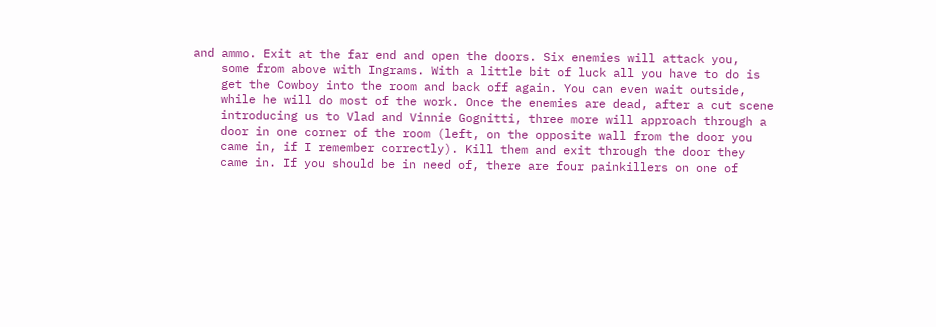and ammo. Exit at the far end and open the doors. Six enemies will attack you,
    some from above with Ingrams. With a little bit of luck all you have to do is
    get the Cowboy into the room and back off again. You can even wait outside,
    while he will do most of the work. Once the enemies are dead, after a cut scene
    introducing us to Vlad and Vinnie Gognitti, three more will approach through a
    door in one corner of the room (left, on the opposite wall from the door you
    came in, if I remember correctly). Kill them and exit through the door they
    came in. If you should be in need of, there are four painkillers on one of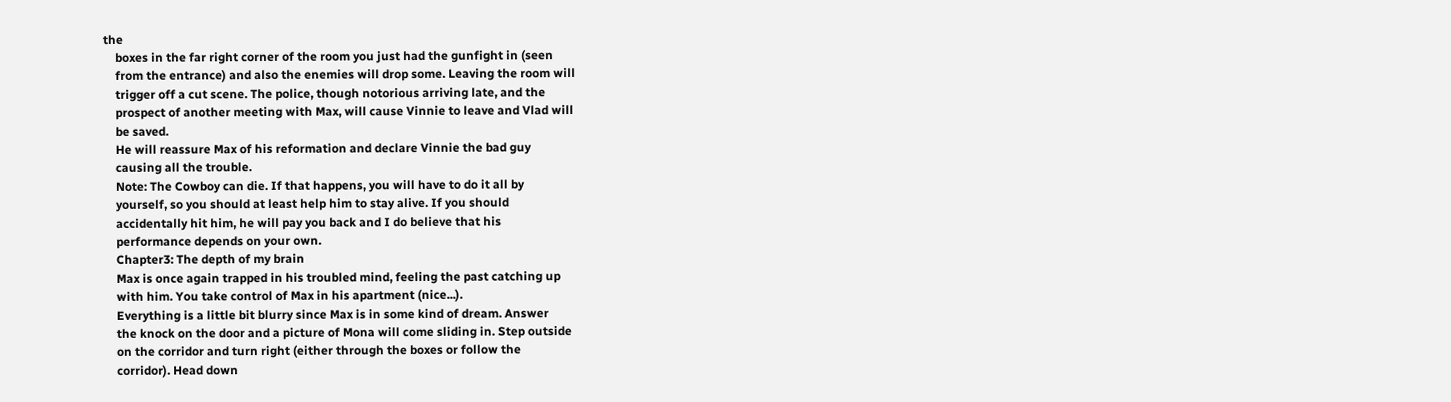the
    boxes in the far right corner of the room you just had the gunfight in (seen
    from the entrance) and also the enemies will drop some. Leaving the room will
    trigger off a cut scene. The police, though notorious arriving late, and the
    prospect of another meeting with Max, will cause Vinnie to leave and Vlad will
    be saved.
    He will reassure Max of his reformation and declare Vinnie the bad guy
    causing all the trouble.
    Note: The Cowboy can die. If that happens, you will have to do it all by
    yourself, so you should at least help him to stay alive. If you should
    accidentally hit him, he will pay you back and I do believe that his
    performance depends on your own.
    Chapter3: The depth of my brain
    Max is once again trapped in his troubled mind, feeling the past catching up
    with him. You take control of Max in his apartment (nice...).
    Everything is a little bit blurry since Max is in some kind of dream. Answer
    the knock on the door and a picture of Mona will come sliding in. Step outside
    on the corridor and turn right (either through the boxes or follow the
    corridor). Head down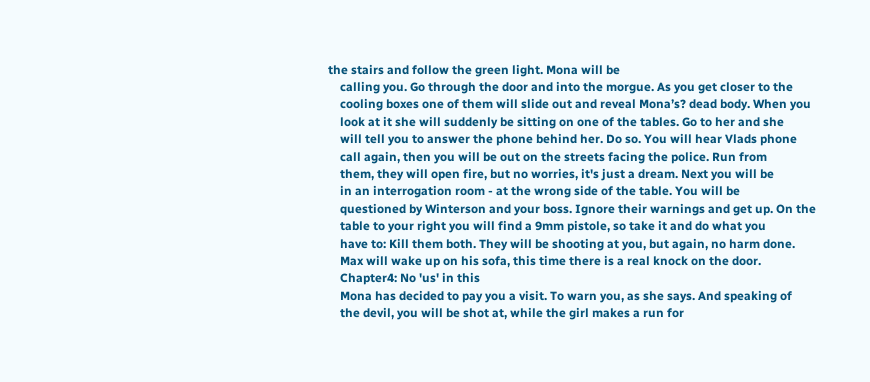the stairs and follow the green light. Mona will be
    calling you. Go through the door and into the morgue. As you get closer to the
    cooling boxes one of them will slide out and reveal Mona’s? dead body. When you
    look at it she will suddenly be sitting on one of the tables. Go to her and she
    will tell you to answer the phone behind her. Do so. You will hear Vlads phone
    call again, then you will be out on the streets facing the police. Run from
    them, they will open fire, but no worries, it's just a dream. Next you will be
    in an interrogation room - at the wrong side of the table. You will be
    questioned by Winterson and your boss. Ignore their warnings and get up. On the
    table to your right you will find a 9mm pistole, so take it and do what you
    have to: Kill them both. They will be shooting at you, but again, no harm done.
    Max will wake up on his sofa, this time there is a real knock on the door.
    Chapter4: No 'us' in this
    Mona has decided to pay you a visit. To warn you, as she says. And speaking of
    the devil, you will be shot at, while the girl makes a run for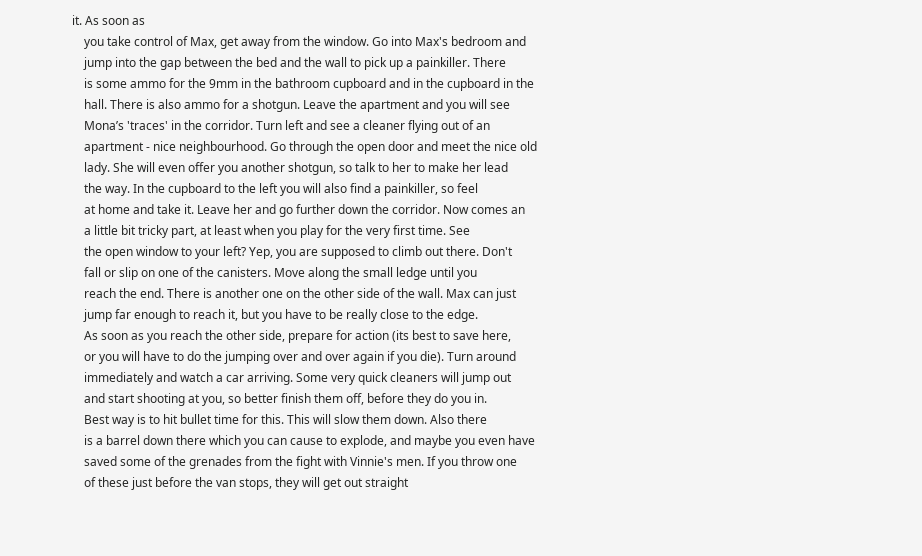it. As soon as
    you take control of Max, get away from the window. Go into Max's bedroom and
    jump into the gap between the bed and the wall to pick up a painkiller. There
    is some ammo for the 9mm in the bathroom cupboard and in the cupboard in the
    hall. There is also ammo for a shotgun. Leave the apartment and you will see
    Mona’s 'traces' in the corridor. Turn left and see a cleaner flying out of an
    apartment - nice neighbourhood. Go through the open door and meet the nice old
    lady. She will even offer you another shotgun, so talk to her to make her lead
    the way. In the cupboard to the left you will also find a painkiller, so feel
    at home and take it. Leave her and go further down the corridor. Now comes an
    a little bit tricky part, at least when you play for the very first time. See
    the open window to your left? Yep, you are supposed to climb out there. Don't
    fall or slip on one of the canisters. Move along the small ledge until you
    reach the end. There is another one on the other side of the wall. Max can just
    jump far enough to reach it, but you have to be really close to the edge.
    As soon as you reach the other side, prepare for action (its best to save here,
    or you will have to do the jumping over and over again if you die). Turn around
    immediately and watch a car arriving. Some very quick cleaners will jump out
    and start shooting at you, so better finish them off, before they do you in.
    Best way is to hit bullet time for this. This will slow them down. Also there
    is a barrel down there which you can cause to explode, and maybe you even have
    saved some of the grenades from the fight with Vinnie's men. If you throw one
    of these just before the van stops, they will get out straight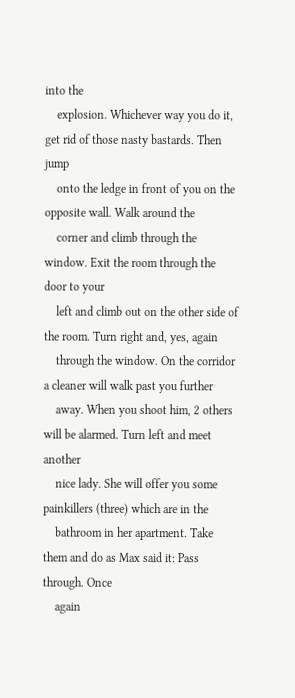into the
    explosion. Whichever way you do it, get rid of those nasty bastards. Then jump
    onto the ledge in front of you on the opposite wall. Walk around the
    corner and climb through the window. Exit the room through the door to your
    left and climb out on the other side of the room. Turn right and, yes, again
    through the window. On the corridor a cleaner will walk past you further
    away. When you shoot him, 2 others will be alarmed. Turn left and meet another
    nice lady. She will offer you some painkillers (three) which are in the
    bathroom in her apartment. Take them and do as Max said it: Pass through. Once
    again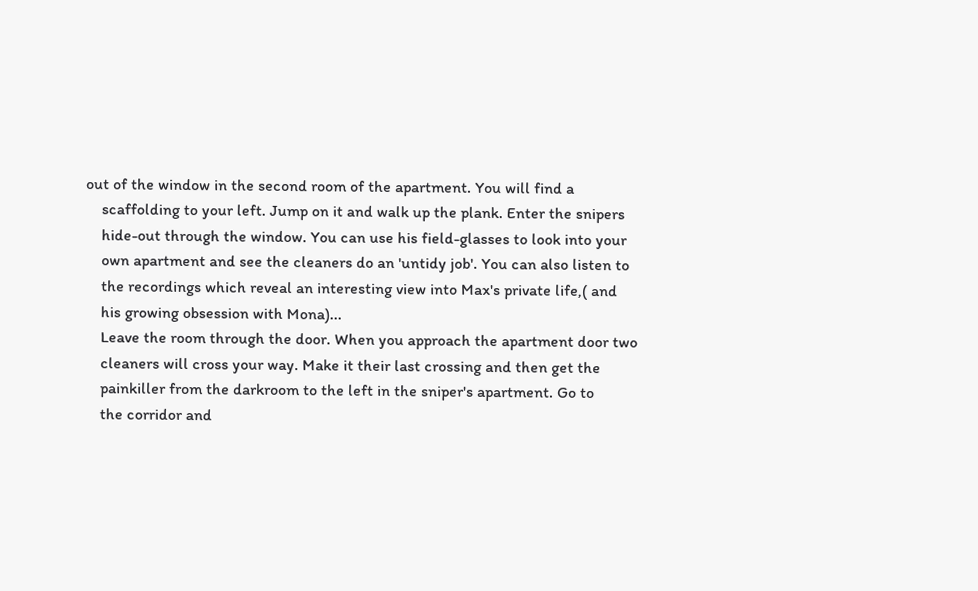out of the window in the second room of the apartment. You will find a
    scaffolding to your left. Jump on it and walk up the plank. Enter the snipers
    hide-out through the window. You can use his field-glasses to look into your
    own apartment and see the cleaners do an 'untidy job'. You can also listen to
    the recordings which reveal an interesting view into Max's private life,( and
    his growing obsession with Mona)...
    Leave the room through the door. When you approach the apartment door two
    cleaners will cross your way. Make it their last crossing and then get the
    painkiller from the darkroom to the left in the sniper's apartment. Go to
    the corridor and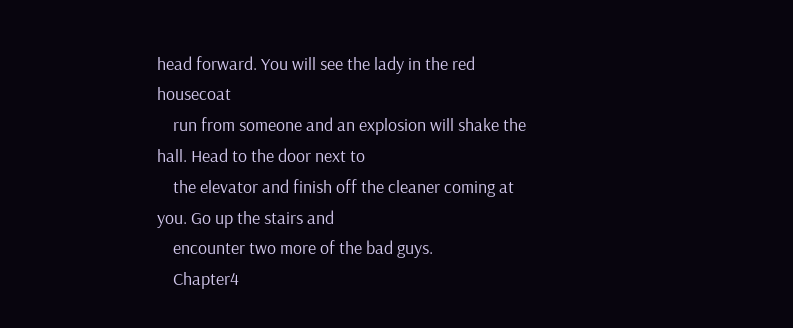head forward. You will see the lady in the red housecoat
    run from someone and an explosion will shake the hall. Head to the door next to
    the elevator and finish off the cleaner coming at you. Go up the stairs and
    encounter two more of the bad guys.
    Chapter4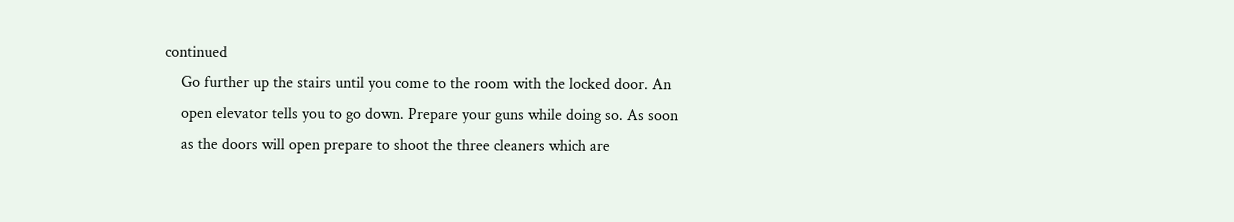continued
    Go further up the stairs until you come to the room with the locked door. An
    open elevator tells you to go down. Prepare your guns while doing so. As soon
    as the doors will open prepare to shoot the three cleaners which are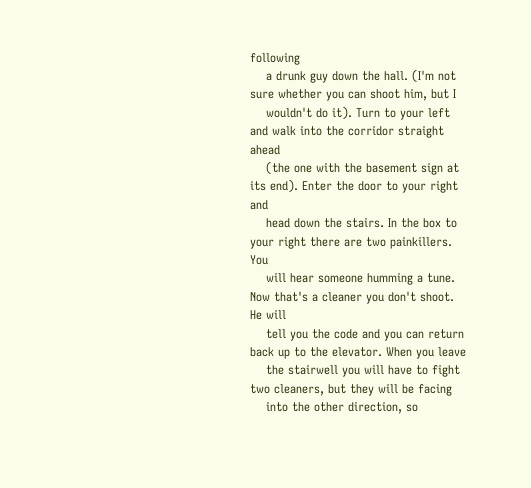following
    a drunk guy down the hall. (I'm not sure whether you can shoot him, but I
    wouldn't do it). Turn to your left and walk into the corridor straight ahead
    (the one with the basement sign at its end). Enter the door to your right and
    head down the stairs. In the box to your right there are two painkillers. You
    will hear someone humming a tune. Now that's a cleaner you don't shoot. He will
    tell you the code and you can return back up to the elevator. When you leave
    the stairwell you will have to fight two cleaners, but they will be facing
    into the other direction, so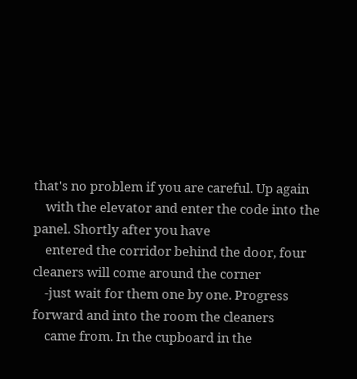that's no problem if you are careful. Up again
    with the elevator and enter the code into the panel. Shortly after you have
    entered the corridor behind the door, four cleaners will come around the corner
    -just wait for them one by one. Progress forward and into the room the cleaners
    came from. In the cupboard in the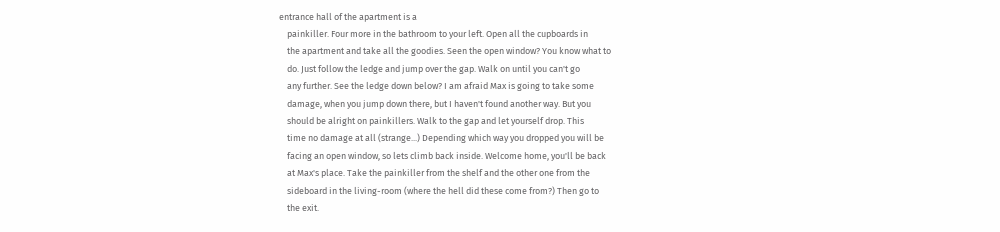entrance hall of the apartment is a
    painkiller. Four more in the bathroom to your left. Open all the cupboards in
    the apartment and take all the goodies. Seen the open window? You know what to
    do. Just follow the ledge and jump over the gap. Walk on until you can't go
    any further. See the ledge down below? I am afraid Max is going to take some
    damage, when you jump down there, but I haven't found another way. But you
    should be alright on painkillers. Walk to the gap and let yourself drop. This
    time no damage at all (strange...) Depending which way you dropped you will be
    facing an open window, so lets climb back inside. Welcome home, you'll be back
    at Max's place. Take the painkiller from the shelf and the other one from the
    sideboard in the living-room (where the hell did these come from?) Then go to
    the exit.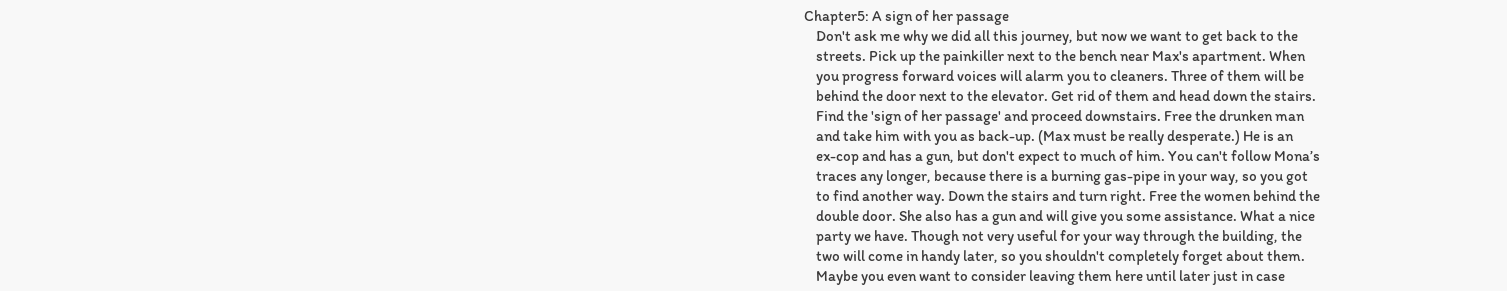Chapter5: A sign of her passage
    Don't ask me why we did all this journey, but now we want to get back to the
    streets. Pick up the painkiller next to the bench near Max's apartment. When
    you progress forward voices will alarm you to cleaners. Three of them will be
    behind the door next to the elevator. Get rid of them and head down the stairs.
    Find the 'sign of her passage' and proceed downstairs. Free the drunken man
    and take him with you as back-up. (Max must be really desperate.) He is an
    ex-cop and has a gun, but don't expect to much of him. You can't follow Mona’s
    traces any longer, because there is a burning gas-pipe in your way, so you got
    to find another way. Down the stairs and turn right. Free the women behind the
    double door. She also has a gun and will give you some assistance. What a nice
    party we have. Though not very useful for your way through the building, the
    two will come in handy later, so you shouldn't completely forget about them.
    Maybe you even want to consider leaving them here until later just in case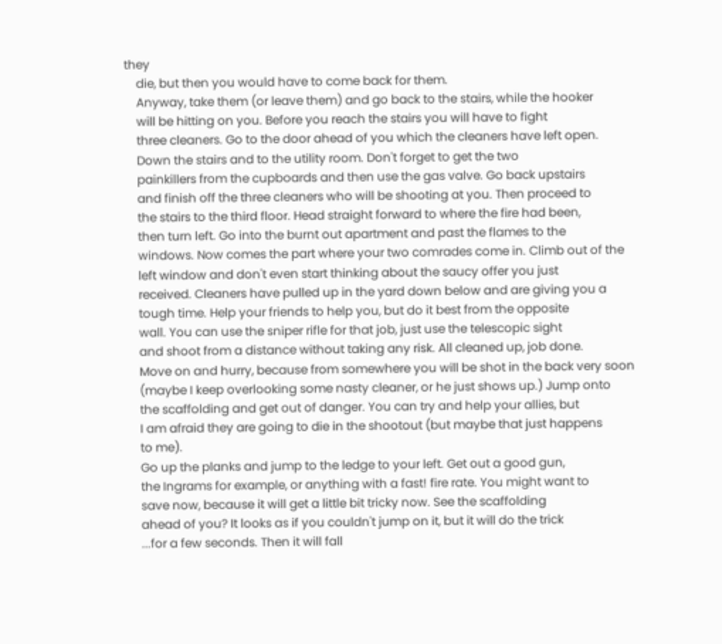they
    die, but then you would have to come back for them.
    Anyway, take them (or leave them) and go back to the stairs, while the hooker
    will be hitting on you. Before you reach the stairs you will have to fight
    three cleaners. Go to the door ahead of you which the cleaners have left open.
    Down the stairs and to the utility room. Don't forget to get the two
    painkillers from the cupboards and then use the gas valve. Go back upstairs
    and finish off the three cleaners who will be shooting at you. Then proceed to
    the stairs to the third floor. Head straight forward to where the fire had been,
    then turn left. Go into the burnt out apartment and past the flames to the
    windows. Now comes the part where your two comrades come in. Climb out of the
    left window and don't even start thinking about the saucy offer you just
    received. Cleaners have pulled up in the yard down below and are giving you a
    tough time. Help your friends to help you, but do it best from the opposite
    wall. You can use the sniper rifle for that job, just use the telescopic sight
    and shoot from a distance without taking any risk. All cleaned up, job done.
    Move on and hurry, because from somewhere you will be shot in the back very soon
    (maybe I keep overlooking some nasty cleaner, or he just shows up.) Jump onto
    the scaffolding and get out of danger. You can try and help your allies, but
    I am afraid they are going to die in the shootout (but maybe that just happens
    to me).
    Go up the planks and jump to the ledge to your left. Get out a good gun,
    the Ingrams for example, or anything with a fast! fire rate. You might want to
    save now, because it will get a little bit tricky now. See the scaffolding
    ahead of you? It looks as if you couldn't jump on it, but it will do the trick
    ...for a few seconds. Then it will fall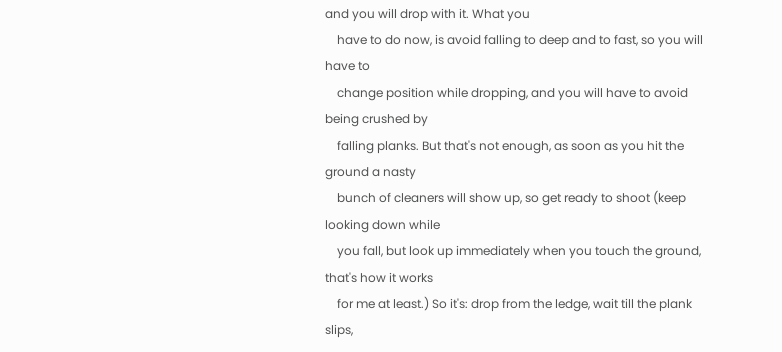and you will drop with it. What you
    have to do now, is avoid falling to deep and to fast, so you will have to
    change position while dropping, and you will have to avoid being crushed by
    falling planks. But that's not enough, as soon as you hit the ground a nasty
    bunch of cleaners will show up, so get ready to shoot (keep looking down while
    you fall, but look up immediately when you touch the ground, that's how it works
    for me at least.) So it's: drop from the ledge, wait till the plank slips,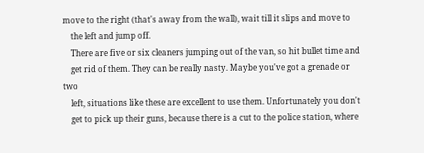move to the right (that's away from the wall), wait till it slips and move to
    the left and jump off.
    There are five or six cleaners jumping out of the van, so hit bullet time and
    get rid of them. They can be really nasty. Maybe you've got a grenade or two
    left, situations like these are excellent to use them. Unfortunately you don't
    get to pick up their guns, because there is a cut to the police station, where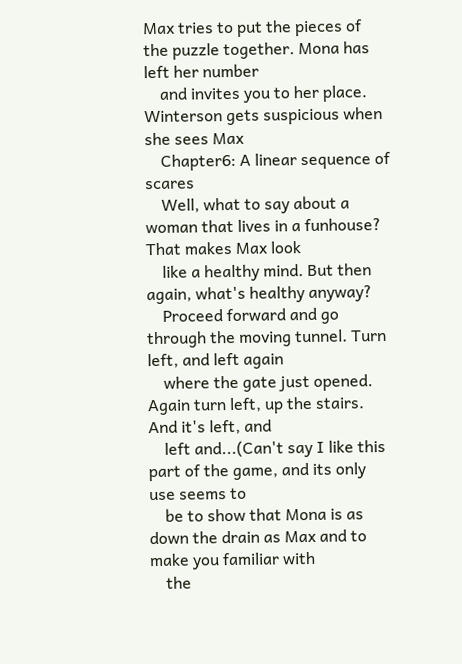Max tries to put the pieces of the puzzle together. Mona has left her number
    and invites you to her place. Winterson gets suspicious when she sees Max
    Chapter6: A linear sequence of scares
    Well, what to say about a woman that lives in a funhouse? That makes Max look
    like a healthy mind. But then again, what's healthy anyway?
    Proceed forward and go through the moving tunnel. Turn left, and left again
    where the gate just opened. Again turn left, up the stairs. And it's left, and
    left and...(Can't say I like this part of the game, and its only use seems to
    be to show that Mona is as down the drain as Max and to make you familiar with
    the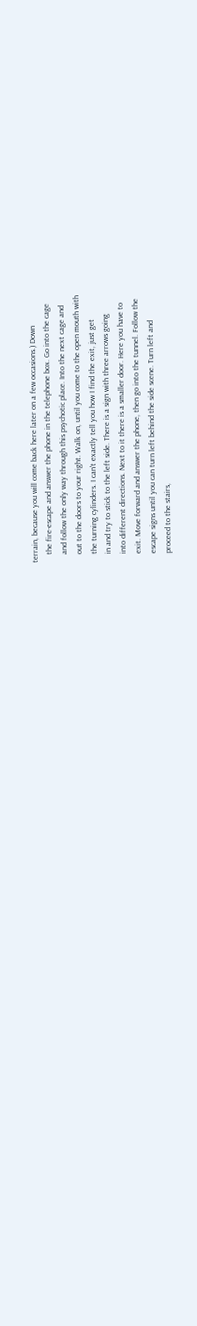terrain, because you will come back here later on a few occasions.) Down
    the fire-escape and answer the phone in the telephone box. Go into the cage
    and follow the only way through this psychotic place. Into the next cage and
    out to the doors to your right. Walk on, until you come to the open mouth with
    the turning cylinders. I can't exactly tell you how I find the exit, just get
    in and try to stick to the left side. There is a sign with three arrows going
    into different directions. Next to it there is a smaller door. Here you have to
    exit. Move forward and answer the phone, then go into the tunnel. Follow the
    escape signs until you can turn left behind the side scene. Turn left and
    proceed to the stairs,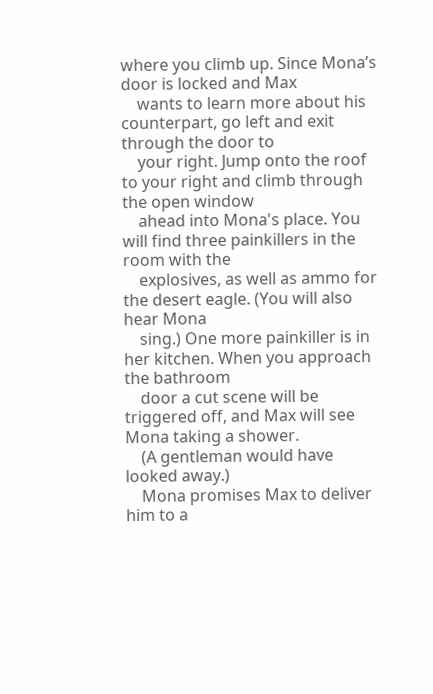where you climb up. Since Mona’s door is locked and Max
    wants to learn more about his counterpart, go left and exit through the door to
    your right. Jump onto the roof to your right and climb through the open window
    ahead into Mona's place. You will find three painkillers in the room with the
    explosives, as well as ammo for the desert eagle. (You will also hear Mona
    sing.) One more painkiller is in her kitchen. When you approach the bathroom
    door a cut scene will be triggered off, and Max will see Mona taking a shower.
    (A gentleman would have looked away.)
    Mona promises Max to deliver him to a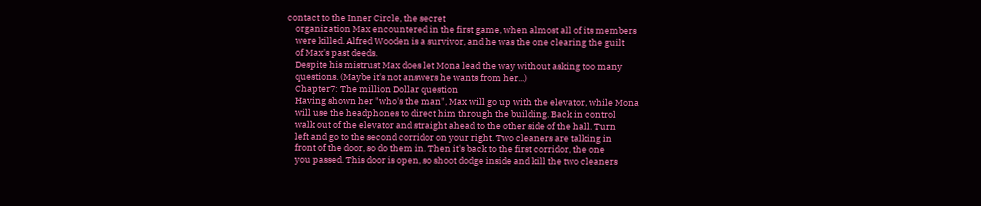contact to the Inner Circle, the secret
    organization Max encountered in the first game, when almost all of its members
    were killed. Alfred Wooden is a survivor, and he was the one clearing the guilt
    of Max's past deeds.
    Despite his mistrust Max does let Mona lead the way without asking too many
    questions. (Maybe it's not answers he wants from her...)
    Chapter7: The million Dollar question
    Having shown her "who's the man", Max will go up with the elevator, while Mona
    will use the headphones to direct him through the building. Back in control
    walk out of the elevator and straight ahead to the other side of the hall. Turn
    left and go to the second corridor on your right. Two cleaners are talking in
    front of the door, so do them in. Then it's back to the first corridor, the one
    you passed. This door is open, so shoot dodge inside and kill the two cleaners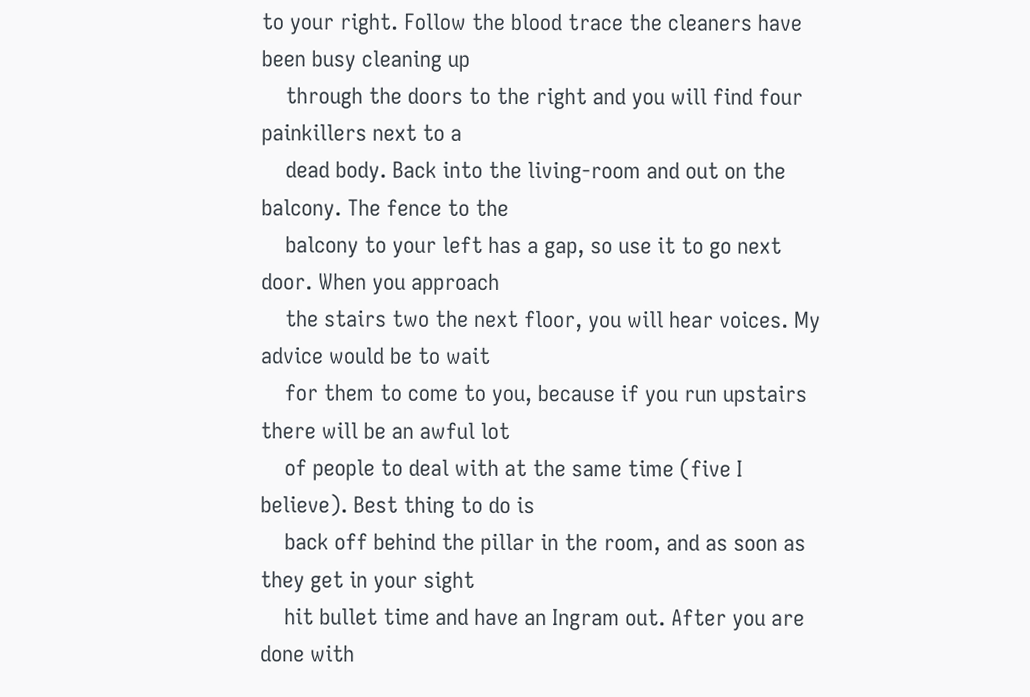to your right. Follow the blood trace the cleaners have been busy cleaning up
    through the doors to the right and you will find four painkillers next to a
    dead body. Back into the living-room and out on the balcony. The fence to the
    balcony to your left has a gap, so use it to go next door. When you approach
    the stairs two the next floor, you will hear voices. My advice would be to wait
    for them to come to you, because if you run upstairs there will be an awful lot
    of people to deal with at the same time (five I believe). Best thing to do is
    back off behind the pillar in the room, and as soon as they get in your sight
    hit bullet time and have an Ingram out. After you are done with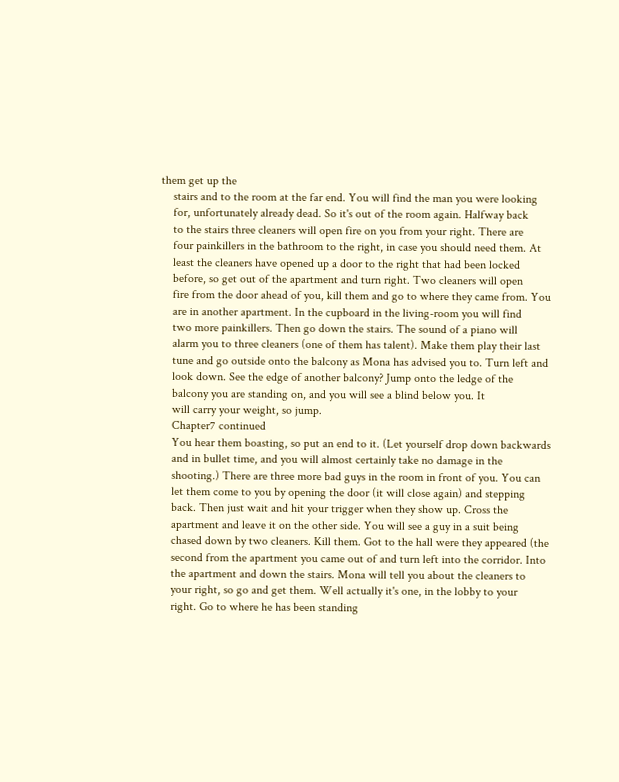them get up the
    stairs and to the room at the far end. You will find the man you were looking
    for, unfortunately already dead. So it's out of the room again. Halfway back
    to the stairs three cleaners will open fire on you from your right. There are
    four painkillers in the bathroom to the right, in case you should need them. At
    least the cleaners have opened up a door to the right that had been locked
    before, so get out of the apartment and turn right. Two cleaners will open
    fire from the door ahead of you, kill them and go to where they came from. You
    are in another apartment. In the cupboard in the living-room you will find
    two more painkillers. Then go down the stairs. The sound of a piano will
    alarm you to three cleaners (one of them has talent). Make them play their last
    tune and go outside onto the balcony as Mona has advised you to. Turn left and
    look down. See the edge of another balcony? Jump onto the ledge of the
    balcony you are standing on, and you will see a blind below you. It
    will carry your weight, so jump.
    Chapter7 continued
    You hear them boasting, so put an end to it. (Let yourself drop down backwards
    and in bullet time, and you will almost certainly take no damage in the
    shooting.) There are three more bad guys in the room in front of you. You can
    let them come to you by opening the door (it will close again) and stepping
    back. Then just wait and hit your trigger when they show up. Cross the
    apartment and leave it on the other side. You will see a guy in a suit being
    chased down by two cleaners. Kill them. Got to the hall were they appeared (the
    second from the apartment you came out of and turn left into the corridor. Into
    the apartment and down the stairs. Mona will tell you about the cleaners to
    your right, so go and get them. Well actually it's one, in the lobby to your
    right. Go to where he has been standing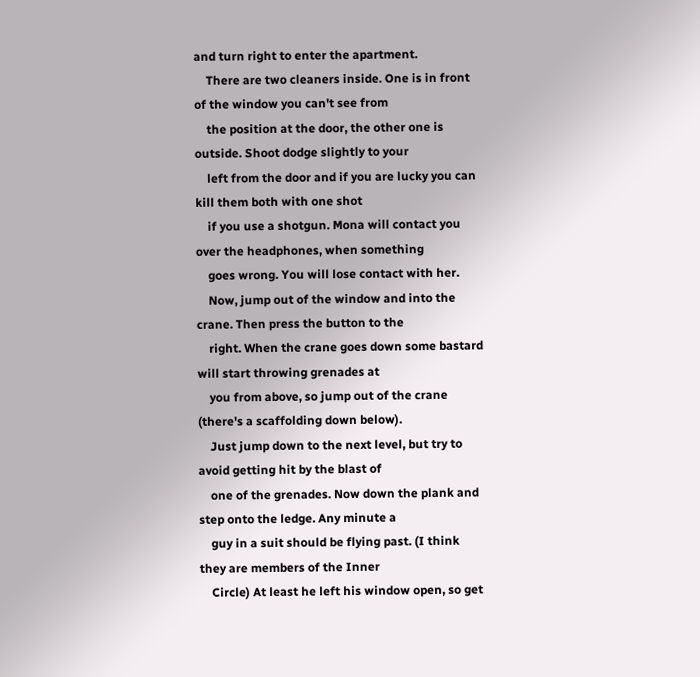and turn right to enter the apartment.
    There are two cleaners inside. One is in front of the window you can't see from
    the position at the door, the other one is outside. Shoot dodge slightly to your
    left from the door and if you are lucky you can kill them both with one shot
    if you use a shotgun. Mona will contact you over the headphones, when something
    goes wrong. You will lose contact with her.
    Now, jump out of the window and into the crane. Then press the button to the
    right. When the crane goes down some bastard will start throwing grenades at
    you from above, so jump out of the crane (there's a scaffolding down below).
    Just jump down to the next level, but try to avoid getting hit by the blast of
    one of the grenades. Now down the plank and step onto the ledge. Any minute a
    guy in a suit should be flying past. (I think they are members of the Inner
    Circle) At least he left his window open, so get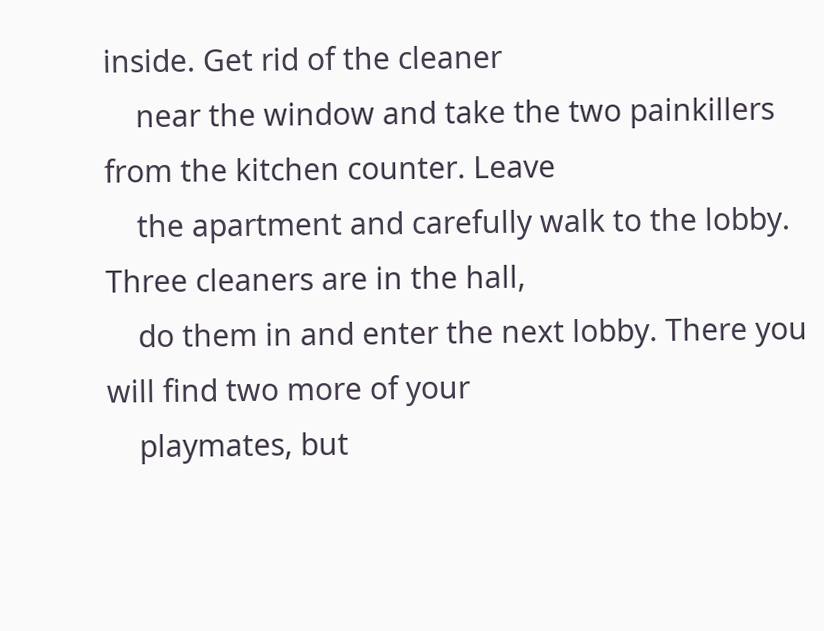inside. Get rid of the cleaner
    near the window and take the two painkillers from the kitchen counter. Leave
    the apartment and carefully walk to the lobby. Three cleaners are in the hall,
    do them in and enter the next lobby. There you will find two more of your
    playmates, but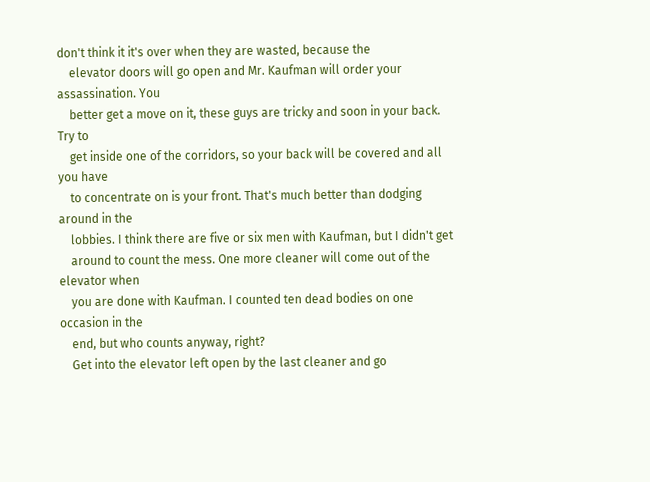don't think it it's over when they are wasted, because the
    elevator doors will go open and Mr. Kaufman will order your assassination. You
    better get a move on it, these guys are tricky and soon in your back. Try to
    get inside one of the corridors, so your back will be covered and all you have
    to concentrate on is your front. That's much better than dodging around in the
    lobbies. I think there are five or six men with Kaufman, but I didn't get
    around to count the mess. One more cleaner will come out of the elevator when
    you are done with Kaufman. I counted ten dead bodies on one occasion in the
    end, but who counts anyway, right?
    Get into the elevator left open by the last cleaner and go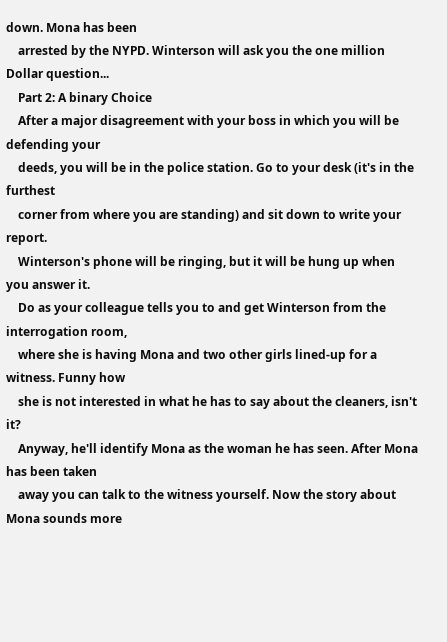down. Mona has been
    arrested by the NYPD. Winterson will ask you the one million Dollar question...
    Part 2: A binary Choice
    After a major disagreement with your boss in which you will be defending your
    deeds, you will be in the police station. Go to your desk (it's in the furthest
    corner from where you are standing) and sit down to write your report.
    Winterson's phone will be ringing, but it will be hung up when you answer it.
    Do as your colleague tells you to and get Winterson from the interrogation room,
    where she is having Mona and two other girls lined-up for a witness. Funny how
    she is not interested in what he has to say about the cleaners, isn't it?
    Anyway, he'll identify Mona as the woman he has seen. After Mona has been taken
    away you can talk to the witness yourself. Now the story about Mona sounds more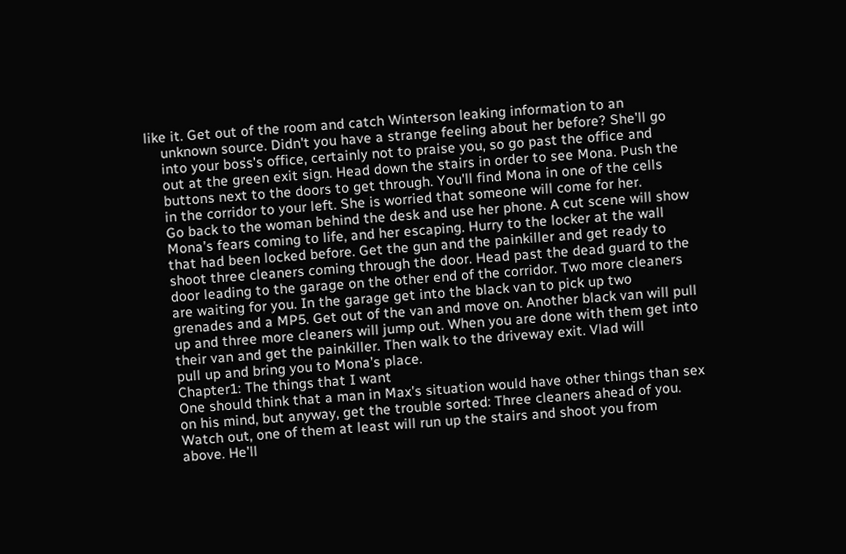like it. Get out of the room and catch Winterson leaking information to an
    unknown source. Didn't you have a strange feeling about her before? She'll go
    into your boss's office, certainly not to praise you, so go past the office and
    out at the green exit sign. Head down the stairs in order to see Mona. Push the
    buttons next to the doors to get through. You'll find Mona in one of the cells
    in the corridor to your left. She is worried that someone will come for her.
    Go back to the woman behind the desk and use her phone. A cut scene will show
    Mona’s fears coming to life, and her escaping. Hurry to the locker at the wall
    that had been locked before. Get the gun and the painkiller and get ready to
    shoot three cleaners coming through the door. Head past the dead guard to the
    door leading to the garage on the other end of the corridor. Two more cleaners
    are waiting for you. In the garage get into the black van to pick up two
    grenades and a MP5. Get out of the van and move on. Another black van will pull
    up and three more cleaners will jump out. When you are done with them get into
    their van and get the painkiller. Then walk to the driveway exit. Vlad will
    pull up and bring you to Mona’s place.
    Chapter1: The things that I want
    One should think that a man in Max's situation would have other things than sex
    on his mind, but anyway, get the trouble sorted: Three cleaners ahead of you.
    Watch out, one of them at least will run up the stairs and shoot you from
    above. He'll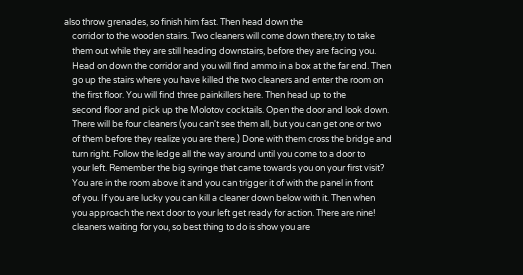also throw grenades, so finish him fast. Then head down the
    corridor to the wooden stairs. Two cleaners will come down there,try to take
    them out while they are still heading downstairs, before they are facing you.
    Head on down the corridor and you will find ammo in a box at the far end. Then
    go up the stairs where you have killed the two cleaners and enter the room on
    the first floor. You will find three painkillers here. Then head up to the
    second floor and pick up the Molotov cocktails. Open the door and look down.
    There will be four cleaners (you can't see them all, but you can get one or two
    of them before they realize you are there.) Done with them cross the bridge and
    turn right. Follow the ledge all the way around until you come to a door to
    your left. Remember the big syringe that came towards you on your first visit?
    You are in the room above it and you can trigger it of with the panel in front
    of you. If you are lucky you can kill a cleaner down below with it. Then when
    you approach the next door to your left get ready for action. There are nine!
    cleaners waiting for you, so best thing to do is show you are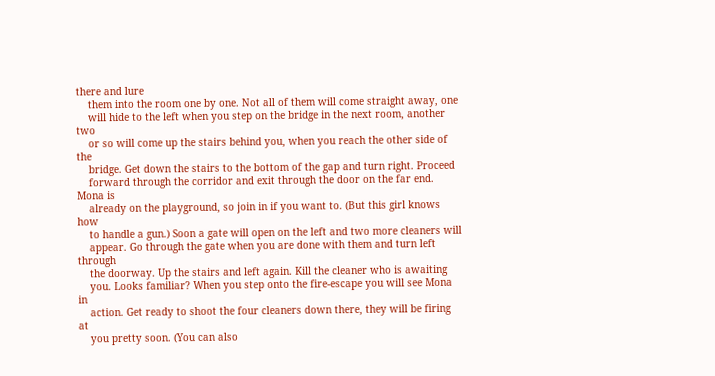there and lure
    them into the room one by one. Not all of them will come straight away, one
    will hide to the left when you step on the bridge in the next room, another two
    or so will come up the stairs behind you, when you reach the other side of the
    bridge. Get down the stairs to the bottom of the gap and turn right. Proceed
    forward through the corridor and exit through the door on the far end. Mona is
    already on the playground, so join in if you want to. (But this girl knows how
    to handle a gun.) Soon a gate will open on the left and two more cleaners will
    appear. Go through the gate when you are done with them and turn left through
    the doorway. Up the stairs and left again. Kill the cleaner who is awaiting
    you. Looks familiar? When you step onto the fire-escape you will see Mona in
    action. Get ready to shoot the four cleaners down there, they will be firing at
    you pretty soon. (You can also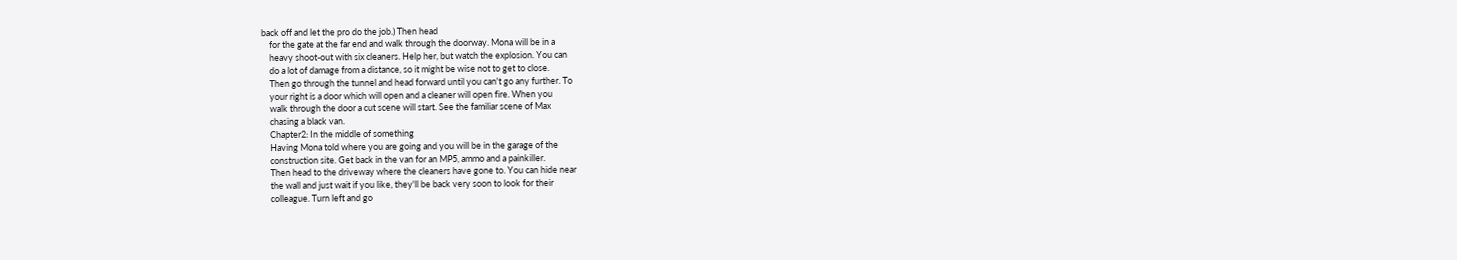back off and let the pro do the job.) Then head
    for the gate at the far end and walk through the doorway. Mona will be in a
    heavy shoot-out with six cleaners. Help her, but watch the explosion. You can
    do a lot of damage from a distance, so it might be wise not to get to close.
    Then go through the tunnel and head forward until you can't go any further. To
    your right is a door which will open and a cleaner will open fire. When you
    walk through the door a cut scene will start. See the familiar scene of Max
    chasing a black van.
    Chapter2: In the middle of something
    Having Mona told where you are going and you will be in the garage of the
    construction site. Get back in the van for an MP5, ammo and a painkiller.
    Then head to the driveway where the cleaners have gone to. You can hide near
    the wall and just wait if you like, they'll be back very soon to look for their
    colleague. Turn left and go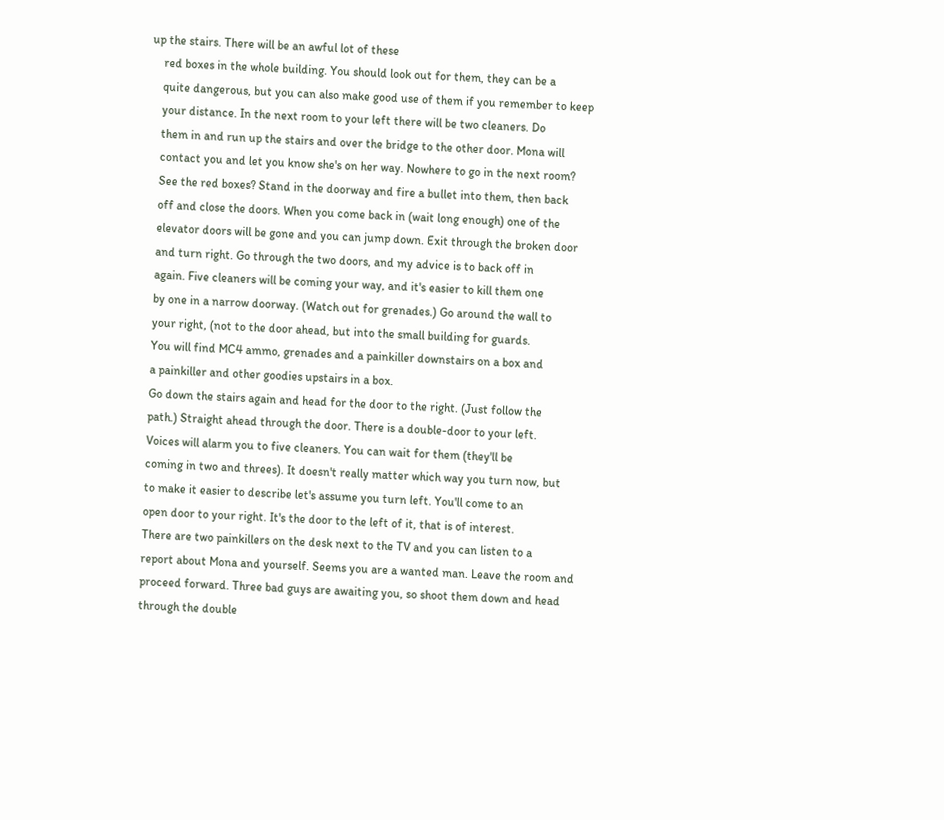up the stairs. There will be an awful lot of these
    red boxes in the whole building. You should look out for them, they can be a
    quite dangerous, but you can also make good use of them if you remember to keep
    your distance. In the next room to your left there will be two cleaners. Do
    them in and run up the stairs and over the bridge to the other door. Mona will
    contact you and let you know she's on her way. Nowhere to go in the next room?
    See the red boxes? Stand in the doorway and fire a bullet into them, then back
    off and close the doors. When you come back in (wait long enough) one of the
    elevator doors will be gone and you can jump down. Exit through the broken door
    and turn right. Go through the two doors, and my advice is to back off in
    again. Five cleaners will be coming your way, and it's easier to kill them one
    by one in a narrow doorway. (Watch out for grenades.) Go around the wall to
    your right, (not to the door ahead, but into the small building for guards.
    You will find MC4 ammo, grenades and a painkiller downstairs on a box and
    a painkiller and other goodies upstairs in a box.
    Go down the stairs again and head for the door to the right. (Just follow the
    path.) Straight ahead through the door. There is a double-door to your left.
    Voices will alarm you to five cleaners. You can wait for them (they'll be
    coming in two and threes). It doesn't really matter which way you turn now, but
    to make it easier to describe let's assume you turn left. You'll come to an
    open door to your right. It's the door to the left of it, that is of interest.
    There are two painkillers on the desk next to the TV and you can listen to a
    report about Mona and yourself. Seems you are a wanted man. Leave the room and
    proceed forward. Three bad guys are awaiting you, so shoot them down and head
    through the double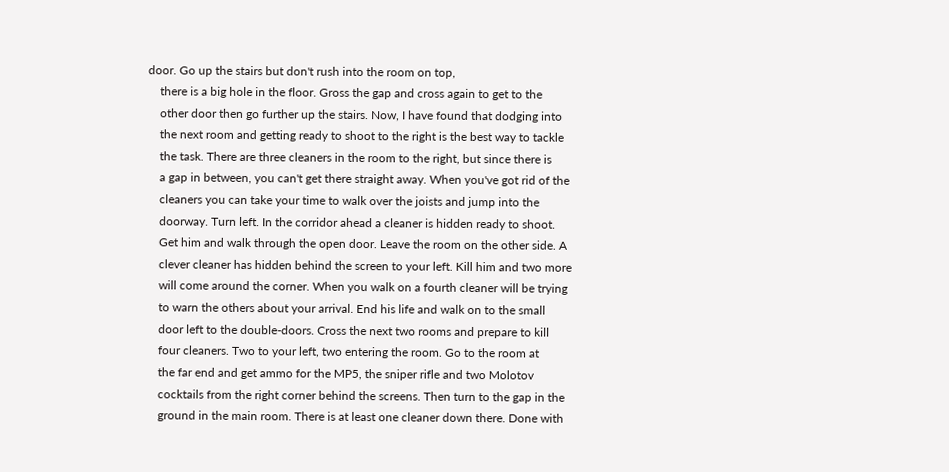door. Go up the stairs but don't rush into the room on top,
    there is a big hole in the floor. Gross the gap and cross again to get to the
    other door then go further up the stairs. Now, I have found that dodging into
    the next room and getting ready to shoot to the right is the best way to tackle
    the task. There are three cleaners in the room to the right, but since there is
    a gap in between, you can't get there straight away. When you've got rid of the
    cleaners you can take your time to walk over the joists and jump into the
    doorway. Turn left. In the corridor ahead a cleaner is hidden ready to shoot.
    Get him and walk through the open door. Leave the room on the other side. A
    clever cleaner has hidden behind the screen to your left. Kill him and two more
    will come around the corner. When you walk on a fourth cleaner will be trying
    to warn the others about your arrival. End his life and walk on to the small
    door left to the double-doors. Cross the next two rooms and prepare to kill
    four cleaners. Two to your left, two entering the room. Go to the room at
    the far end and get ammo for the MP5, the sniper rifle and two Molotov
    cocktails from the right corner behind the screens. Then turn to the gap in the
    ground in the main room. There is at least one cleaner down there. Done with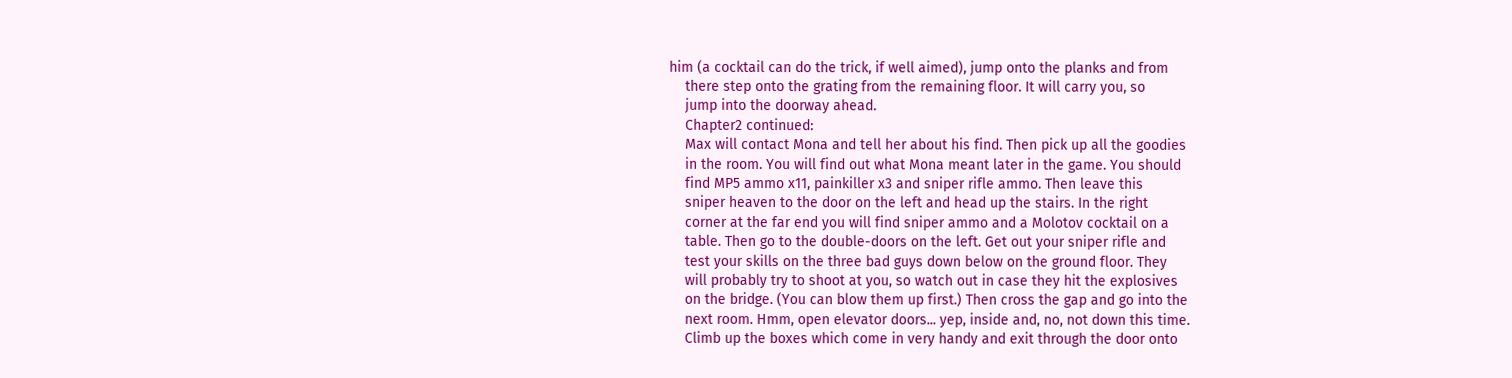him (a cocktail can do the trick, if well aimed), jump onto the planks and from
    there step onto the grating from the remaining floor. It will carry you, so
    jump into the doorway ahead.
    Chapter2 continued:
    Max will contact Mona and tell her about his find. Then pick up all the goodies
    in the room. You will find out what Mona meant later in the game. You should
    find MP5 ammo x11, painkiller x3 and sniper rifle ammo. Then leave this
    sniper heaven to the door on the left and head up the stairs. In the right
    corner at the far end you will find sniper ammo and a Molotov cocktail on a
    table. Then go to the double-doors on the left. Get out your sniper rifle and
    test your skills on the three bad guys down below on the ground floor. They
    will probably try to shoot at you, so watch out in case they hit the explosives
    on the bridge. (You can blow them up first.) Then cross the gap and go into the
    next room. Hmm, open elevator doors... yep, inside and, no, not down this time.
    Climb up the boxes which come in very handy and exit through the door onto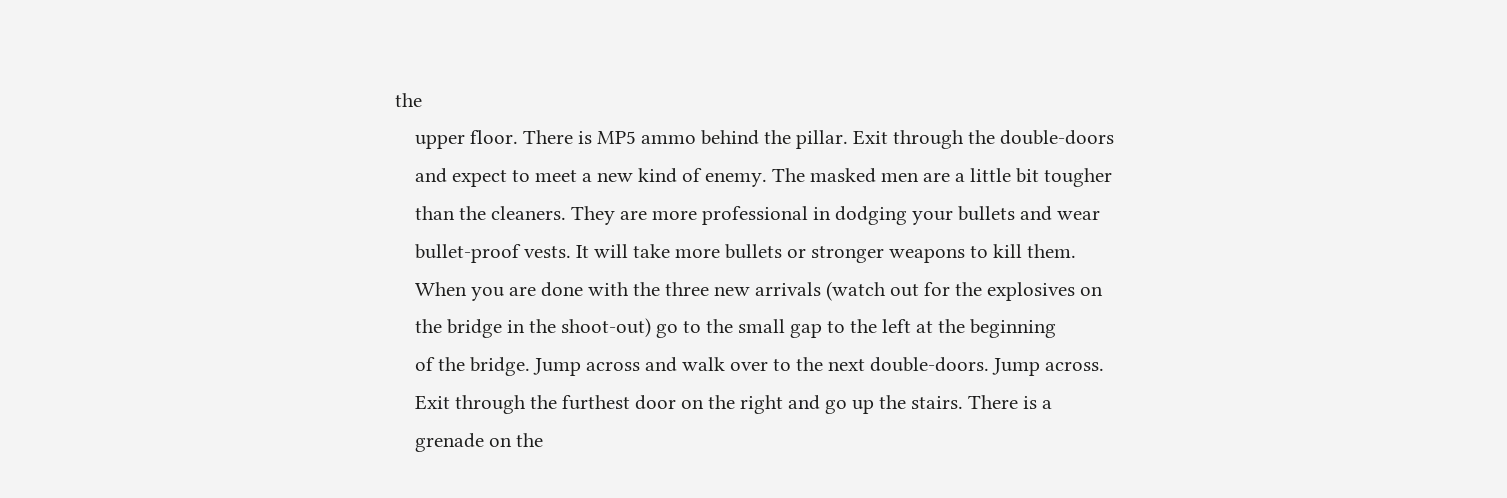the
    upper floor. There is MP5 ammo behind the pillar. Exit through the double-doors
    and expect to meet a new kind of enemy. The masked men are a little bit tougher
    than the cleaners. They are more professional in dodging your bullets and wear
    bullet-proof vests. It will take more bullets or stronger weapons to kill them.
    When you are done with the three new arrivals (watch out for the explosives on
    the bridge in the shoot-out) go to the small gap to the left at the beginning
    of the bridge. Jump across and walk over to the next double-doors. Jump across.
    Exit through the furthest door on the right and go up the stairs. There is a
    grenade on the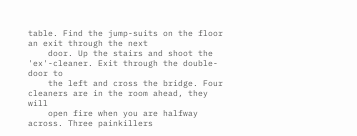table. Find the jump-suits on the floor an exit through the next
    door. Up the stairs and shoot the 'ex'-cleaner. Exit through the double-door to
    the left and cross the bridge. Four cleaners are in the room ahead, they will
    open fire when you are halfway across. Three painkillers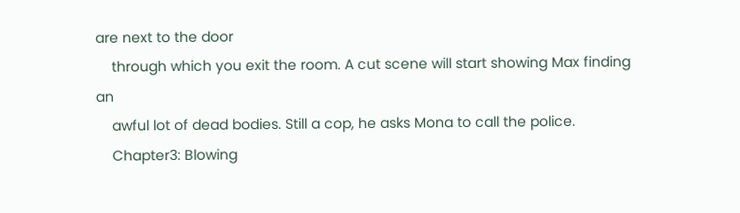are next to the door
    through which you exit the room. A cut scene will start showing Max finding an
    awful lot of dead bodies. Still a cop, he asks Mona to call the police.
    Chapter3: Blowing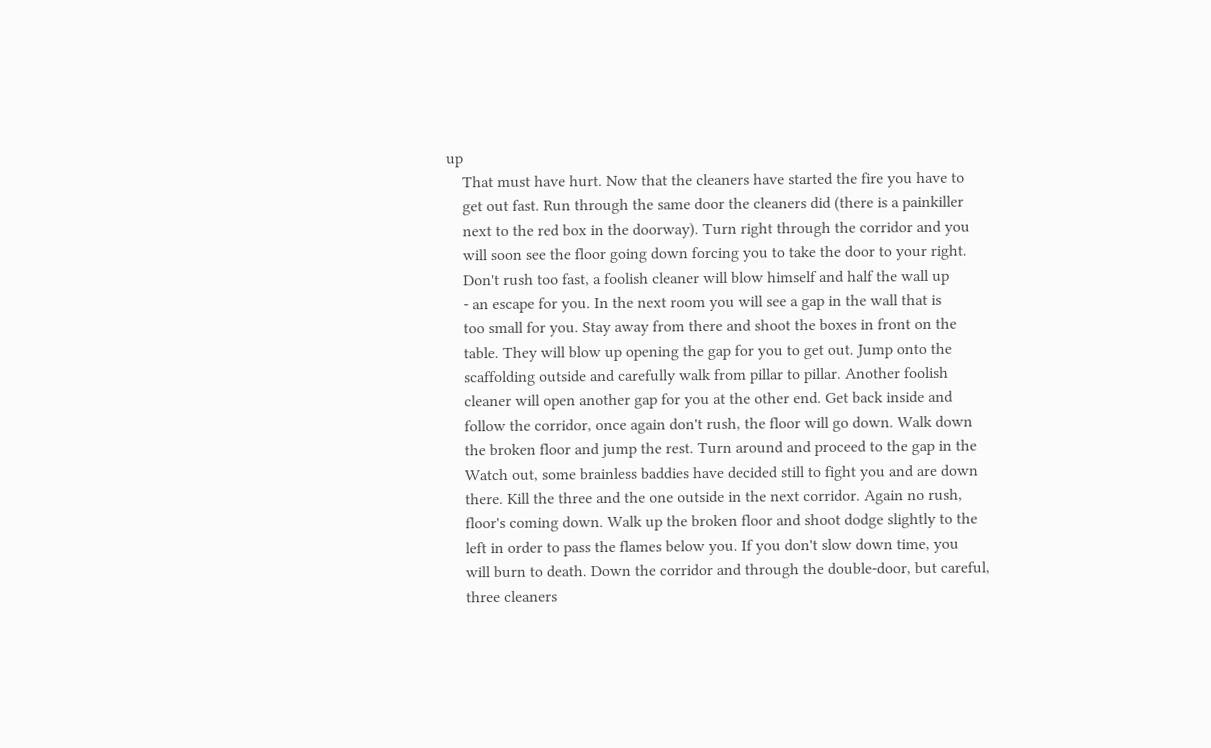up
    That must have hurt. Now that the cleaners have started the fire you have to
    get out fast. Run through the same door the cleaners did (there is a painkiller
    next to the red box in the doorway). Turn right through the corridor and you
    will soon see the floor going down forcing you to take the door to your right.
    Don't rush too fast, a foolish cleaner will blow himself and half the wall up
    - an escape for you. In the next room you will see a gap in the wall that is
    too small for you. Stay away from there and shoot the boxes in front on the
    table. They will blow up opening the gap for you to get out. Jump onto the
    scaffolding outside and carefully walk from pillar to pillar. Another foolish
    cleaner will open another gap for you at the other end. Get back inside and
    follow the corridor, once again don't rush, the floor will go down. Walk down
    the broken floor and jump the rest. Turn around and proceed to the gap in the
    Watch out, some brainless baddies have decided still to fight you and are down
    there. Kill the three and the one outside in the next corridor. Again no rush,
    floor's coming down. Walk up the broken floor and shoot dodge slightly to the
    left in order to pass the flames below you. If you don't slow down time, you
    will burn to death. Down the corridor and through the double-door, but careful,
    three cleaners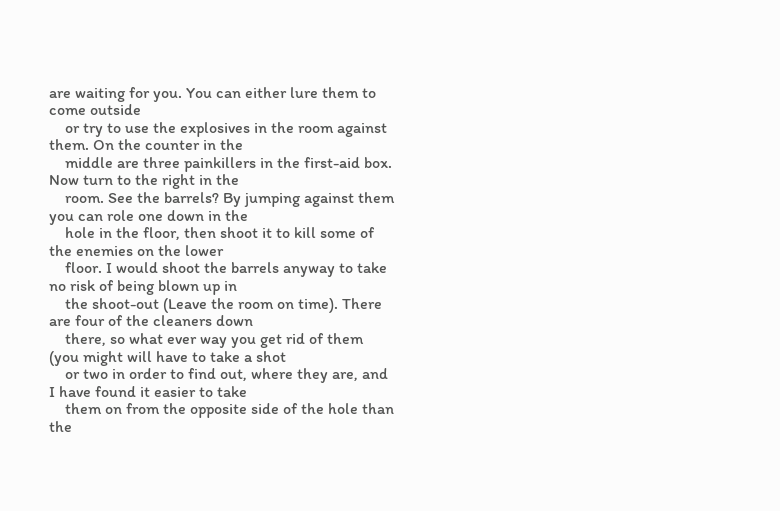are waiting for you. You can either lure them to come outside
    or try to use the explosives in the room against them. On the counter in the
    middle are three painkillers in the first-aid box. Now turn to the right in the
    room. See the barrels? By jumping against them you can role one down in the
    hole in the floor, then shoot it to kill some of the enemies on the lower
    floor. I would shoot the barrels anyway to take no risk of being blown up in
    the shoot-out (Leave the room on time). There are four of the cleaners down
    there, so what ever way you get rid of them (you might will have to take a shot
    or two in order to find out, where they are, and I have found it easier to take
    them on from the opposite side of the hole than the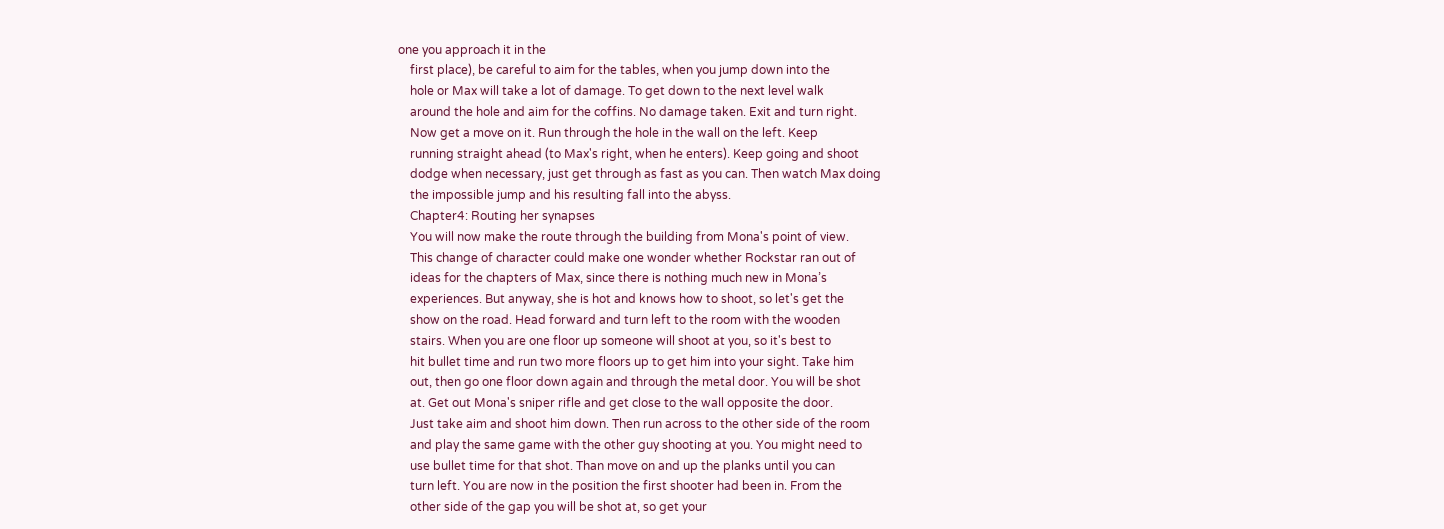one you approach it in the
    first place), be careful to aim for the tables, when you jump down into the
    hole or Max will take a lot of damage. To get down to the next level walk
    around the hole and aim for the coffins. No damage taken. Exit and turn right.
    Now get a move on it. Run through the hole in the wall on the left. Keep
    running straight ahead (to Max's right, when he enters). Keep going and shoot
    dodge when necessary, just get through as fast as you can. Then watch Max doing
    the impossible jump and his resulting fall into the abyss.
    Chapter4: Routing her synapses
    You will now make the route through the building from Mona's point of view.
    This change of character could make one wonder whether Rockstar ran out of
    ideas for the chapters of Max, since there is nothing much new in Mona’s
    experiences. But anyway, she is hot and knows how to shoot, so let's get the
    show on the road. Head forward and turn left to the room with the wooden
    stairs. When you are one floor up someone will shoot at you, so it's best to
    hit bullet time and run two more floors up to get him into your sight. Take him
    out, then go one floor down again and through the metal door. You will be shot
    at. Get out Mona's sniper rifle and get close to the wall opposite the door.
    Just take aim and shoot him down. Then run across to the other side of the room
    and play the same game with the other guy shooting at you. You might need to
    use bullet time for that shot. Than move on and up the planks until you can
    turn left. You are now in the position the first shooter had been in. From the
    other side of the gap you will be shot at, so get your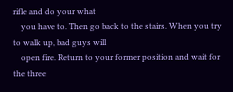rifle and do your what
    you have to. Then go back to the stairs. When you try to walk up, bad guys will
    open fire. Return to your former position and wait for the three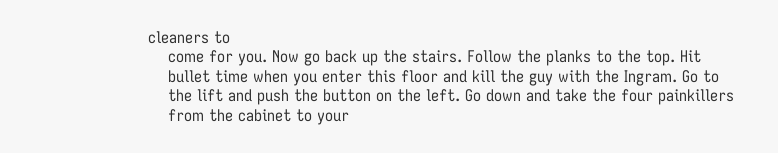cleaners to
    come for you. Now go back up the stairs. Follow the planks to the top. Hit
    bullet time when you enter this floor and kill the guy with the Ingram. Go to
    the lift and push the button on the left. Go down and take the four painkillers
    from the cabinet to your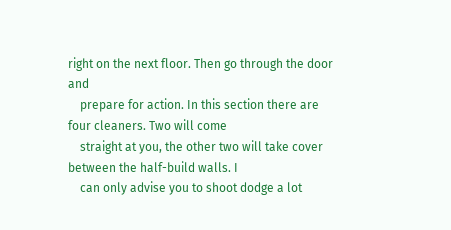right on the next floor. Then go through the door and
    prepare for action. In this section there are four cleaners. Two will come
    straight at you, the other two will take cover between the half-build walls. I
    can only advise you to shoot dodge a lot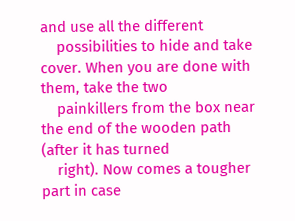and use all the different
    possibilities to hide and take cover. When you are done with them, take the two
    painkillers from the box near the end of the wooden path (after it has turned
    right). Now comes a tougher part in case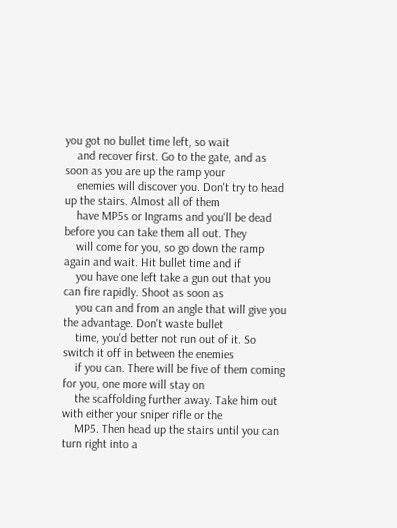you got no bullet time left, so wait
    and recover first. Go to the gate, and as soon as you are up the ramp your
    enemies will discover you. Don't try to head up the stairs. Almost all of them
    have MP5s or Ingrams and you'll be dead before you can take them all out. They
    will come for you, so go down the ramp again and wait. Hit bullet time and if
    you have one left take a gun out that you can fire rapidly. Shoot as soon as
    you can and from an angle that will give you the advantage. Don't waste bullet
    time, you'd better not run out of it. So switch it off in between the enemies
    if you can. There will be five of them coming for you, one more will stay on
    the scaffolding further away. Take him out with either your sniper rifle or the
    MP5. Then head up the stairs until you can turn right into a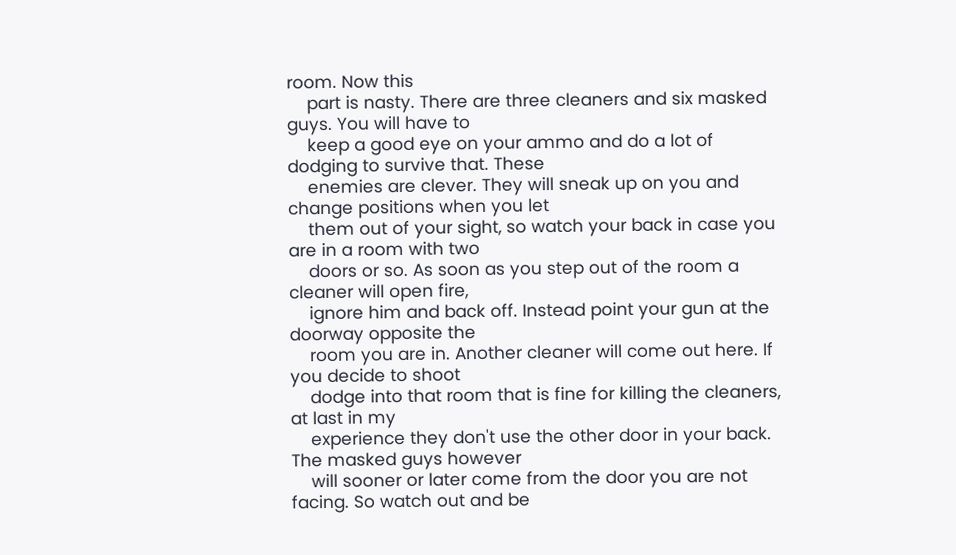room. Now this
    part is nasty. There are three cleaners and six masked guys. You will have to
    keep a good eye on your ammo and do a lot of dodging to survive that. These
    enemies are clever. They will sneak up on you and change positions when you let
    them out of your sight, so watch your back in case you are in a room with two
    doors or so. As soon as you step out of the room a cleaner will open fire,
    ignore him and back off. Instead point your gun at the doorway opposite the
    room you are in. Another cleaner will come out here. If you decide to shoot
    dodge into that room that is fine for killing the cleaners, at last in my
    experience they don't use the other door in your back. The masked guys however
    will sooner or later come from the door you are not facing. So watch out and be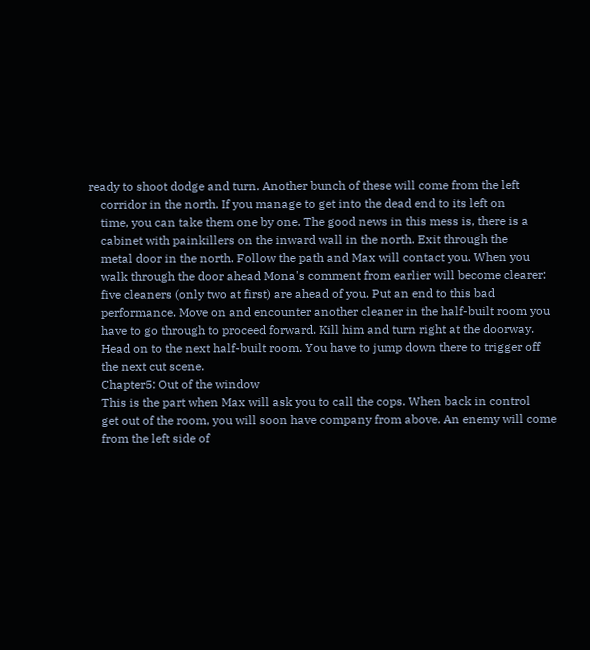ready to shoot dodge and turn. Another bunch of these will come from the left
    corridor in the north. If you manage to get into the dead end to its left on
    time, you can take them one by one. The good news in this mess is, there is a
    cabinet with painkillers on the inward wall in the north. Exit through the
    metal door in the north. Follow the path and Max will contact you. When you
    walk through the door ahead Mona's comment from earlier will become clearer:
    five cleaners (only two at first) are ahead of you. Put an end to this bad
    performance. Move on and encounter another cleaner in the half-built room you
    have to go through to proceed forward. Kill him and turn right at the doorway.
    Head on to the next half-built room. You have to jump down there to trigger off
    the next cut scene.
    Chapter5: Out of the window
    This is the part when Max will ask you to call the cops. When back in control
    get out of the room, you will soon have company from above. An enemy will come
    from the left side of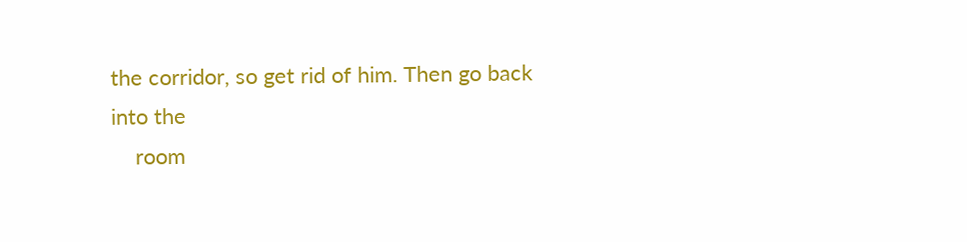the corridor, so get rid of him. Then go back into the
    room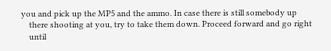you and pick up the MP5 and the ammo. In case there is still somebody up
    there shooting at you, try to take them down. Proceed forward and go right
    until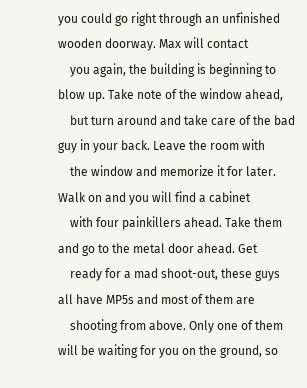you could go right through an unfinished wooden doorway. Max will contact
    you again, the building is beginning to blow up. Take note of the window ahead,
    but turn around and take care of the bad guy in your back. Leave the room with
    the window and memorize it for later. Walk on and you will find a cabinet
    with four painkillers ahead. Take them and go to the metal door ahead. Get
    ready for a mad shoot-out, these guys all have MP5s and most of them are
    shooting from above. Only one of them will be waiting for you on the ground, so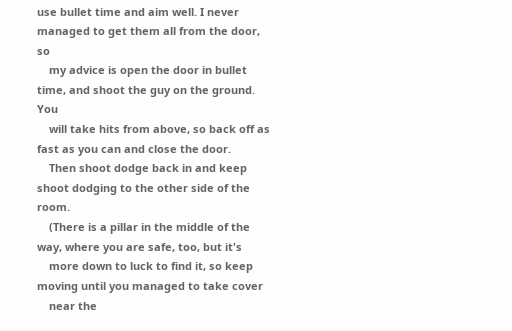use bullet time and aim well. I never managed to get them all from the door, so
    my advice is open the door in bullet time, and shoot the guy on the ground. You
    will take hits from above, so back off as fast as you can and close the door.
    Then shoot dodge back in and keep shoot dodging to the other side of the room.
    (There is a pillar in the middle of the way, where you are safe, too, but it's
    more down to luck to find it, so keep moving until you managed to take cover
    near the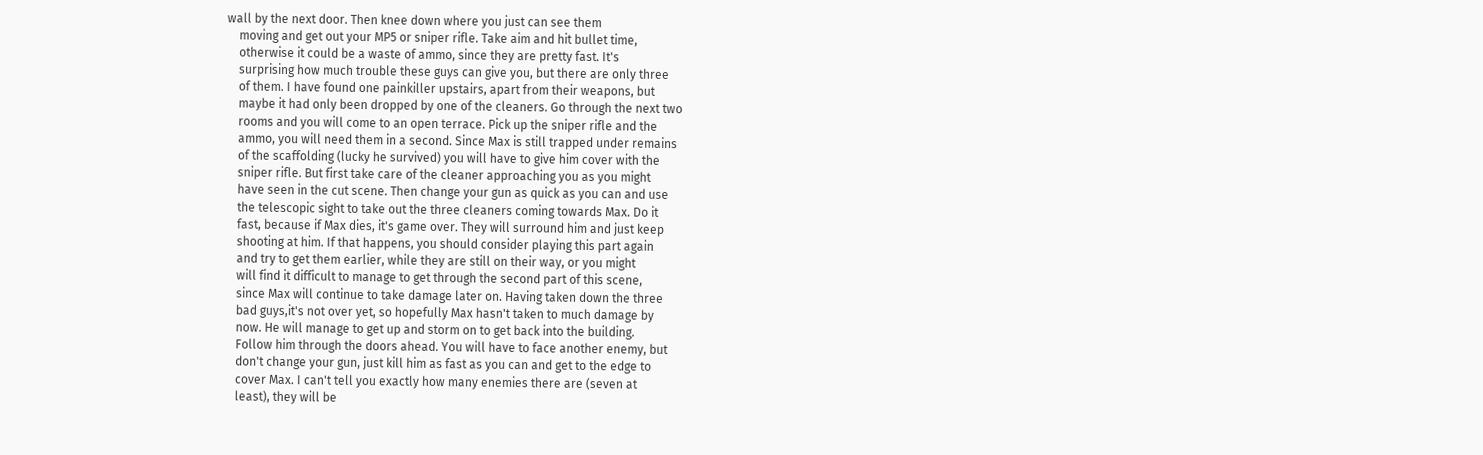wall by the next door. Then knee down where you just can see them
    moving and get out your MP5 or sniper rifle. Take aim and hit bullet time,
    otherwise it could be a waste of ammo, since they are pretty fast. It's
    surprising how much trouble these guys can give you, but there are only three
    of them. I have found one painkiller upstairs, apart from their weapons, but
    maybe it had only been dropped by one of the cleaners. Go through the next two
    rooms and you will come to an open terrace. Pick up the sniper rifle and the
    ammo, you will need them in a second. Since Max is still trapped under remains
    of the scaffolding (lucky he survived) you will have to give him cover with the
    sniper rifle. But first take care of the cleaner approaching you as you might
    have seen in the cut scene. Then change your gun as quick as you can and use
    the telescopic sight to take out the three cleaners coming towards Max. Do it
    fast, because if Max dies, it's game over. They will surround him and just keep
    shooting at him. If that happens, you should consider playing this part again
    and try to get them earlier, while they are still on their way, or you might
    will find it difficult to manage to get through the second part of this scene,
    since Max will continue to take damage later on. Having taken down the three
    bad guys,it's not over yet, so hopefully Max hasn't taken to much damage by
    now. He will manage to get up and storm on to get back into the building.
    Follow him through the doors ahead. You will have to face another enemy, but
    don't change your gun, just kill him as fast as you can and get to the edge to
    cover Max. I can't tell you exactly how many enemies there are (seven at
    least), they will be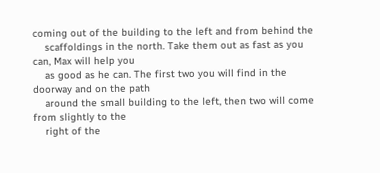coming out of the building to the left and from behind the
    scaffoldings in the north. Take them out as fast as you can, Max will help you
    as good as he can. The first two you will find in the doorway and on the path
    around the small building to the left, then two will come from slightly to the
    right of the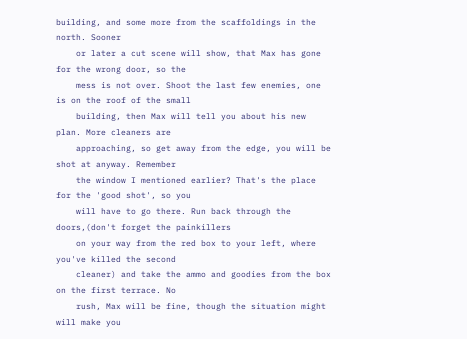building, and some more from the scaffoldings in the north. Sooner
    or later a cut scene will show, that Max has gone for the wrong door, so the
    mess is not over. Shoot the last few enemies, one is on the roof of the small
    building, then Max will tell you about his new plan. More cleaners are
    approaching, so get away from the edge, you will be shot at anyway. Remember
    the window I mentioned earlier? That's the place for the 'good shot', so you
    will have to go there. Run back through the doors,(don't forget the painkillers
    on your way from the red box to your left, where you've killed the second
    cleaner) and take the ammo and goodies from the box on the first terrace. No
    rush, Max will be fine, though the situation might will make you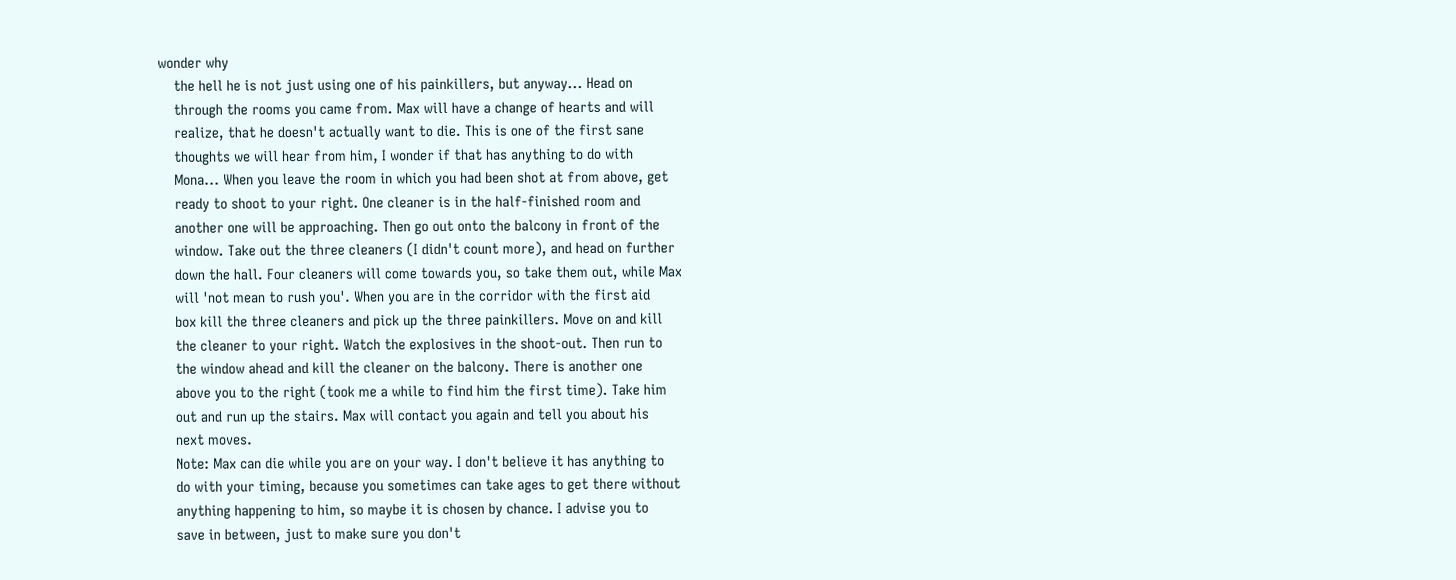wonder why
    the hell he is not just using one of his painkillers, but anyway... Head on
    through the rooms you came from. Max will have a change of hearts and will
    realize, that he doesn't actually want to die. This is one of the first sane
    thoughts we will hear from him, I wonder if that has anything to do with
    Mona... When you leave the room in which you had been shot at from above, get
    ready to shoot to your right. One cleaner is in the half-finished room and
    another one will be approaching. Then go out onto the balcony in front of the
    window. Take out the three cleaners (I didn't count more), and head on further
    down the hall. Four cleaners will come towards you, so take them out, while Max
    will 'not mean to rush you'. When you are in the corridor with the first aid
    box kill the three cleaners and pick up the three painkillers. Move on and kill
    the cleaner to your right. Watch the explosives in the shoot-out. Then run to
    the window ahead and kill the cleaner on the balcony. There is another one
    above you to the right (took me a while to find him the first time). Take him
    out and run up the stairs. Max will contact you again and tell you about his
    next moves.
    Note: Max can die while you are on your way. I don't believe it has anything to
    do with your timing, because you sometimes can take ages to get there without
    anything happening to him, so maybe it is chosen by chance. I advise you to
    save in between, just to make sure you don't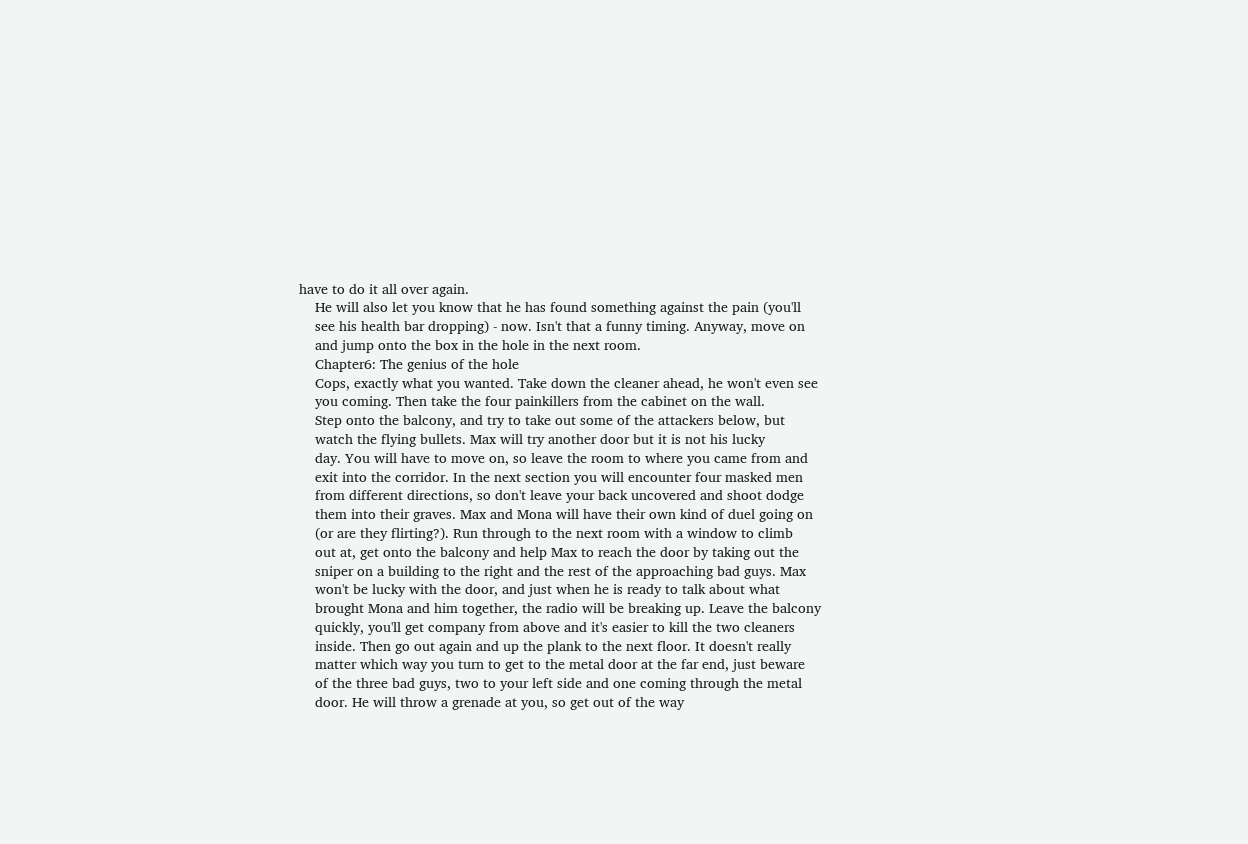have to do it all over again.
    He will also let you know that he has found something against the pain (you'll
    see his health bar dropping) - now. Isn't that a funny timing. Anyway, move on
    and jump onto the box in the hole in the next room.
    Chapter6: The genius of the hole
    Cops, exactly what you wanted. Take down the cleaner ahead, he won't even see
    you coming. Then take the four painkillers from the cabinet on the wall.
    Step onto the balcony, and try to take out some of the attackers below, but
    watch the flying bullets. Max will try another door but it is not his lucky
    day. You will have to move on, so leave the room to where you came from and
    exit into the corridor. In the next section you will encounter four masked men
    from different directions, so don't leave your back uncovered and shoot dodge
    them into their graves. Max and Mona will have their own kind of duel going on
    (or are they flirting?). Run through to the next room with a window to climb
    out at, get onto the balcony and help Max to reach the door by taking out the
    sniper on a building to the right and the rest of the approaching bad guys. Max
    won't be lucky with the door, and just when he is ready to talk about what
    brought Mona and him together, the radio will be breaking up. Leave the balcony
    quickly, you'll get company from above and it's easier to kill the two cleaners
    inside. Then go out again and up the plank to the next floor. It doesn't really
    matter which way you turn to get to the metal door at the far end, just beware
    of the three bad guys, two to your left side and one coming through the metal
    door. He will throw a grenade at you, so get out of the way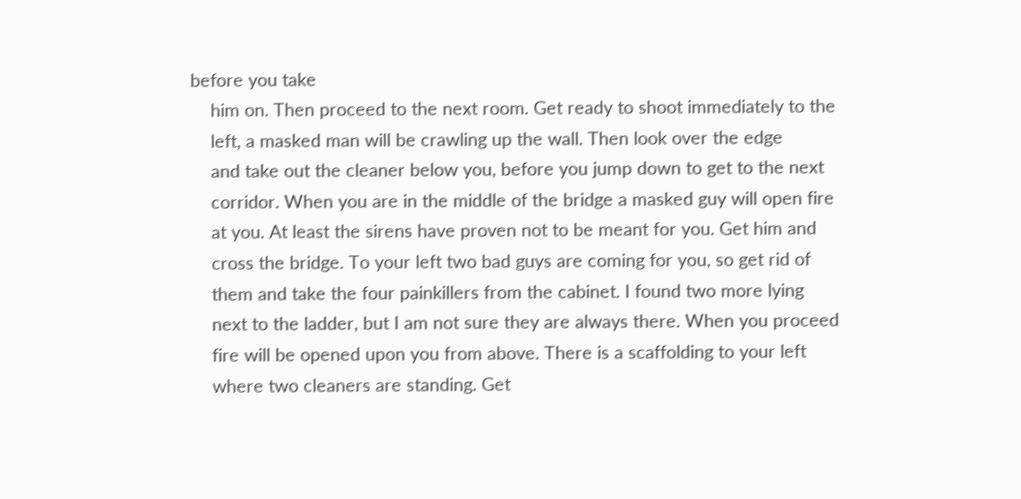before you take
    him on. Then proceed to the next room. Get ready to shoot immediately to the
    left, a masked man will be crawling up the wall. Then look over the edge
    and take out the cleaner below you, before you jump down to get to the next
    corridor. When you are in the middle of the bridge a masked guy will open fire
    at you. At least the sirens have proven not to be meant for you. Get him and
    cross the bridge. To your left two bad guys are coming for you, so get rid of
    them and take the four painkillers from the cabinet. I found two more lying
    next to the ladder, but I am not sure they are always there. When you proceed
    fire will be opened upon you from above. There is a scaffolding to your left
    where two cleaners are standing. Get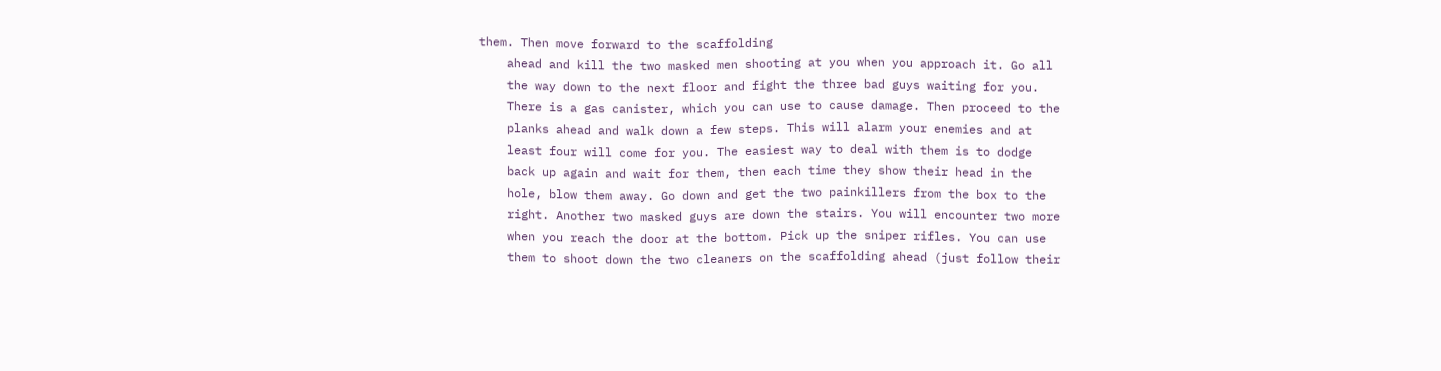them. Then move forward to the scaffolding
    ahead and kill the two masked men shooting at you when you approach it. Go all
    the way down to the next floor and fight the three bad guys waiting for you.
    There is a gas canister, which you can use to cause damage. Then proceed to the
    planks ahead and walk down a few steps. This will alarm your enemies and at
    least four will come for you. The easiest way to deal with them is to dodge
    back up again and wait for them, then each time they show their head in the
    hole, blow them away. Go down and get the two painkillers from the box to the
    right. Another two masked guys are down the stairs. You will encounter two more
    when you reach the door at the bottom. Pick up the sniper rifles. You can use
    them to shoot down the two cleaners on the scaffolding ahead (just follow their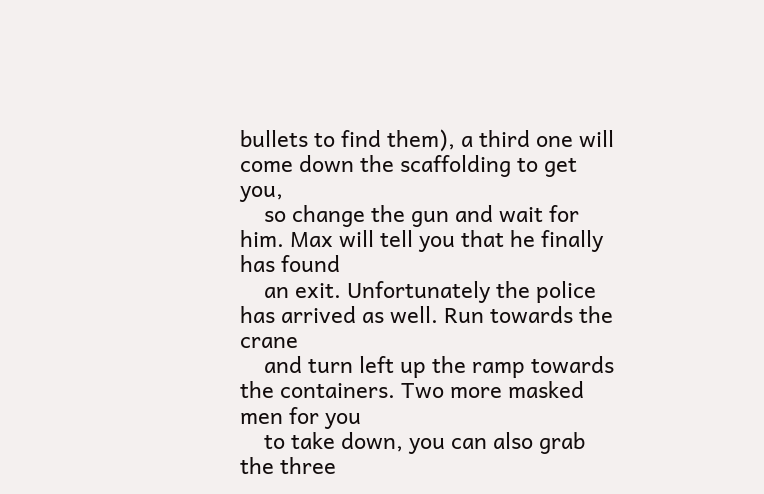bullets to find them), a third one will come down the scaffolding to get you,
    so change the gun and wait for him. Max will tell you that he finally has found
    an exit. Unfortunately the police has arrived as well. Run towards the crane
    and turn left up the ramp towards the containers. Two more masked men for you
    to take down, you can also grab the three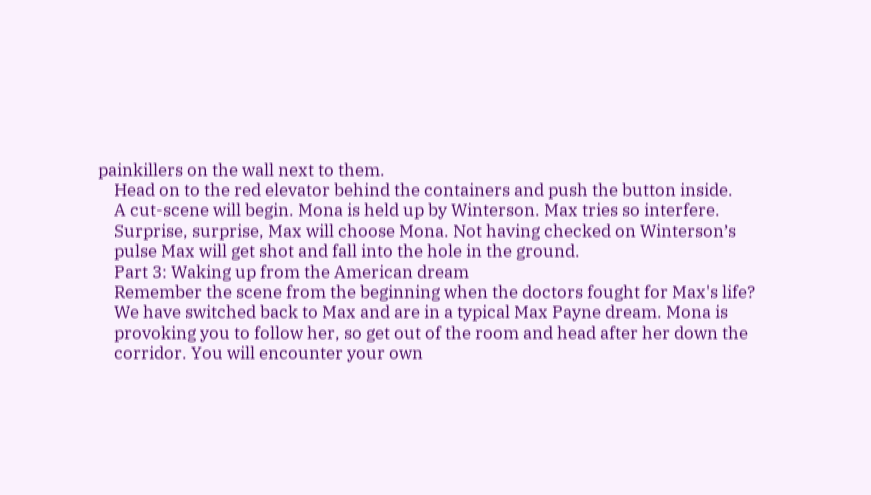painkillers on the wall next to them.
    Head on to the red elevator behind the containers and push the button inside.
    A cut-scene will begin. Mona is held up by Winterson. Max tries so interfere.
    Surprise, surprise, Max will choose Mona. Not having checked on Winterson’s
    pulse Max will get shot and fall into the hole in the ground.
    Part 3: Waking up from the American dream
    Remember the scene from the beginning when the doctors fought for Max's life?
    We have switched back to Max and are in a typical Max Payne dream. Mona is
    provoking you to follow her, so get out of the room and head after her down the
    corridor. You will encounter your own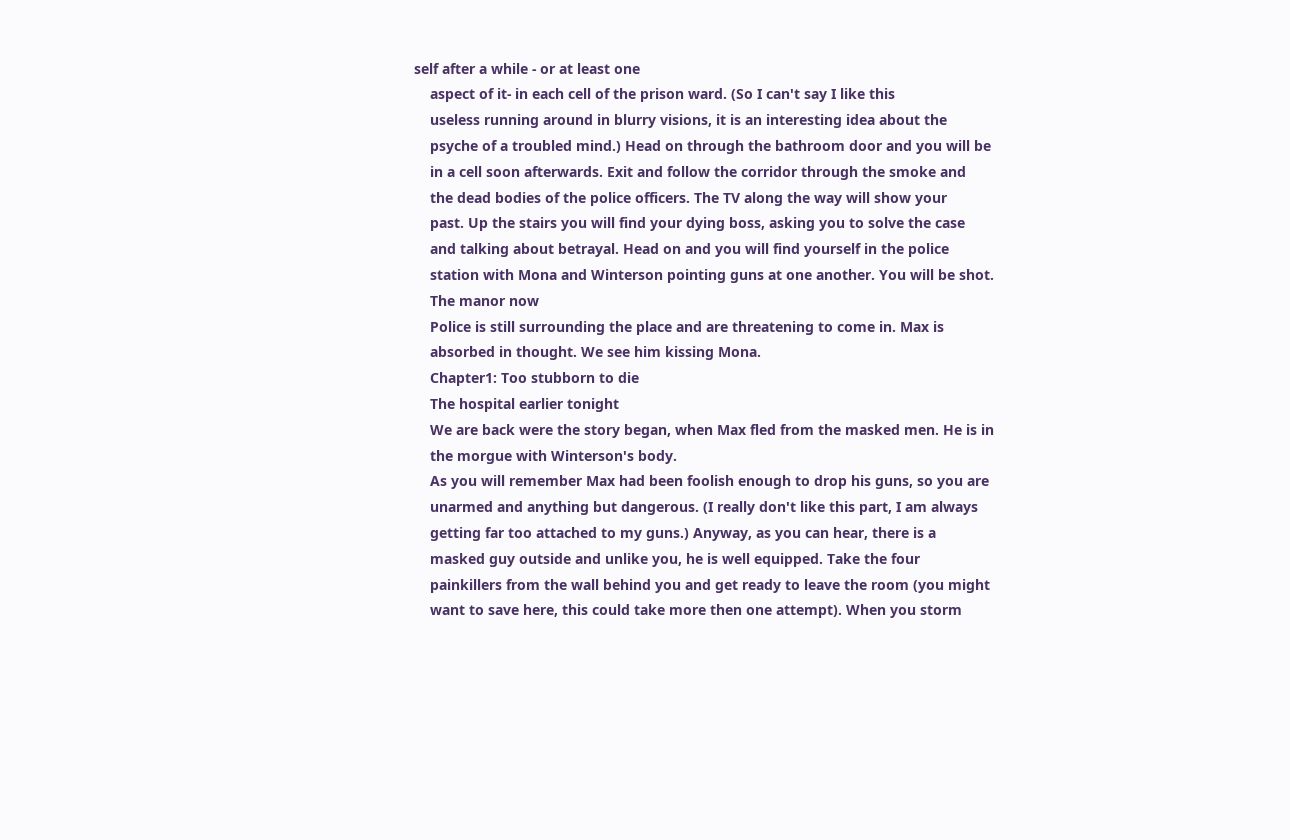self after a while - or at least one
    aspect of it- in each cell of the prison ward. (So I can't say I like this
    useless running around in blurry visions, it is an interesting idea about the
    psyche of a troubled mind.) Head on through the bathroom door and you will be
    in a cell soon afterwards. Exit and follow the corridor through the smoke and
    the dead bodies of the police officers. The TV along the way will show your
    past. Up the stairs you will find your dying boss, asking you to solve the case
    and talking about betrayal. Head on and you will find yourself in the police
    station with Mona and Winterson pointing guns at one another. You will be shot.
    The manor now
    Police is still surrounding the place and are threatening to come in. Max is
    absorbed in thought. We see him kissing Mona.
    Chapter1: Too stubborn to die
    The hospital earlier tonight
    We are back were the story began, when Max fled from the masked men. He is in
    the morgue with Winterson's body.
    As you will remember Max had been foolish enough to drop his guns, so you are
    unarmed and anything but dangerous. (I really don't like this part, I am always
    getting far too attached to my guns.) Anyway, as you can hear, there is a
    masked guy outside and unlike you, he is well equipped. Take the four
    painkillers from the wall behind you and get ready to leave the room (you might
    want to save here, this could take more then one attempt). When you storm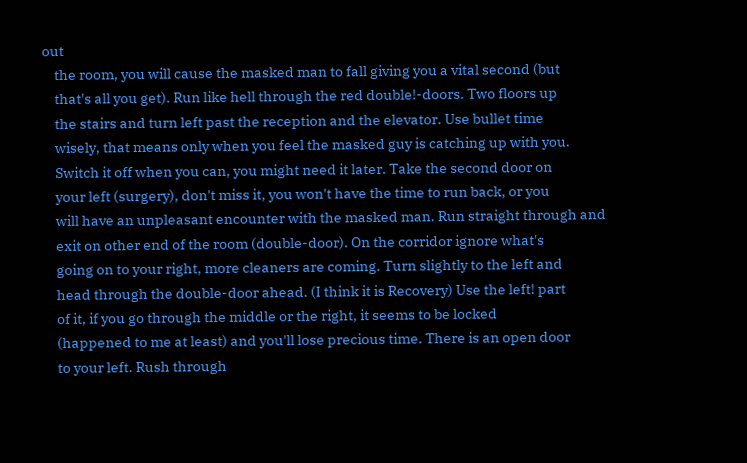out
    the room, you will cause the masked man to fall giving you a vital second (but
    that's all you get). Run like hell through the red double!-doors. Two floors up
    the stairs and turn left past the reception and the elevator. Use bullet time
    wisely, that means only when you feel the masked guy is catching up with you.
    Switch it off when you can, you might need it later. Take the second door on
    your left (surgery), don't miss it, you won't have the time to run back, or you
    will have an unpleasant encounter with the masked man. Run straight through and
    exit on other end of the room (double-door). On the corridor ignore what's
    going on to your right, more cleaners are coming. Turn slightly to the left and
    head through the double-door ahead. (I think it is Recovery) Use the left! part
    of it, if you go through the middle or the right, it seems to be locked
    (happened to me at least) and you'll lose precious time. There is an open door
    to your left. Rush through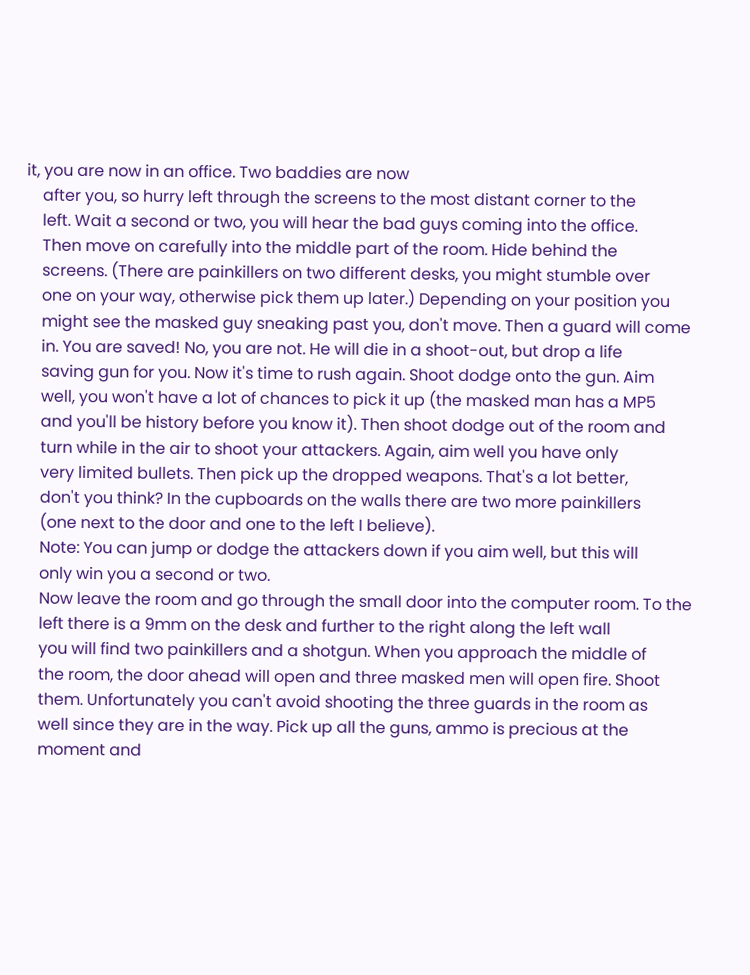it, you are now in an office. Two baddies are now
    after you, so hurry left through the screens to the most distant corner to the
    left. Wait a second or two, you will hear the bad guys coming into the office.
    Then move on carefully into the middle part of the room. Hide behind the
    screens. (There are painkillers on two different desks, you might stumble over
    one on your way, otherwise pick them up later.) Depending on your position you
    might see the masked guy sneaking past you, don't move. Then a guard will come
    in. You are saved! No, you are not. He will die in a shoot-out, but drop a life
    saving gun for you. Now it's time to rush again. Shoot dodge onto the gun. Aim
    well, you won't have a lot of chances to pick it up (the masked man has a MP5
    and you'll be history before you know it). Then shoot dodge out of the room and
    turn while in the air to shoot your attackers. Again, aim well you have only
    very limited bullets. Then pick up the dropped weapons. That's a lot better,
    don't you think? In the cupboards on the walls there are two more painkillers
    (one next to the door and one to the left I believe).
    Note: You can jump or dodge the attackers down if you aim well, but this will
    only win you a second or two.
    Now leave the room and go through the small door into the computer room. To the
    left there is a 9mm on the desk and further to the right along the left wall
    you will find two painkillers and a shotgun. When you approach the middle of
    the room, the door ahead will open and three masked men will open fire. Shoot
    them. Unfortunately you can't avoid shooting the three guards in the room as
    well since they are in the way. Pick up all the guns, ammo is precious at the
    moment and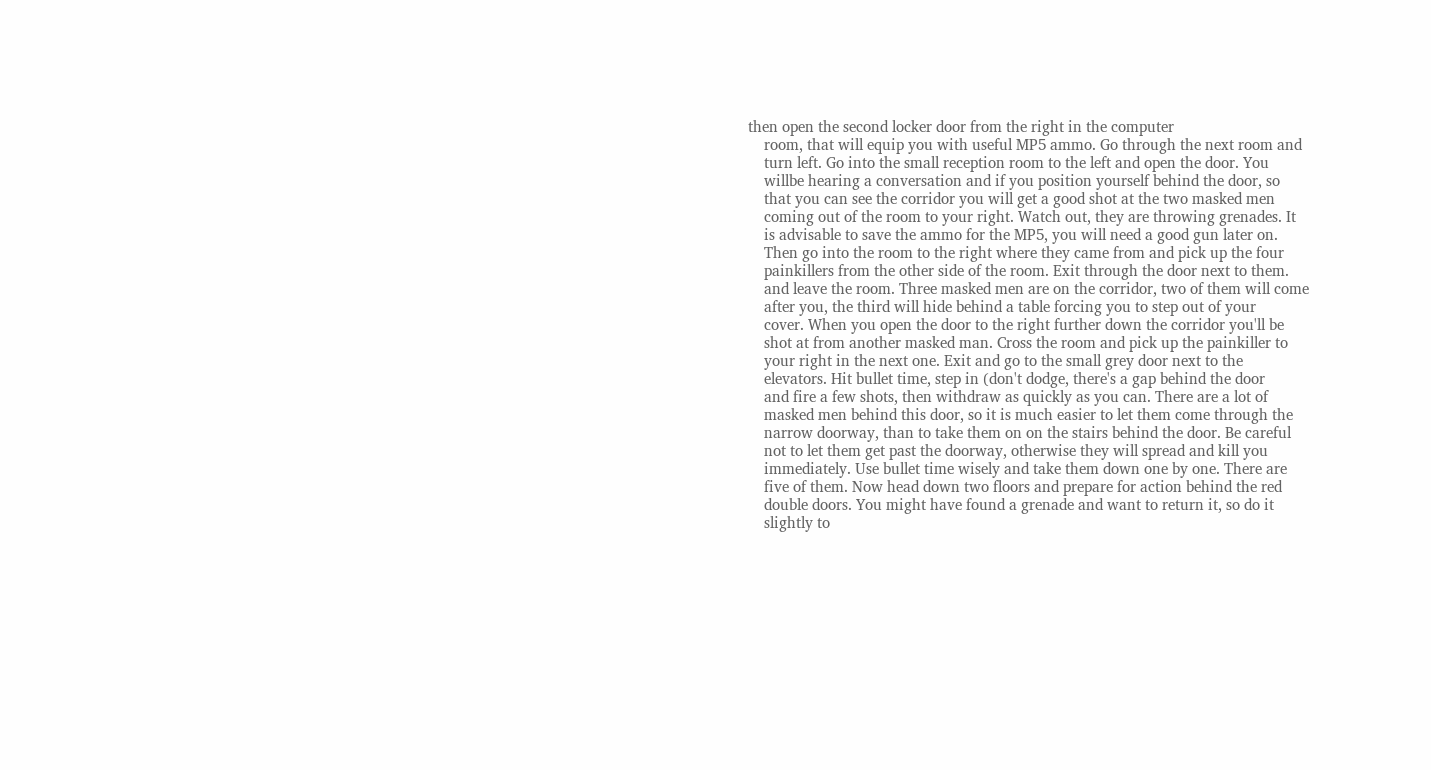then open the second locker door from the right in the computer
    room, that will equip you with useful MP5 ammo. Go through the next room and
    turn left. Go into the small reception room to the left and open the door. You
    willbe hearing a conversation and if you position yourself behind the door, so
    that you can see the corridor you will get a good shot at the two masked men
    coming out of the room to your right. Watch out, they are throwing grenades. It
    is advisable to save the ammo for the MP5, you will need a good gun later on.
    Then go into the room to the right where they came from and pick up the four
    painkillers from the other side of the room. Exit through the door next to them.
    and leave the room. Three masked men are on the corridor, two of them will come
    after you, the third will hide behind a table forcing you to step out of your
    cover. When you open the door to the right further down the corridor you'll be
    shot at from another masked man. Cross the room and pick up the painkiller to
    your right in the next one. Exit and go to the small grey door next to the
    elevators. Hit bullet time, step in (don't dodge, there's a gap behind the door
    and fire a few shots, then withdraw as quickly as you can. There are a lot of
    masked men behind this door, so it is much easier to let them come through the
    narrow doorway, than to take them on on the stairs behind the door. Be careful
    not to let them get past the doorway, otherwise they will spread and kill you
    immediately. Use bullet time wisely and take them down one by one. There are
    five of them. Now head down two floors and prepare for action behind the red
    double doors. You might have found a grenade and want to return it, so do it
    slightly to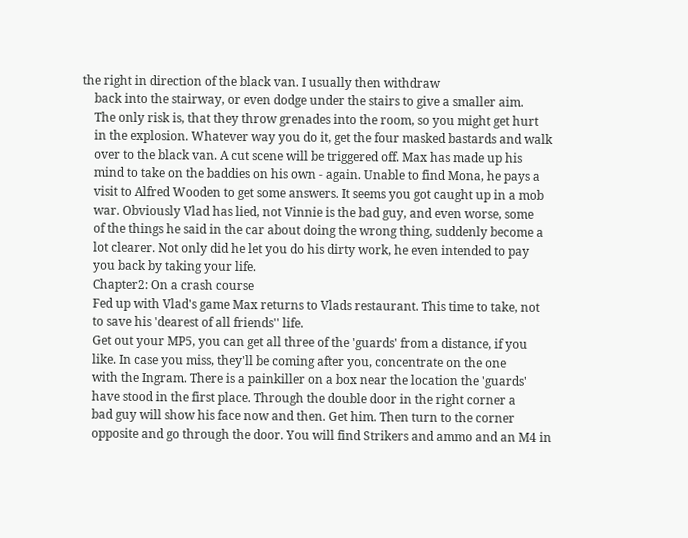the right in direction of the black van. I usually then withdraw
    back into the stairway, or even dodge under the stairs to give a smaller aim.
    The only risk is, that they throw grenades into the room, so you might get hurt
    in the explosion. Whatever way you do it, get the four masked bastards and walk
    over to the black van. A cut scene will be triggered off. Max has made up his
    mind to take on the baddies on his own - again. Unable to find Mona, he pays a
    visit to Alfred Wooden to get some answers. It seems you got caught up in a mob
    war. Obviously Vlad has lied, not Vinnie is the bad guy, and even worse, some
    of the things he said in the car about doing the wrong thing, suddenly become a
    lot clearer. Not only did he let you do his dirty work, he even intended to pay
    you back by taking your life.
    Chapter2: On a crash course
    Fed up with Vlad's game Max returns to Vlads restaurant. This time to take, not
    to save his 'dearest of all friends'' life.
    Get out your MP5, you can get all three of the 'guards' from a distance, if you
    like. In case you miss, they'll be coming after you, concentrate on the one
    with the Ingram. There is a painkiller on a box near the location the 'guards'
    have stood in the first place. Through the double door in the right corner a
    bad guy will show his face now and then. Get him. Then turn to the corner
    opposite and go through the door. You will find Strikers and ammo and an M4 in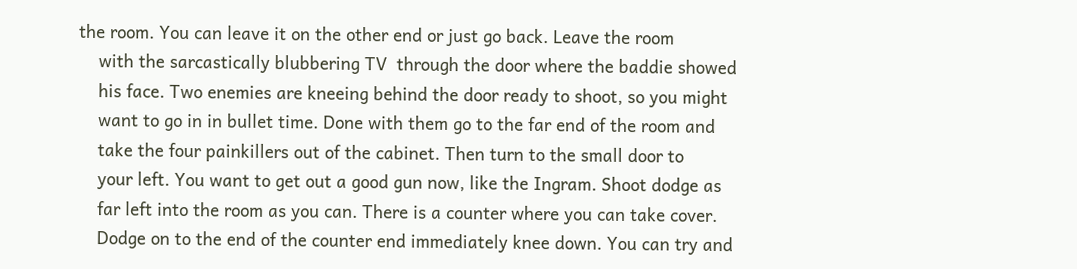the room. You can leave it on the other end or just go back. Leave the room
    with the sarcastically blubbering TV  through the door where the baddie showed
    his face. Two enemies are kneeing behind the door ready to shoot, so you might
    want to go in in bullet time. Done with them go to the far end of the room and
    take the four painkillers out of the cabinet. Then turn to the small door to
    your left. You want to get out a good gun now, like the Ingram. Shoot dodge as
    far left into the room as you can. There is a counter where you can take cover.
    Dodge on to the end of the counter end immediately knee down. You can try and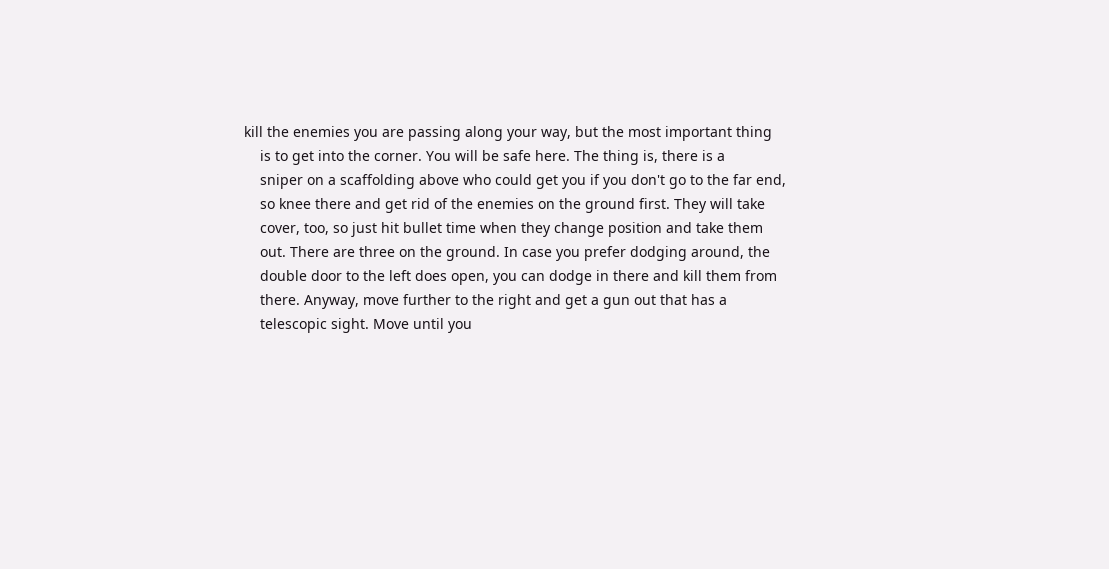kill the enemies you are passing along your way, but the most important thing
    is to get into the corner. You will be safe here. The thing is, there is a
    sniper on a scaffolding above who could get you if you don't go to the far end,
    so knee there and get rid of the enemies on the ground first. They will take
    cover, too, so just hit bullet time when they change position and take them
    out. There are three on the ground. In case you prefer dodging around, the
    double door to the left does open, you can dodge in there and kill them from
    there. Anyway, move further to the right and get a gun out that has a
    telescopic sight. Move until you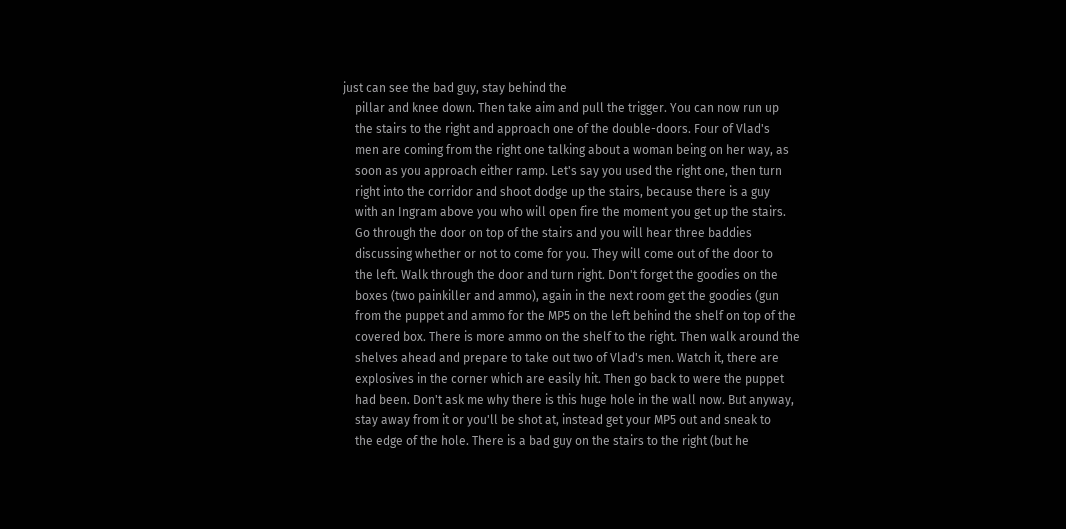just can see the bad guy, stay behind the
    pillar and knee down. Then take aim and pull the trigger. You can now run up
    the stairs to the right and approach one of the double-doors. Four of Vlad's
    men are coming from the right one talking about a woman being on her way, as
    soon as you approach either ramp. Let's say you used the right one, then turn
    right into the corridor and shoot dodge up the stairs, because there is a guy
    with an Ingram above you who will open fire the moment you get up the stairs.
    Go through the door on top of the stairs and you will hear three baddies
    discussing whether or not to come for you. They will come out of the door to
    the left. Walk through the door and turn right. Don't forget the goodies on the
    boxes (two painkiller and ammo), again in the next room get the goodies (gun
    from the puppet and ammo for the MP5 on the left behind the shelf on top of the
    covered box. There is more ammo on the shelf to the right. Then walk around the
    shelves ahead and prepare to take out two of Vlad's men. Watch it, there are
    explosives in the corner which are easily hit. Then go back to were the puppet
    had been. Don't ask me why there is this huge hole in the wall now. But anyway,
    stay away from it or you'll be shot at, instead get your MP5 out and sneak to
    the edge of the hole. There is a bad guy on the stairs to the right (but he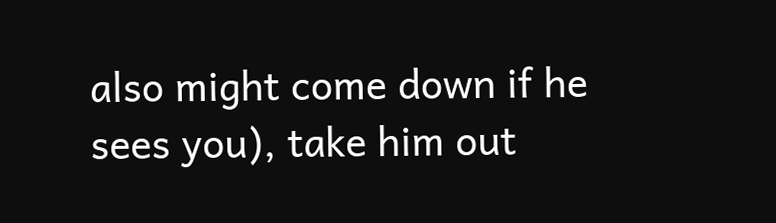also might come down if he sees you), take him out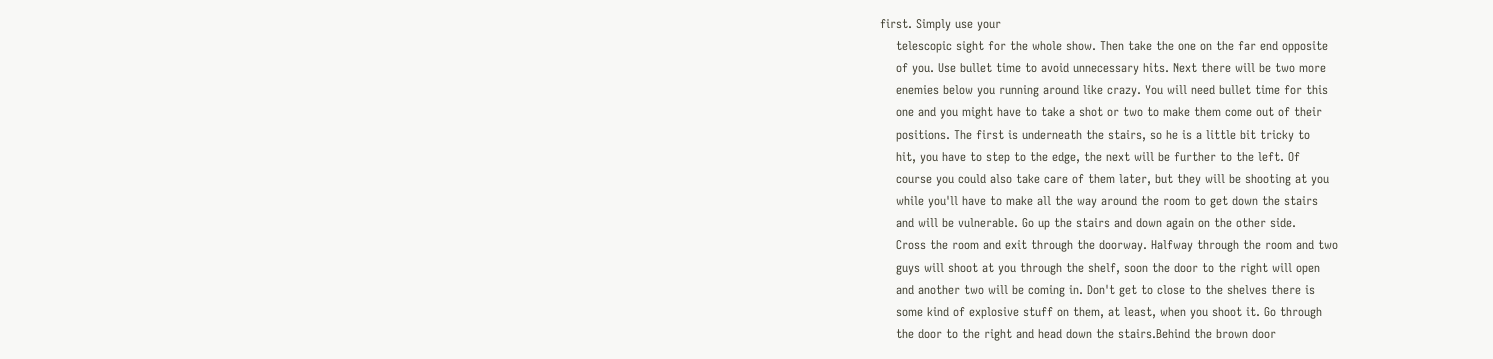first. Simply use your
    telescopic sight for the whole show. Then take the one on the far end opposite
    of you. Use bullet time to avoid unnecessary hits. Next there will be two more
    enemies below you running around like crazy. You will need bullet time for this
    one and you might have to take a shot or two to make them come out of their
    positions. The first is underneath the stairs, so he is a little bit tricky to
    hit, you have to step to the edge, the next will be further to the left. Of
    course you could also take care of them later, but they will be shooting at you
    while you'll have to make all the way around the room to get down the stairs
    and will be vulnerable. Go up the stairs and down again on the other side.
    Cross the room and exit through the doorway. Halfway through the room and two
    guys will shoot at you through the shelf, soon the door to the right will open
    and another two will be coming in. Don't get to close to the shelves there is
    some kind of explosive stuff on them, at least, when you shoot it. Go through
    the door to the right and head down the stairs.Behind the brown door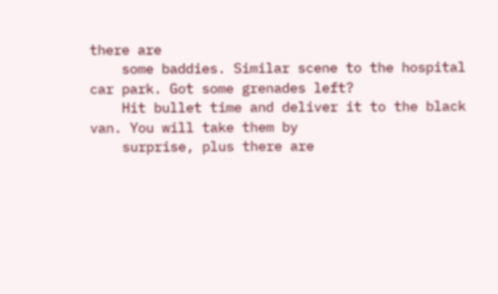there are
    some baddies. Similar scene to the hospital car park. Got some grenades left?
    Hit bullet time and deliver it to the black van. You will take them by
    surprise, plus there are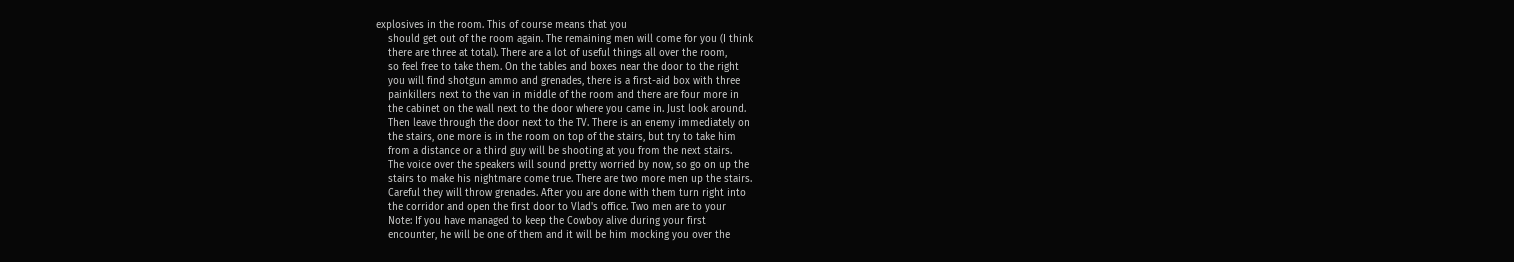explosives in the room. This of course means that you
    should get out of the room again. The remaining men will come for you (I think
    there are three at total). There are a lot of useful things all over the room,
    so feel free to take them. On the tables and boxes near the door to the right
    you will find shotgun ammo and grenades, there is a first-aid box with three
    painkillers next to the van in middle of the room and there are four more in
    the cabinet on the wall next to the door where you came in. Just look around.
    Then leave through the door next to the TV. There is an enemy immediately on
    the stairs, one more is in the room on top of the stairs, but try to take him
    from a distance or a third guy will be shooting at you from the next stairs.
    The voice over the speakers will sound pretty worried by now, so go on up the
    stairs to make his nightmare come true. There are two more men up the stairs.
    Careful they will throw grenades. After you are done with them turn right into
    the corridor and open the first door to Vlad's office. Two men are to your
    Note: If you have managed to keep the Cowboy alive during your first
    encounter, he will be one of them and it will be him mocking you over the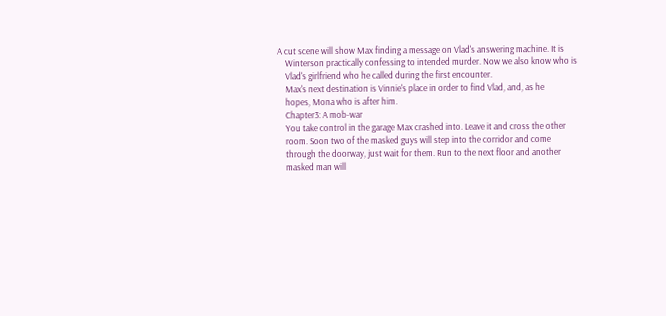A cut scene will show Max finding a message on Vlad's answering machine. It is
    Winterson practically confessing to intended murder. Now we also know who is
    Vlad's girlfriend who he called during the first encounter.
    Max's next destination is Vinnie's place in order to find Vlad, and, as he
    hopes, Mona who is after him.
    Chapter3: A mob-war
    You take control in the garage Max crashed into. Leave it and cross the other
    room. Soon two of the masked guys will step into the corridor and come
    through the doorway, just wait for them. Run to the next floor and another
    masked man will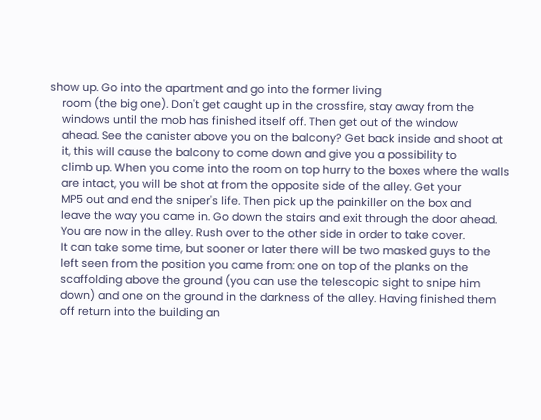show up. Go into the apartment and go into the former living
    room (the big one). Don't get caught up in the crossfire, stay away from the
    windows until the mob has finished itself off. Then get out of the window
    ahead. See the canister above you on the balcony? Get back inside and shoot at
    it, this will cause the balcony to come down and give you a possibility to
    climb up. When you come into the room on top hurry to the boxes where the walls
    are intact, you will be shot at from the opposite side of the alley. Get your
    MP5 out and end the sniper's life. Then pick up the painkiller on the box and
    leave the way you came in. Go down the stairs and exit through the door ahead.
    You are now in the alley. Rush over to the other side in order to take cover.
    It can take some time, but sooner or later there will be two masked guys to the
    left seen from the position you came from: one on top of the planks on the
    scaffolding above the ground (you can use the telescopic sight to snipe him
    down) and one on the ground in the darkness of the alley. Having finished them
    off return into the building an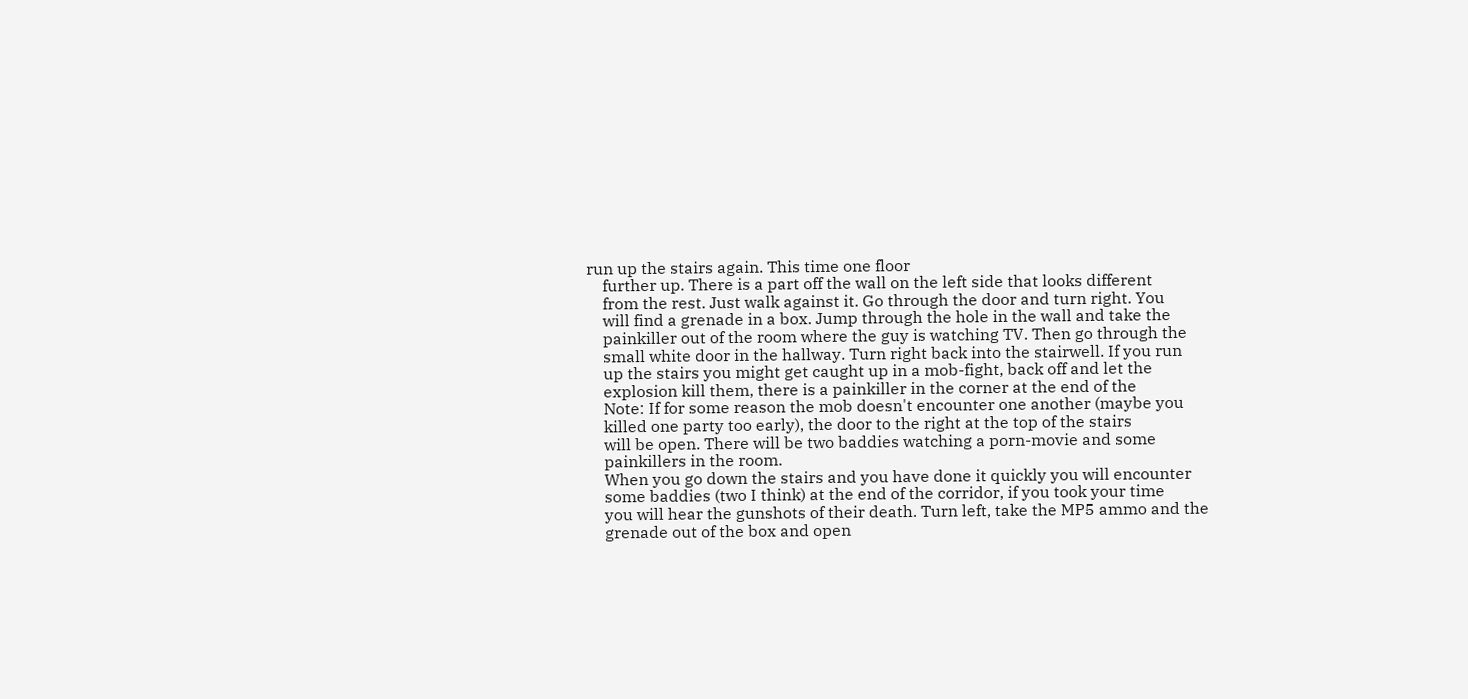run up the stairs again. This time one floor
    further up. There is a part off the wall on the left side that looks different
    from the rest. Just walk against it. Go through the door and turn right. You
    will find a grenade in a box. Jump through the hole in the wall and take the
    painkiller out of the room where the guy is watching TV. Then go through the
    small white door in the hallway. Turn right back into the stairwell. If you run
    up the stairs you might get caught up in a mob-fight, back off and let the
    explosion kill them, there is a painkiller in the corner at the end of the
    Note: If for some reason the mob doesn't encounter one another (maybe you
    killed one party too early), the door to the right at the top of the stairs
    will be open. There will be two baddies watching a porn-movie and some
    painkillers in the room.
    When you go down the stairs and you have done it quickly you will encounter
    some baddies (two I think) at the end of the corridor, if you took your time
    you will hear the gunshots of their death. Turn left, take the MP5 ammo and the
    grenade out of the box and open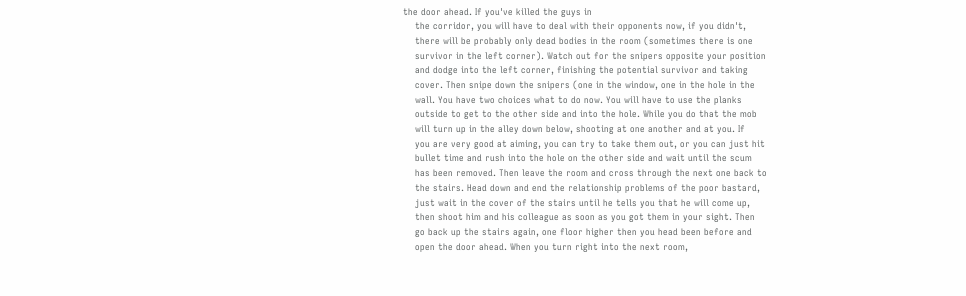the door ahead. If you've killed the guys in
    the corridor, you will have to deal with their opponents now, if you didn't,
    there will be probably only dead bodies in the room (sometimes there is one
    survivor in the left corner). Watch out for the snipers opposite your position
    and dodge into the left corner, finishing the potential survivor and taking
    cover. Then snipe down the snipers (one in the window, one in the hole in the
    wall. You have two choices what to do now. You will have to use the planks
    outside to get to the other side and into the hole. While you do that the mob
    will turn up in the alley down below, shooting at one another and at you. If
    you are very good at aiming, you can try to take them out, or you can just hit
    bullet time and rush into the hole on the other side and wait until the scum
    has been removed. Then leave the room and cross through the next one back to
    the stairs. Head down and end the relationship problems of the poor bastard,
    just wait in the cover of the stairs until he tells you that he will come up,
    then shoot him and his colleague as soon as you got them in your sight. Then
    go back up the stairs again, one floor higher then you head been before and
    open the door ahead. When you turn right into the next room,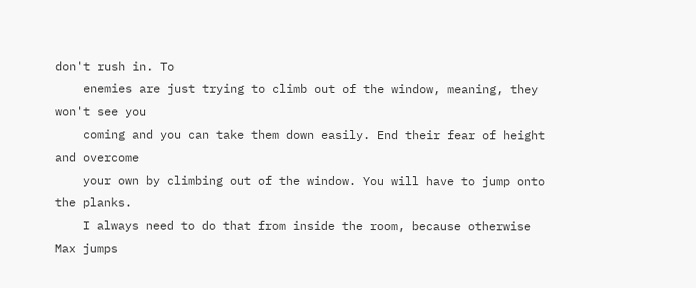don't rush in. To
    enemies are just trying to climb out of the window, meaning, they won't see you
    coming and you can take them down easily. End their fear of height and overcome
    your own by climbing out of the window. You will have to jump onto the planks.
    I always need to do that from inside the room, because otherwise Max jumps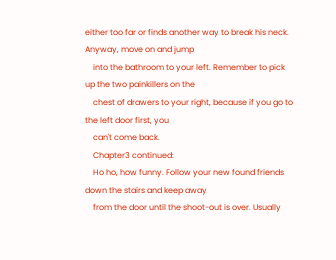either too far or finds another way to break his neck. Anyway, move on and jump
    into the bathroom to your left. Remember to pick up the two painkillers on the
    chest of drawers to your right, because if you go to the left door first, you
    can't come back.
    Chapter3 continued:
    Ho ho, how funny. Follow your new found friends down the stairs and keep away
    from the door until the shoot-out is over. Usually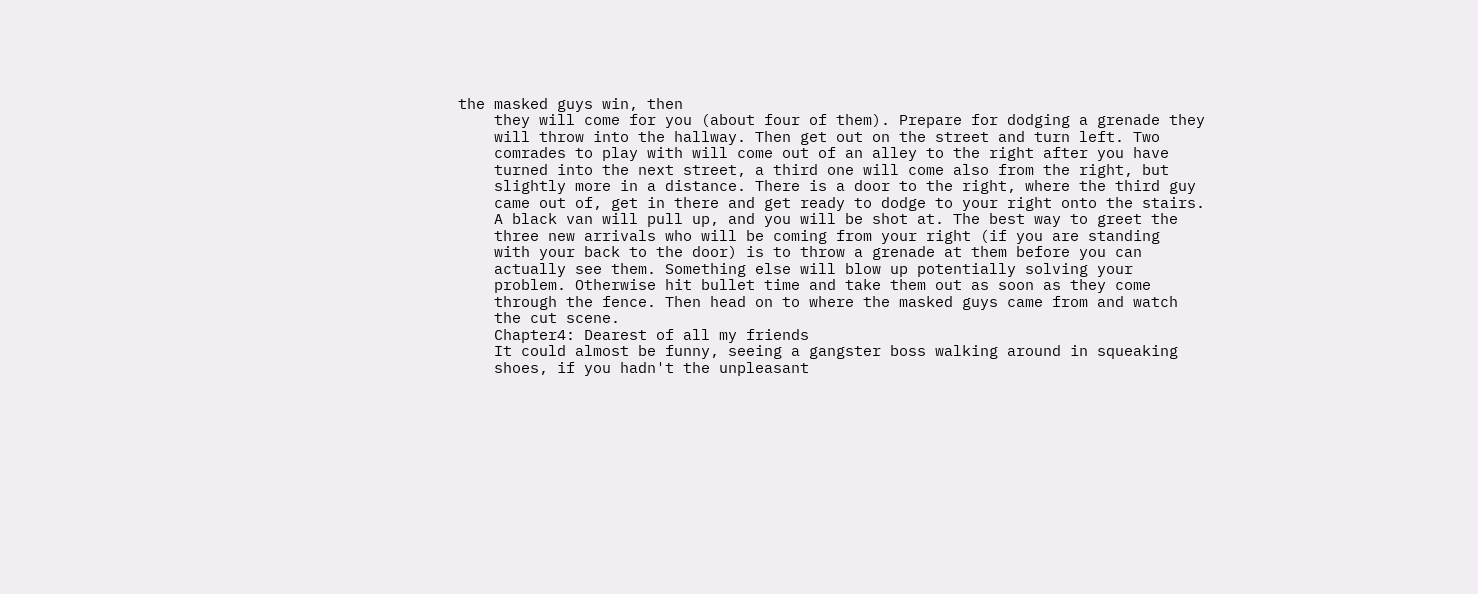the masked guys win, then
    they will come for you (about four of them). Prepare for dodging a grenade they
    will throw into the hallway. Then get out on the street and turn left. Two
    comrades to play with will come out of an alley to the right after you have
    turned into the next street, a third one will come also from the right, but
    slightly more in a distance. There is a door to the right, where the third guy
    came out of, get in there and get ready to dodge to your right onto the stairs.
    A black van will pull up, and you will be shot at. The best way to greet the
    three new arrivals who will be coming from your right (if you are standing
    with your back to the door) is to throw a grenade at them before you can
    actually see them. Something else will blow up potentially solving your
    problem. Otherwise hit bullet time and take them out as soon as they come
    through the fence. Then head on to where the masked guys came from and watch
    the cut scene.
    Chapter4: Dearest of all my friends
    It could almost be funny, seeing a gangster boss walking around in squeaking
    shoes, if you hadn't the unpleasant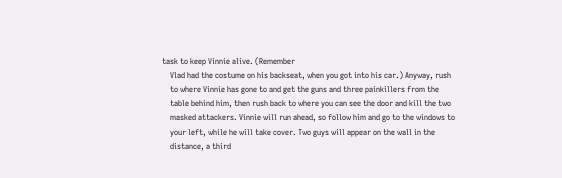task to keep Vinnie alive. (Remember
    Vlad had the costume on his backseat, when you got into his car.) Anyway, rush
    to where Vinnie has gone to and get the guns and three painkillers from the
    table behind him, then rush back to where you can see the door and kill the two
    masked attackers. Vinnie will run ahead, so follow him and go to the windows to
    your left, while he will take cover. Two guys will appear on the wall in the
    distance, a third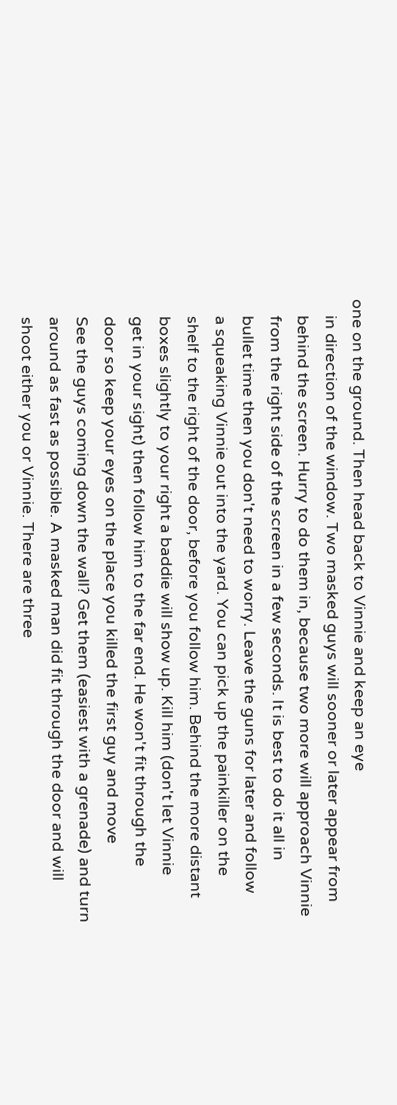one on the ground. Then head back to Vinnie and keep an eye
    in direction of the window. Two masked guys will sooner or later appear from
    behind the screen. Hurry to do them in, because two more will approach Vinnie
    from the right side of the screen in a few seconds. It is best to do it all in
    bullet time then you don't need to worry. Leave the guns for later and follow
    a squeaking Vinnie out into the yard. You can pick up the painkiller on the
    shelf to the right of the door, before you follow him. Behind the more distant
    boxes slightly to your right a baddie will show up. Kill him (don't let Vinnie
    get in your sight) then follow him to the far end. He won't fit through the
    door so keep your eyes on the place you killed the first guy and move
    See the guys coming down the wall? Get them (easiest with a grenade) and turn
    around as fast as possible. A masked man did fit through the door and will
    shoot either you or Vinnie. There are three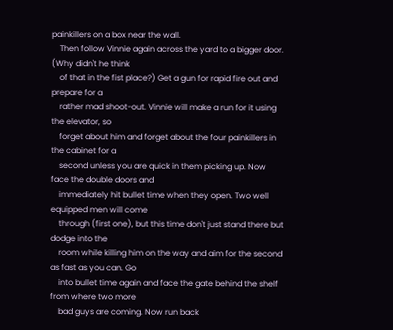painkillers on a box near the wall.
    Then follow Vinnie again across the yard to a bigger door. (Why didn't he think
    of that in the fist place?) Get a gun for rapid fire out and prepare for a
    rather mad shoot-out. Vinnie will make a run for it using the elevator, so
    forget about him and forget about the four painkillers in the cabinet for a
    second unless you are quick in them picking up. Now face the double doors and
    immediately hit bullet time when they open. Two well equipped men will come
    through (first one), but this time don't just stand there but dodge into the
    room while killing him on the way and aim for the second as fast as you can. Go
    into bullet time again and face the gate behind the shelf from where two more
    bad guys are coming. Now run back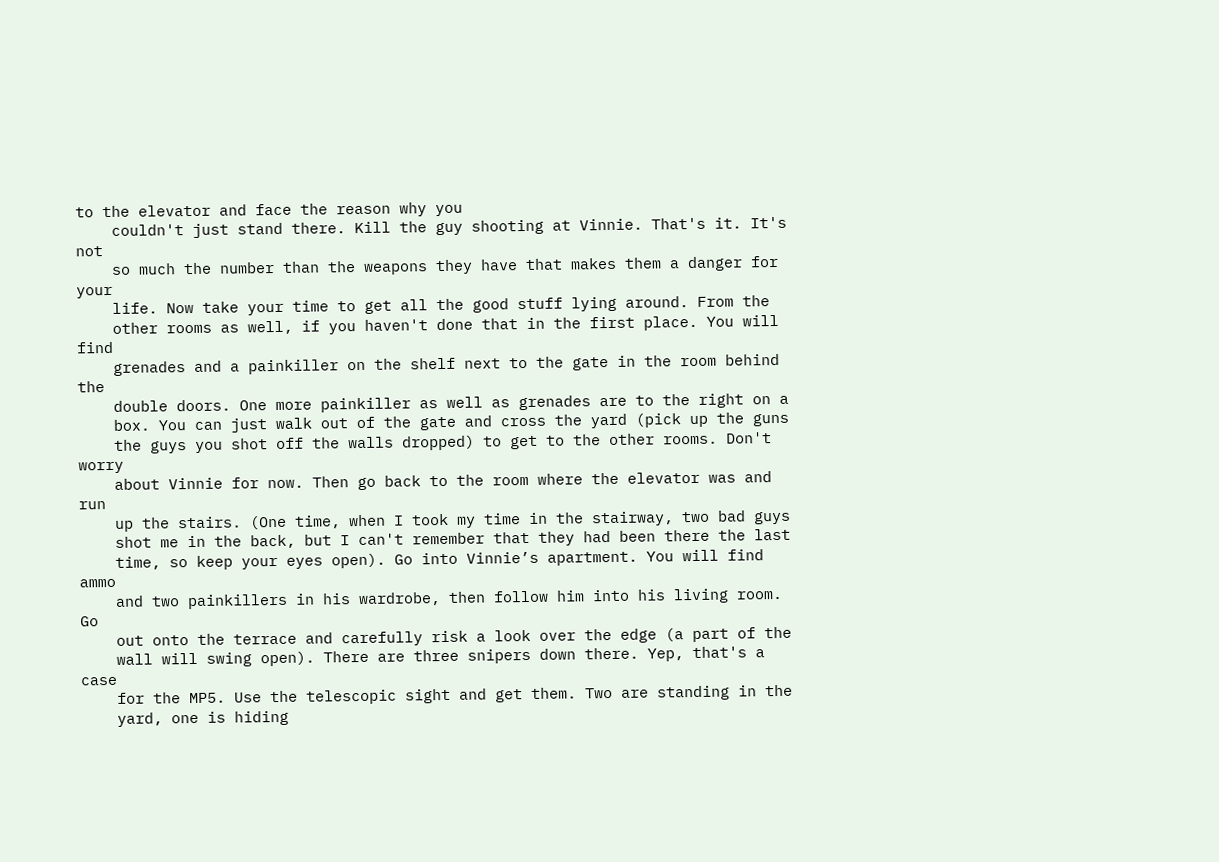to the elevator and face the reason why you
    couldn't just stand there. Kill the guy shooting at Vinnie. That's it. It's not
    so much the number than the weapons they have that makes them a danger for your
    life. Now take your time to get all the good stuff lying around. From the
    other rooms as well, if you haven't done that in the first place. You will find
    grenades and a painkiller on the shelf next to the gate in the room behind the
    double doors. One more painkiller as well as grenades are to the right on a
    box. You can just walk out of the gate and cross the yard (pick up the guns
    the guys you shot off the walls dropped) to get to the other rooms. Don't worry
    about Vinnie for now. Then go back to the room where the elevator was and run
    up the stairs. (One time, when I took my time in the stairway, two bad guys
    shot me in the back, but I can't remember that they had been there the last
    time, so keep your eyes open). Go into Vinnie’s apartment. You will find ammo
    and two painkillers in his wardrobe, then follow him into his living room. Go
    out onto the terrace and carefully risk a look over the edge (a part of the
    wall will swing open). There are three snipers down there. Yep, that's a case
    for the MP5. Use the telescopic sight and get them. Two are standing in the
    yard, one is hiding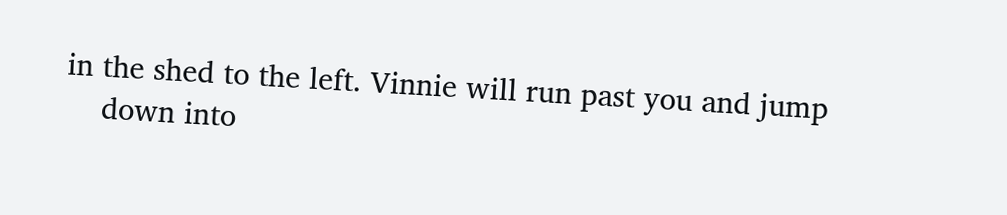in the shed to the left. Vinnie will run past you and jump
    down into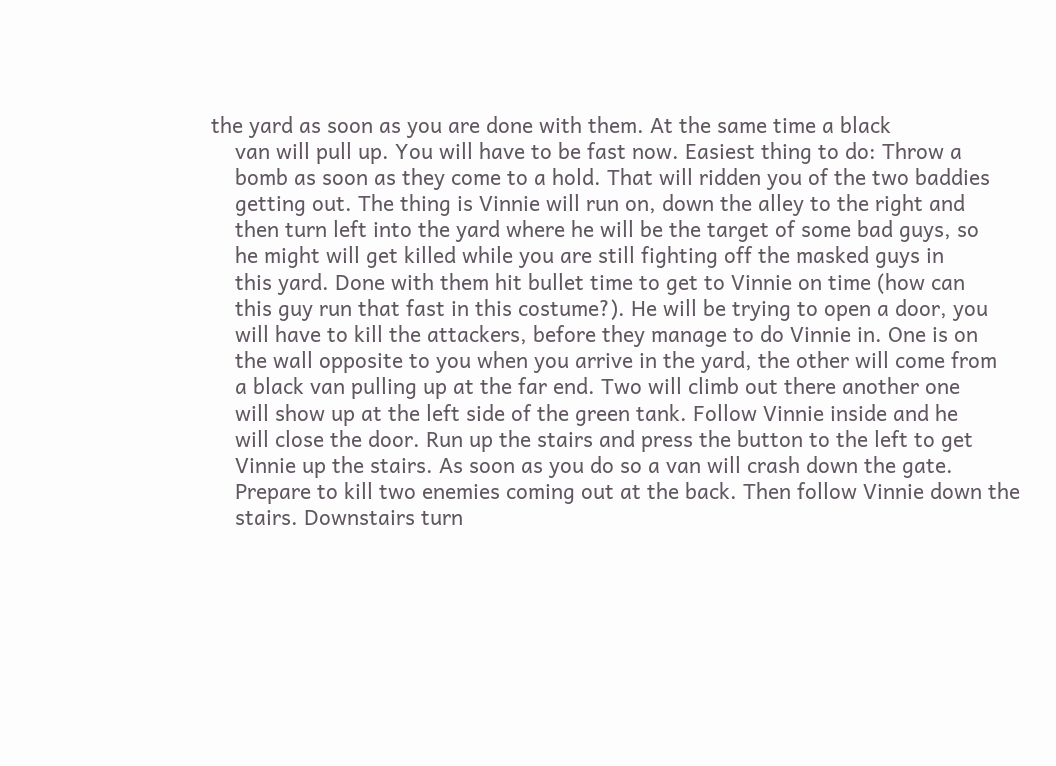the yard as soon as you are done with them. At the same time a black
    van will pull up. You will have to be fast now. Easiest thing to do: Throw a
    bomb as soon as they come to a hold. That will ridden you of the two baddies
    getting out. The thing is Vinnie will run on, down the alley to the right and
    then turn left into the yard where he will be the target of some bad guys, so
    he might will get killed while you are still fighting off the masked guys in
    this yard. Done with them hit bullet time to get to Vinnie on time (how can
    this guy run that fast in this costume?). He will be trying to open a door, you
    will have to kill the attackers, before they manage to do Vinnie in. One is on
    the wall opposite to you when you arrive in the yard, the other will come from
    a black van pulling up at the far end. Two will climb out there another one
    will show up at the left side of the green tank. Follow Vinnie inside and he
    will close the door. Run up the stairs and press the button to the left to get
    Vinnie up the stairs. As soon as you do so a van will crash down the gate.
    Prepare to kill two enemies coming out at the back. Then follow Vinnie down the
    stairs. Downstairs turn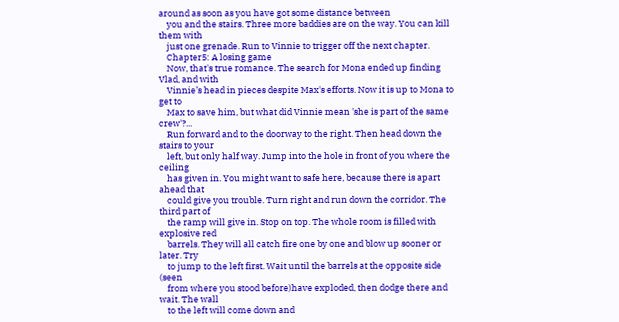around as soon as you have got some distance between
    you and the stairs. Three more baddies are on the way. You can kill them with
    just one grenade. Run to Vinnie to trigger off the next chapter.
    Chapter5: A losing game
    Now, that's true romance. The search for Mona ended up finding Vlad, and with
    Vinnie’s head in pieces despite Max's efforts. Now it is up to Mona to get to
    Max to save him, but what did Vinnie mean 'she is part of the same crew'?...
    Run forward and to the doorway to the right. Then head down the stairs to your
    left, but only half way. Jump into the hole in front of you where the ceiling
    has given in. You might want to safe here, because there is apart ahead that
    could give you trouble. Turn right and run down the corridor. The third part of
    the ramp will give in. Stop on top. The whole room is filled with explosive red
    barrels. They will all catch fire one by one and blow up sooner or later. Try
    to jump to the left first. Wait until the barrels at the opposite side (seen
    from where you stood before)have exploded, then dodge there and wait. The wall
    to the left will come down and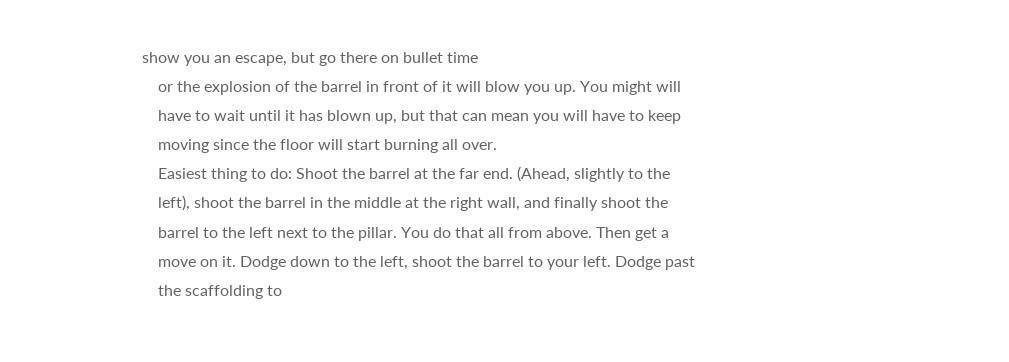show you an escape, but go there on bullet time
    or the explosion of the barrel in front of it will blow you up. You might will
    have to wait until it has blown up, but that can mean you will have to keep
    moving since the floor will start burning all over.
    Easiest thing to do: Shoot the barrel at the far end. (Ahead, slightly to the
    left), shoot the barrel in the middle at the right wall, and finally shoot the
    barrel to the left next to the pillar. You do that all from above. Then get a
    move on it. Dodge down to the left, shoot the barrel to your left. Dodge past
    the scaffolding to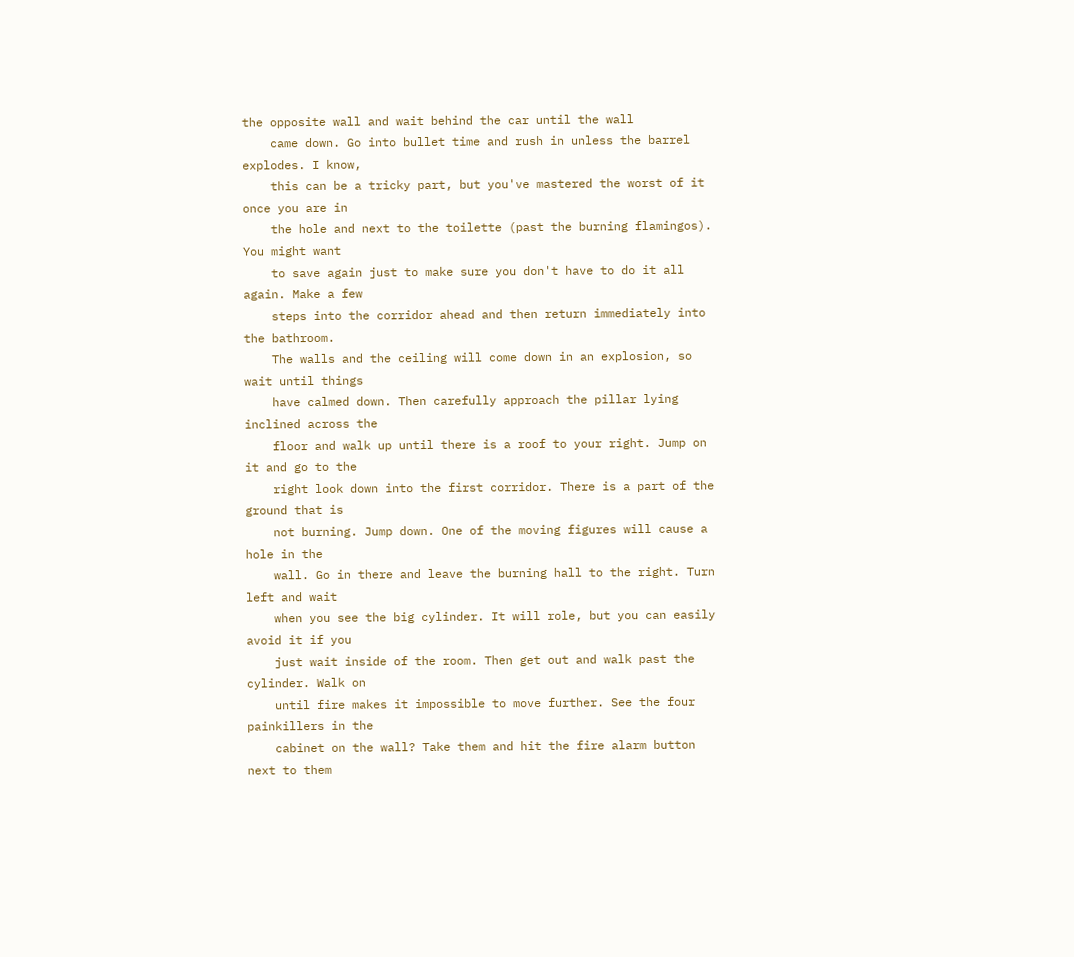the opposite wall and wait behind the car until the wall
    came down. Go into bullet time and rush in unless the barrel explodes. I know,
    this can be a tricky part, but you've mastered the worst of it once you are in
    the hole and next to the toilette (past the burning flamingos). You might want
    to save again just to make sure you don't have to do it all again. Make a few
    steps into the corridor ahead and then return immediately into the bathroom.
    The walls and the ceiling will come down in an explosion, so wait until things
    have calmed down. Then carefully approach the pillar lying inclined across the
    floor and walk up until there is a roof to your right. Jump on it and go to the
    right look down into the first corridor. There is a part of the ground that is
    not burning. Jump down. One of the moving figures will cause a hole in the
    wall. Go in there and leave the burning hall to the right. Turn left and wait
    when you see the big cylinder. It will role, but you can easily avoid it if you
    just wait inside of the room. Then get out and walk past the cylinder. Walk on
    until fire makes it impossible to move further. See the four painkillers in the
    cabinet on the wall? Take them and hit the fire alarm button next to them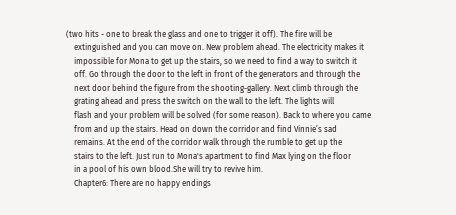(two hits - one to break the glass and one to trigger it off). The fire will be
    extinguished and you can move on. New problem ahead. The electricity makes it
    impossible for Mona to get up the stairs, so we need to find a way to switch it
    off. Go through the door to the left in front of the generators and through the
    next door behind the figure from the shooting-gallery. Next climb through the
    grating ahead and press the switch on the wall to the left. The lights will
    flash and your problem will be solved (for some reason). Back to where you came
    from and up the stairs. Head on down the corridor and find Vinnie’s sad
    remains. At the end of the corridor walk through the rumble to get up the
    stairs to the left. Just run to Mona's apartment to find Max lying on the floor
    in a pool of his own blood.She will try to revive him.
    Chapter6: There are no happy endings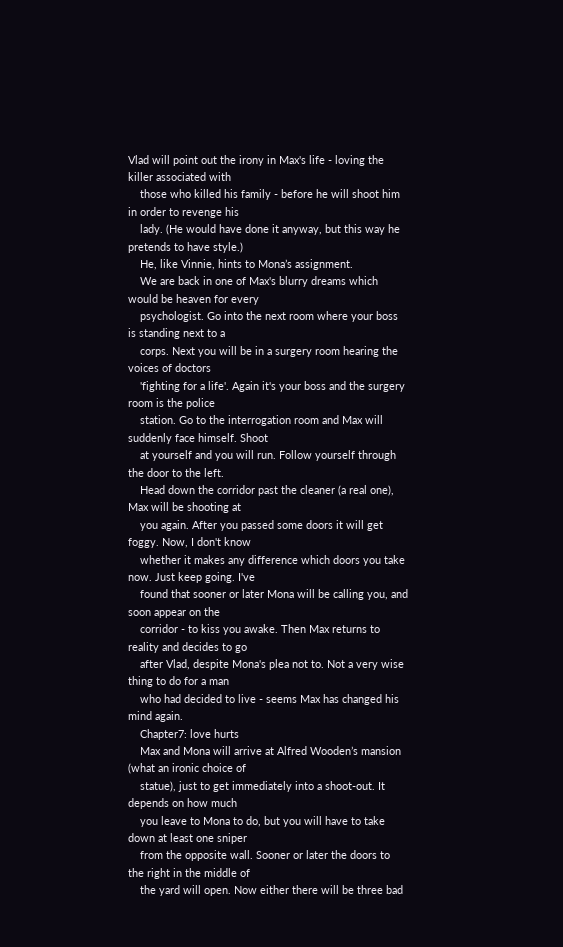Vlad will point out the irony in Max's life - loving the killer associated with
    those who killed his family - before he will shoot him in order to revenge his
    lady. (He would have done it anyway, but this way he pretends to have style.)
    He, like Vinnie, hints to Mona’s assignment.
    We are back in one of Max's blurry dreams which would be heaven for every
    psychologist. Go into the next room where your boss is standing next to a
    corps. Next you will be in a surgery room hearing the voices of doctors
    'fighting for a life'. Again it's your boss and the surgery room is the police
    station. Go to the interrogation room and Max will suddenly face himself. Shoot
    at yourself and you will run. Follow yourself through the door to the left.
    Head down the corridor past the cleaner (a real one), Max will be shooting at
    you again. After you passed some doors it will get foggy. Now, I don't know
    whether it makes any difference which doors you take now. Just keep going. I've
    found that sooner or later Mona will be calling you, and soon appear on the
    corridor - to kiss you awake. Then Max returns to reality and decides to go
    after Vlad, despite Mona's plea not to. Not a very wise thing to do for a man
    who had decided to live - seems Max has changed his mind again.
    Chapter7: love hurts
    Max and Mona will arrive at Alfred Wooden’s mansion (what an ironic choice of
    statue), just to get immediately into a shoot-out. It depends on how much
    you leave to Mona to do, but you will have to take down at least one sniper
    from the opposite wall. Sooner or later the doors to the right in the middle of
    the yard will open. Now either there will be three bad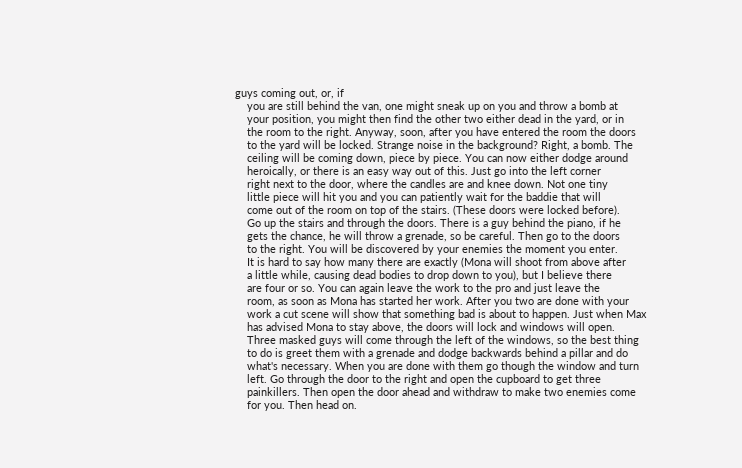guys coming out, or, if
    you are still behind the van, one might sneak up on you and throw a bomb at
    your position, you might then find the other two either dead in the yard, or in
    the room to the right. Anyway, soon, after you have entered the room the doors
    to the yard will be locked. Strange noise in the background? Right, a bomb. The
    ceiling will be coming down, piece by piece. You can now either dodge around
    heroically, or there is an easy way out of this. Just go into the left corner
    right next to the door, where the candles are and knee down. Not one tiny
    little piece will hit you and you can patiently wait for the baddie that will
    come out of the room on top of the stairs. (These doors were locked before).
    Go up the stairs and through the doors. There is a guy behind the piano, if he
    gets the chance, he will throw a grenade, so be careful. Then go to the doors
    to the right. You will be discovered by your enemies the moment you enter.
    It is hard to say how many there are exactly (Mona will shoot from above after
    a little while, causing dead bodies to drop down to you), but I believe there
    are four or so. You can again leave the work to the pro and just leave the
    room, as soon as Mona has started her work. After you two are done with your
    work a cut scene will show that something bad is about to happen. Just when Max
    has advised Mona to stay above, the doors will lock and windows will open.
    Three masked guys will come through the left of the windows, so the best thing
    to do is greet them with a grenade and dodge backwards behind a pillar and do
    what's necessary. When you are done with them go though the window and turn
    left. Go through the door to the right and open the cupboard to get three
    painkillers. Then open the door ahead and withdraw to make two enemies come
    for you. Then head on.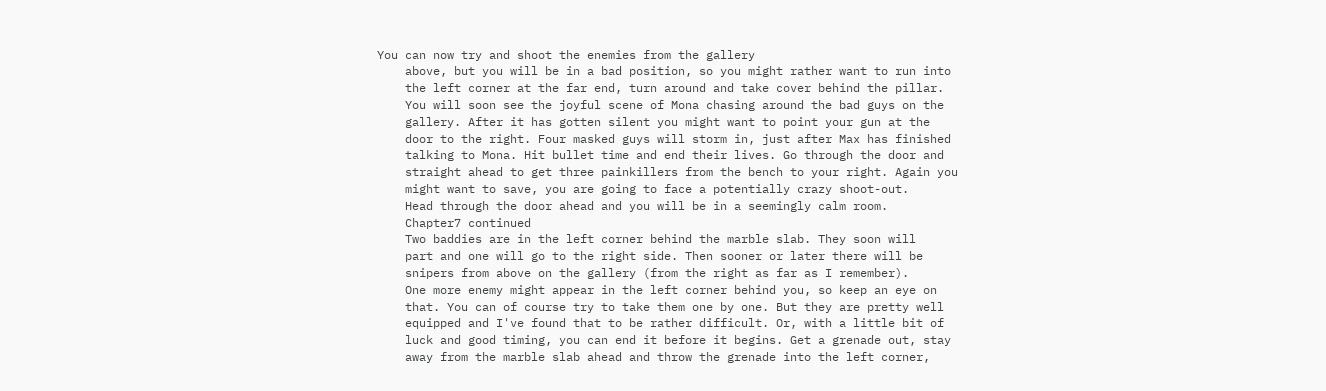You can now try and shoot the enemies from the gallery
    above, but you will be in a bad position, so you might rather want to run into
    the left corner at the far end, turn around and take cover behind the pillar.
    You will soon see the joyful scene of Mona chasing around the bad guys on the
    gallery. After it has gotten silent you might want to point your gun at the
    door to the right. Four masked guys will storm in, just after Max has finished
    talking to Mona. Hit bullet time and end their lives. Go through the door and
    straight ahead to get three painkillers from the bench to your right. Again you
    might want to save, you are going to face a potentially crazy shoot-out.
    Head through the door ahead and you will be in a seemingly calm room.
    Chapter7 continued
    Two baddies are in the left corner behind the marble slab. They soon will
    part and one will go to the right side. Then sooner or later there will be
    snipers from above on the gallery (from the right as far as I remember).
    One more enemy might appear in the left corner behind you, so keep an eye on
    that. You can of course try to take them one by one. But they are pretty well
    equipped and I've found that to be rather difficult. Or, with a little bit of
    luck and good timing, you can end it before it begins. Get a grenade out, stay
    away from the marble slab ahead and throw the grenade into the left corner,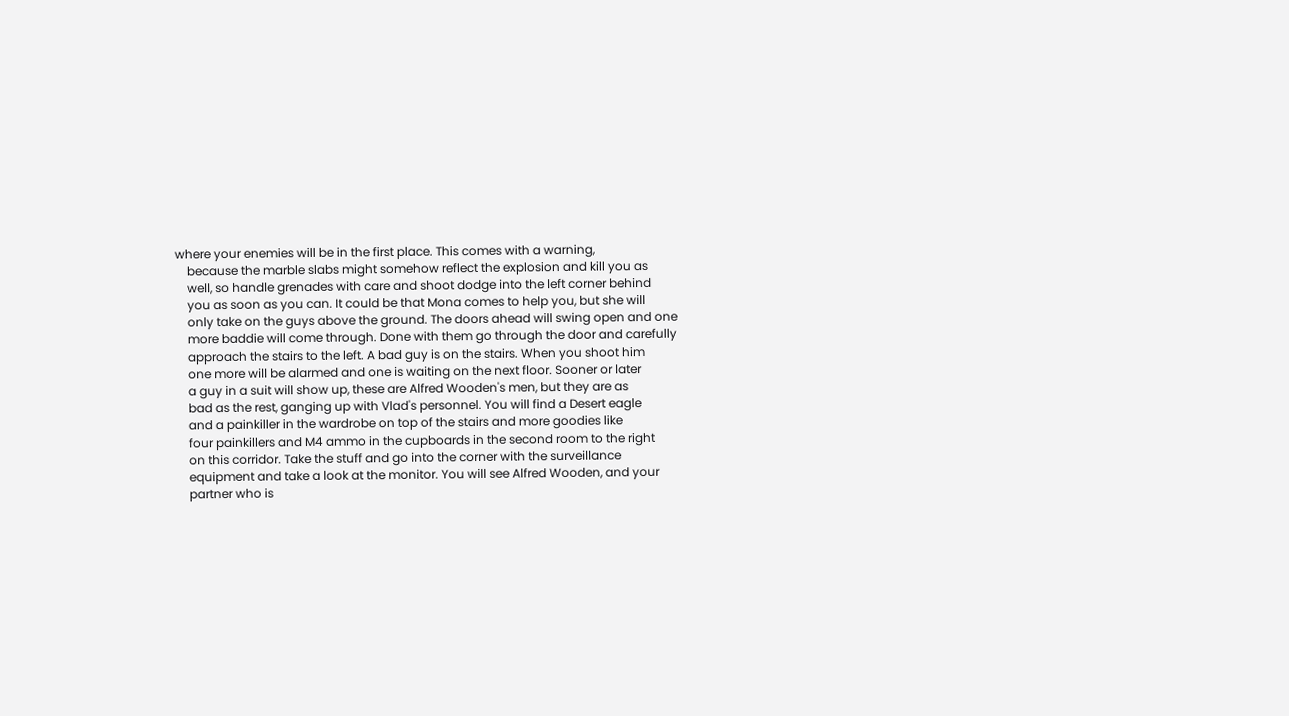where your enemies will be in the first place. This comes with a warning,
    because the marble slabs might somehow reflect the explosion and kill you as
    well, so handle grenades with care and shoot dodge into the left corner behind
    you as soon as you can. It could be that Mona comes to help you, but she will
    only take on the guys above the ground. The doors ahead will swing open and one
    more baddie will come through. Done with them go through the door and carefully
    approach the stairs to the left. A bad guy is on the stairs. When you shoot him
    one more will be alarmed and one is waiting on the next floor. Sooner or later
    a guy in a suit will show up, these are Alfred Wooden's men, but they are as
    bad as the rest, ganging up with Vlad's personnel. You will find a Desert eagle
    and a painkiller in the wardrobe on top of the stairs and more goodies like
    four painkillers and M4 ammo in the cupboards in the second room to the right
    on this corridor. Take the stuff and go into the corner with the surveillance
    equipment and take a look at the monitor. You will see Alfred Wooden, and your
    partner who is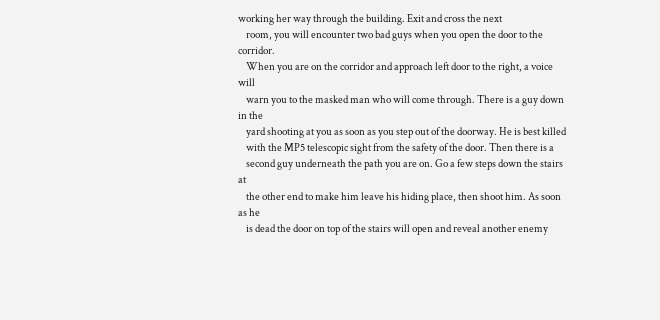working her way through the building. Exit and cross the next
    room, you will encounter two bad guys when you open the door to the corridor.
    When you are on the corridor and approach left door to the right, a voice will
    warn you to the masked man who will come through. There is a guy down in the
    yard shooting at you as soon as you step out of the doorway. He is best killed
    with the MP5 telescopic sight from the safety of the door. Then there is a
    second guy underneath the path you are on. Go a few steps down the stairs at
    the other end to make him leave his hiding place, then shoot him. As soon as he
    is dead the door on top of the stairs will open and reveal another enemy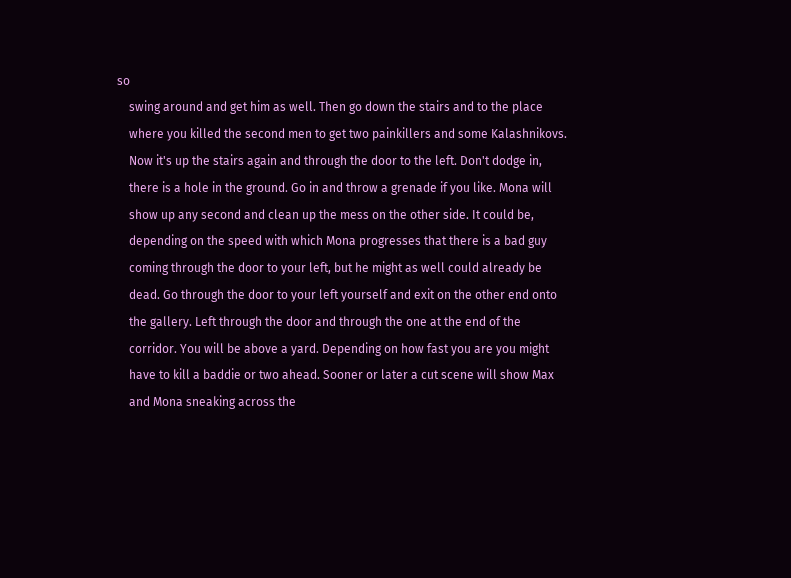so
    swing around and get him as well. Then go down the stairs and to the place
    where you killed the second men to get two painkillers and some Kalashnikovs.
    Now it's up the stairs again and through the door to the left. Don't dodge in,
    there is a hole in the ground. Go in and throw a grenade if you like. Mona will
    show up any second and clean up the mess on the other side. It could be,
    depending on the speed with which Mona progresses that there is a bad guy
    coming through the door to your left, but he might as well could already be
    dead. Go through the door to your left yourself and exit on the other end onto
    the gallery. Left through the door and through the one at the end of the
    corridor. You will be above a yard. Depending on how fast you are you might
    have to kill a baddie or two ahead. Sooner or later a cut scene will show Max
    and Mona sneaking across the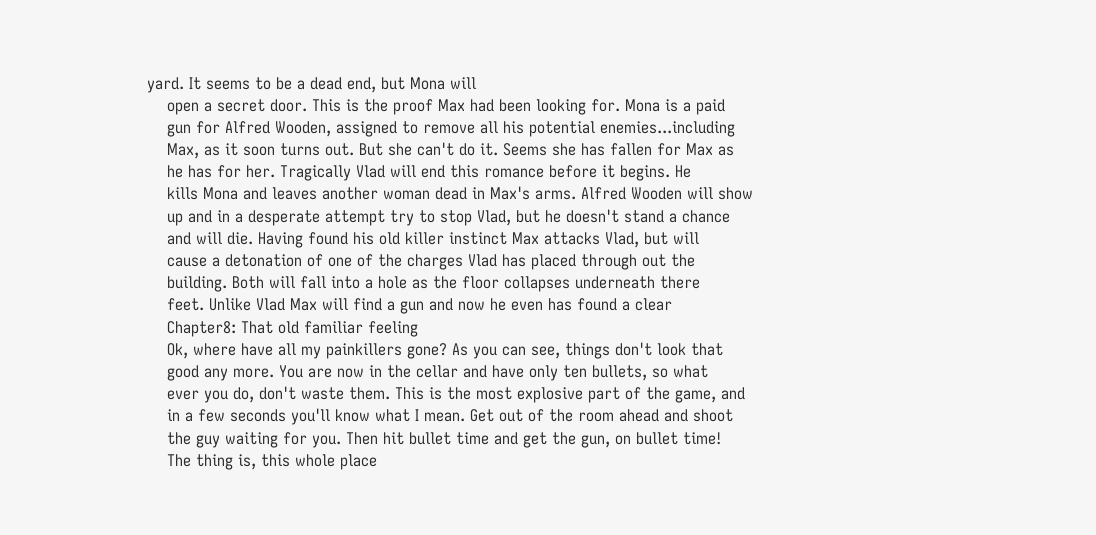yard. It seems to be a dead end, but Mona will
    open a secret door. This is the proof Max had been looking for. Mona is a paid
    gun for Alfred Wooden, assigned to remove all his potential enemies...including
    Max, as it soon turns out. But she can't do it. Seems she has fallen for Max as
    he has for her. Tragically Vlad will end this romance before it begins. He
    kills Mona and leaves another woman dead in Max's arms. Alfred Wooden will show
    up and in a desperate attempt try to stop Vlad, but he doesn't stand a chance
    and will die. Having found his old killer instinct Max attacks Vlad, but will
    cause a detonation of one of the charges Vlad has placed through out the
    building. Both will fall into a hole as the floor collapses underneath there
    feet. Unlike Vlad Max will find a gun and now he even has found a clear
    Chapter8: That old familiar feeling
    Ok, where have all my painkillers gone? As you can see, things don't look that
    good any more. You are now in the cellar and have only ten bullets, so what
    ever you do, don't waste them. This is the most explosive part of the game, and
    in a few seconds you'll know what I mean. Get out of the room ahead and shoot
    the guy waiting for you. Then hit bullet time and get the gun, on bullet time!
    The thing is, this whole place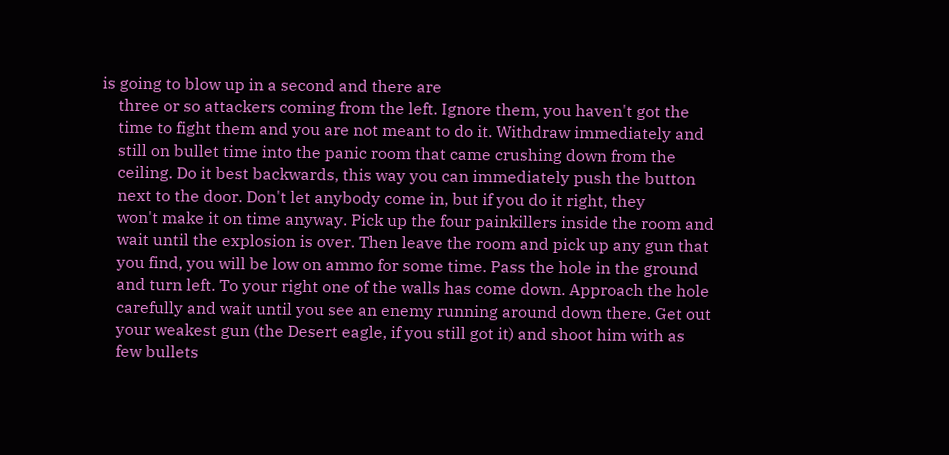is going to blow up in a second and there are
    three or so attackers coming from the left. Ignore them, you haven't got the
    time to fight them and you are not meant to do it. Withdraw immediately and
    still on bullet time into the panic room that came crushing down from the
    ceiling. Do it best backwards, this way you can immediately push the button
    next to the door. Don't let anybody come in, but if you do it right, they
    won't make it on time anyway. Pick up the four painkillers inside the room and
    wait until the explosion is over. Then leave the room and pick up any gun that
    you find, you will be low on ammo for some time. Pass the hole in the ground
    and turn left. To your right one of the walls has come down. Approach the hole
    carefully and wait until you see an enemy running around down there. Get out
    your weakest gun (the Desert eagle, if you still got it) and shoot him with as
    few bullets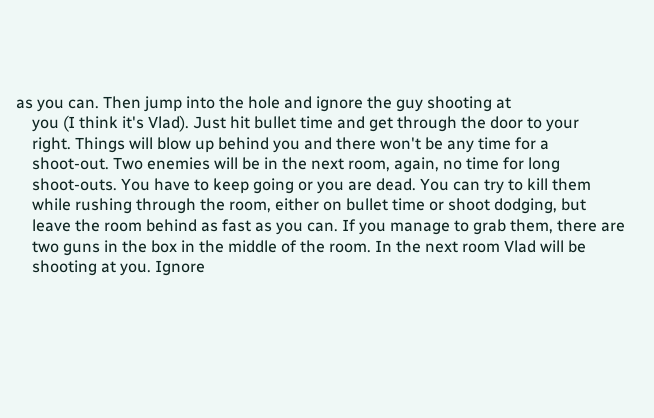as you can. Then jump into the hole and ignore the guy shooting at
    you (I think it's Vlad). Just hit bullet time and get through the door to your
    right. Things will blow up behind you and there won't be any time for a
    shoot-out. Two enemies will be in the next room, again, no time for long
    shoot-outs. You have to keep going or you are dead. You can try to kill them
    while rushing through the room, either on bullet time or shoot dodging, but
    leave the room behind as fast as you can. If you manage to grab them, there are
    two guns in the box in the middle of the room. In the next room Vlad will be
    shooting at you. Ignore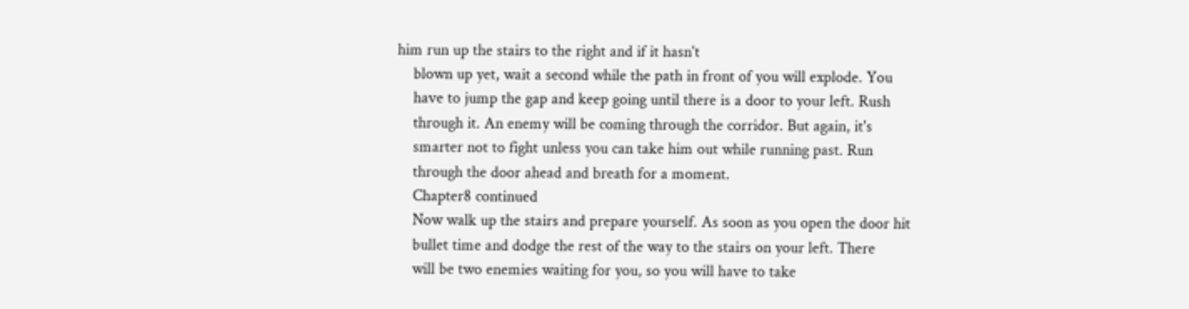him run up the stairs to the right and if it hasn't
    blown up yet, wait a second while the path in front of you will explode. You
    have to jump the gap and keep going until there is a door to your left. Rush
    through it. An enemy will be coming through the corridor. But again, it's
    smarter not to fight unless you can take him out while running past. Run
    through the door ahead and breath for a moment.
    Chapter8 continued
    Now walk up the stairs and prepare yourself. As soon as you open the door hit
    bullet time and dodge the rest of the way to the stairs on your left. There
    will be two enemies waiting for you, so you will have to take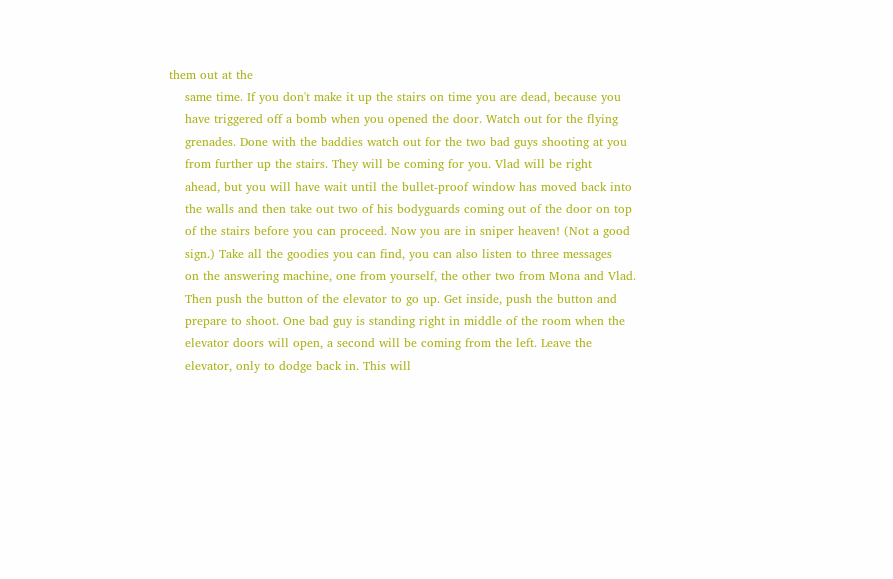them out at the
    same time. If you don't make it up the stairs on time you are dead, because you
    have triggered off a bomb when you opened the door. Watch out for the flying
    grenades. Done with the baddies watch out for the two bad guys shooting at you
    from further up the stairs. They will be coming for you. Vlad will be right
    ahead, but you will have wait until the bullet-proof window has moved back into
    the walls and then take out two of his bodyguards coming out of the door on top
    of the stairs before you can proceed. Now you are in sniper heaven! (Not a good
    sign.) Take all the goodies you can find, you can also listen to three messages
    on the answering machine, one from yourself, the other two from Mona and Vlad.
    Then push the button of the elevator to go up. Get inside, push the button and
    prepare to shoot. One bad guy is standing right in middle of the room when the
    elevator doors will open, a second will be coming from the left. Leave the
    elevator, only to dodge back in. This will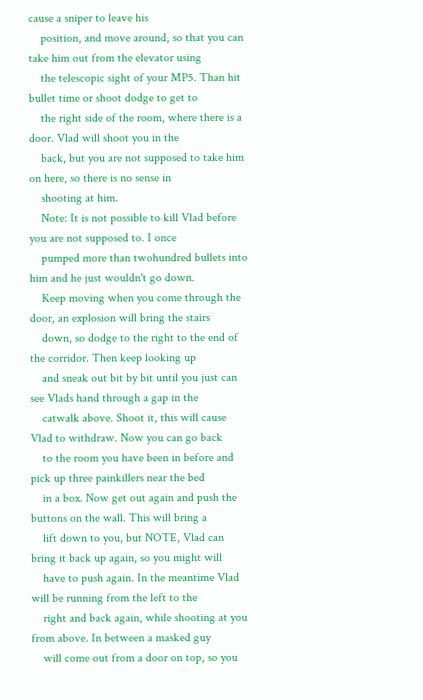cause a sniper to leave his
    position, and move around, so that you can take him out from the elevator using
    the telescopic sight of your MP5. Than hit bullet time or shoot dodge to get to
    the right side of the room, where there is a door. Vlad will shoot you in the
    back, but you are not supposed to take him on here, so there is no sense in
    shooting at him.
    Note: It is not possible to kill Vlad before you are not supposed to. I once
    pumped more than twohundred bullets into him and he just wouldn't go down.
    Keep moving when you come through the door, an explosion will bring the stairs
    down, so dodge to the right to the end of the corridor. Then keep looking up
    and sneak out bit by bit until you just can see Vlads hand through a gap in the
    catwalk above. Shoot it, this will cause Vlad to withdraw. Now you can go back
    to the room you have been in before and pick up three painkillers near the bed
    in a box. Now get out again and push the buttons on the wall. This will bring a
    lift down to you, but NOTE, Vlad can bring it back up again, so you might will
    have to push again. In the meantime Vlad will be running from the left to the
    right and back again, while shooting at you from above. In between a masked guy
    will come out from a door on top, so you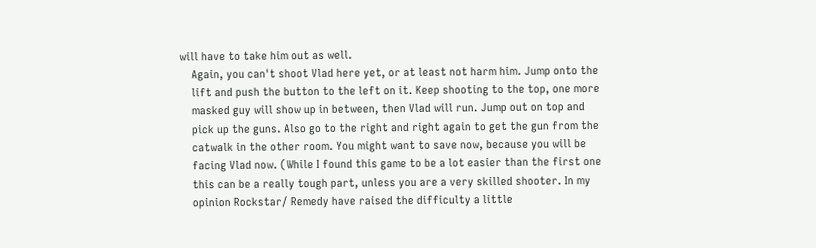will have to take him out as well.
    Again, you can't shoot Vlad here yet, or at least not harm him. Jump onto the
    lift and push the button to the left on it. Keep shooting to the top, one more
    masked guy will show up in between, then Vlad will run. Jump out on top and
    pick up the guns. Also go to the right and right again to get the gun from the
    catwalk in the other room. You might want to save now, because you will be
    facing Vlad now. (While I found this game to be a lot easier than the first one
    this can be a really tough part, unless you are a very skilled shooter. In my
    opinion Rockstar/ Remedy have raised the difficulty a little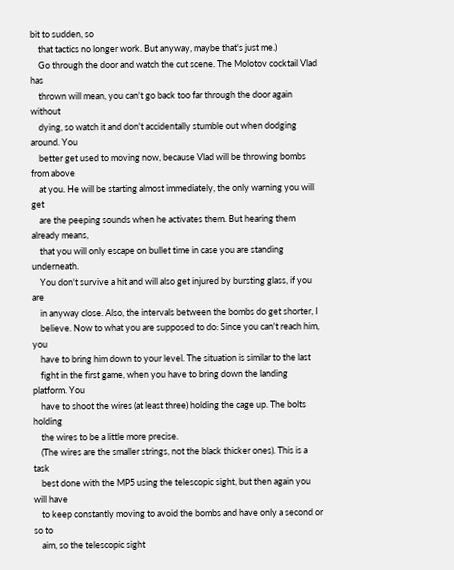bit to sudden, so
    that tactics no longer work. But anyway, maybe that's just me.)
    Go through the door and watch the cut scene. The Molotov cocktail Vlad has
    thrown will mean, you can't go back too far through the door again without
    dying, so watch it and don't accidentally stumble out when dodging around. You
    better get used to moving now, because Vlad will be throwing bombs from above
    at you. He will be starting almost immediately, the only warning you will get
    are the peeping sounds when he activates them. But hearing them already means,
    that you will only escape on bullet time in case you are standing underneath.
    You don't survive a hit and will also get injured by bursting glass, if you are
    in anyway close. Also, the intervals between the bombs do get shorter, I
    believe. Now to what you are supposed to do: Since you can't reach him, you
    have to bring him down to your level. The situation is similar to the last
    fight in the first game, when you have to bring down the landing platform. You
    have to shoot the wires (at least three) holding the cage up. The bolts holding
    the wires to be a little more precise.
    (The wires are the smaller strings, not the black thicker ones). This is a task
    best done with the MP5 using the telescopic sight, but then again you will have
    to keep constantly moving to avoid the bombs and have only a second or so to
    aim, so the telescopic sight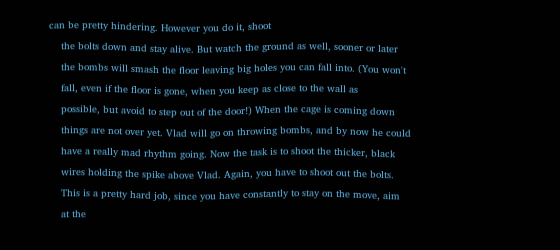can be pretty hindering. However you do it, shoot
    the bolts down and stay alive. But watch the ground as well, sooner or later
    the bombs will smash the floor leaving big holes you can fall into. (You won't
    fall, even if the floor is gone, when you keep as close to the wall as
    possible, but avoid to step out of the door!) When the cage is coming down
    things are not over yet. Vlad will go on throwing bombs, and by now he could
    have a really mad rhythm going. Now the task is to shoot the thicker, black
    wires holding the spike above Vlad. Again, you have to shoot out the bolts.
    This is a pretty hard job, since you have constantly to stay on the move, aim
    at the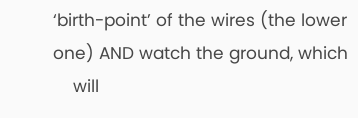‘birth-point’ of the wires (the lower one) AND watch the ground, which
    will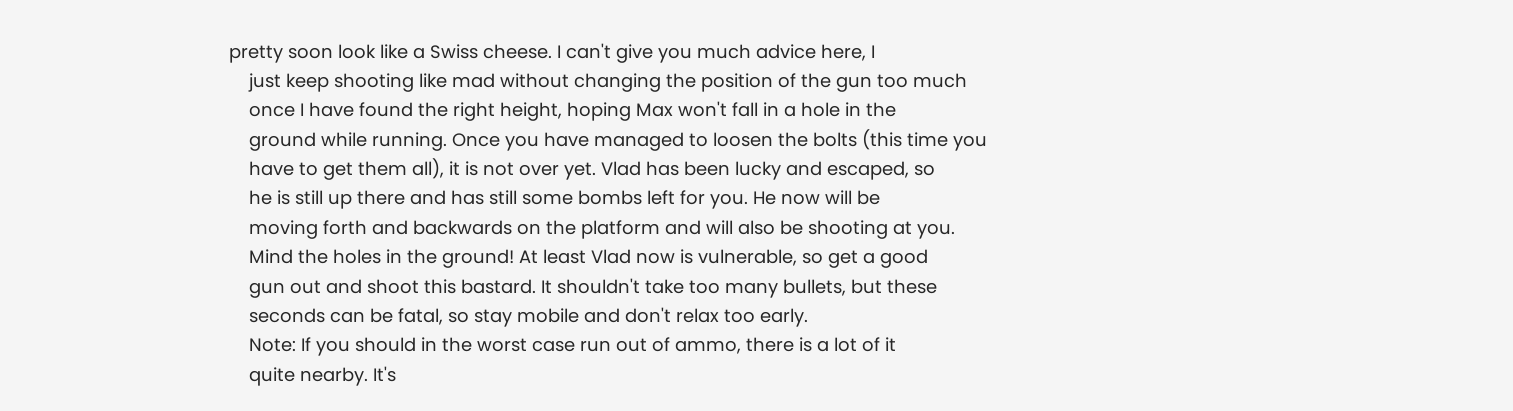pretty soon look like a Swiss cheese. I can't give you much advice here, I
    just keep shooting like mad without changing the position of the gun too much
    once I have found the right height, hoping Max won't fall in a hole in the
    ground while running. Once you have managed to loosen the bolts (this time you
    have to get them all), it is not over yet. Vlad has been lucky and escaped, so
    he is still up there and has still some bombs left for you. He now will be
    moving forth and backwards on the platform and will also be shooting at you.
    Mind the holes in the ground! At least Vlad now is vulnerable, so get a good
    gun out and shoot this bastard. It shouldn't take too many bullets, but these
    seconds can be fatal, so stay mobile and don't relax too early.
    Note: If you should in the worst case run out of ammo, there is a lot of it
    quite nearby. It's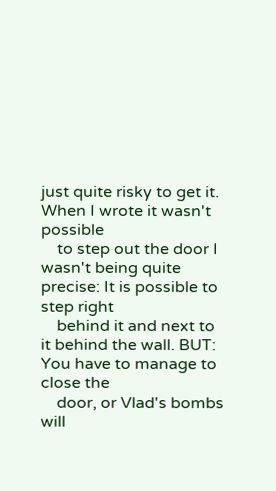just quite risky to get it. When I wrote it wasn't possible
    to step out the door I wasn't being quite precise: It is possible to step right
    behind it and next to it behind the wall. BUT: You have to manage to close the
    door, or Vlad's bombs will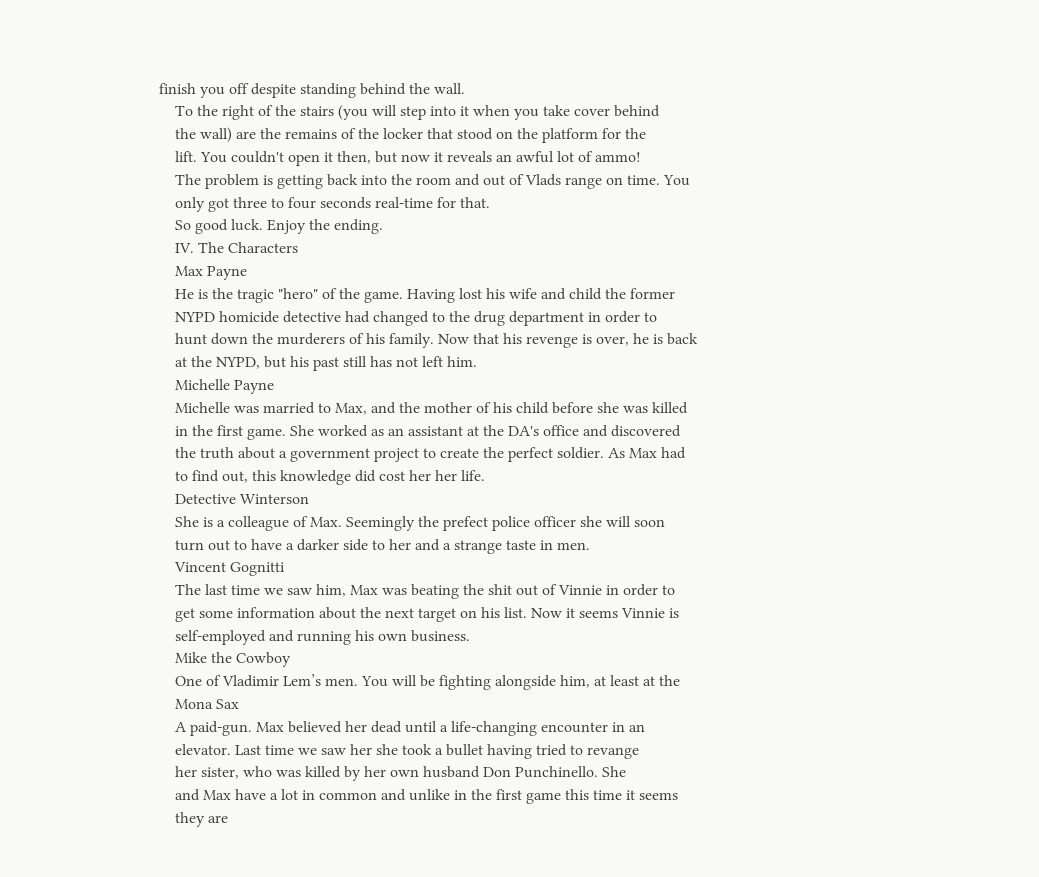finish you off despite standing behind the wall.
    To the right of the stairs (you will step into it when you take cover behind
    the wall) are the remains of the locker that stood on the platform for the
    lift. You couldn't open it then, but now it reveals an awful lot of ammo!
    The problem is getting back into the room and out of Vlads range on time. You
    only got three to four seconds real-time for that.
    So good luck. Enjoy the ending.
    IV. The Characters
    Max Payne
    He is the tragic "hero" of the game. Having lost his wife and child the former
    NYPD homicide detective had changed to the drug department in order to
    hunt down the murderers of his family. Now that his revenge is over, he is back
    at the NYPD, but his past still has not left him.
    Michelle Payne
    Michelle was married to Max, and the mother of his child before she was killed
    in the first game. She worked as an assistant at the DA's office and discovered
    the truth about a government project to create the perfect soldier. As Max had
    to find out, this knowledge did cost her her life.
    Detective Winterson
    She is a colleague of Max. Seemingly the prefect police officer she will soon
    turn out to have a darker side to her and a strange taste in men.
    Vincent Gognitti
    The last time we saw him, Max was beating the shit out of Vinnie in order to
    get some information about the next target on his list. Now it seems Vinnie is
    self-employed and running his own business.
    Mike the Cowboy
    One of Vladimir Lem’s men. You will be fighting alongside him, at least at the
    Mona Sax
    A paid-gun. Max believed her dead until a life-changing encounter in an
    elevator. Last time we saw her she took a bullet having tried to revange
    her sister, who was killed by her own husband Don Punchinello. She
    and Max have a lot in common and unlike in the first game this time it seems
    they are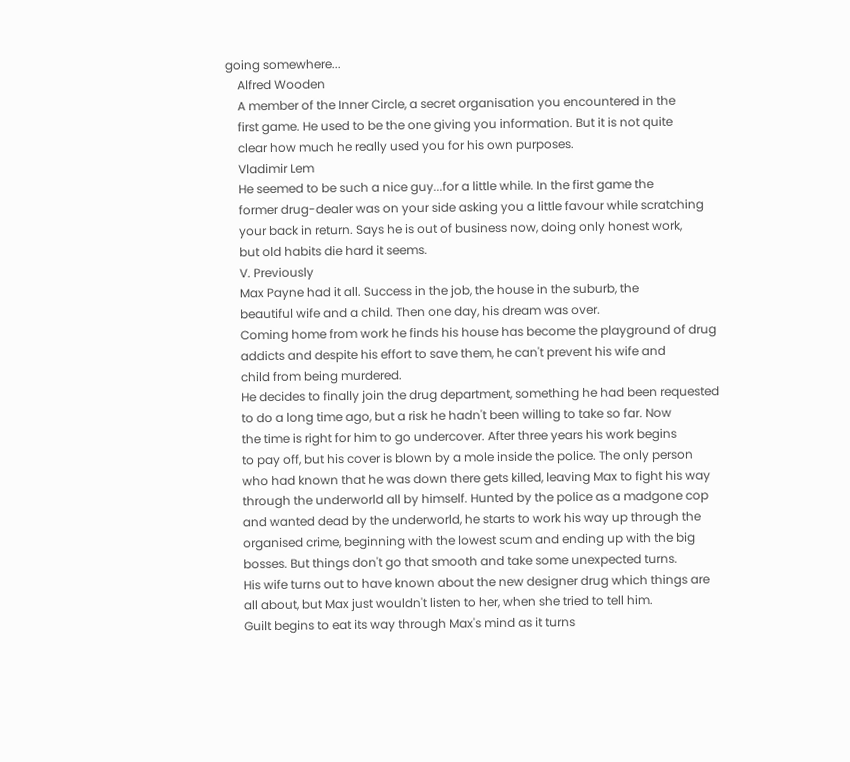going somewhere...
    Alfred Wooden
    A member of the Inner Circle, a secret organisation you encountered in the
    first game. He used to be the one giving you information. But it is not quite
    clear how much he really used you for his own purposes.
    Vladimir Lem
    He seemed to be such a nice guy...for a little while. In the first game the
    former drug-dealer was on your side asking you a little favour while scratching
    your back in return. Says he is out of business now, doing only honest work,
    but old habits die hard it seems.
    V. Previously
    Max Payne had it all. Success in the job, the house in the suburb, the
    beautiful wife and a child. Then one day, his dream was over.
    Coming home from work he finds his house has become the playground of drug
    addicts and despite his effort to save them, he can't prevent his wife and
    child from being murdered.
    He decides to finally join the drug department, something he had been requested
    to do a long time ago, but a risk he hadn't been willing to take so far. Now
    the time is right for him to go undercover. After three years his work begins
    to pay off, but his cover is blown by a mole inside the police. The only person
    who had known that he was down there gets killed, leaving Max to fight his way
    through the underworld all by himself. Hunted by the police as a madgone cop
    and wanted dead by the underworld, he starts to work his way up through the
    organised crime, beginning with the lowest scum and ending up with the big
    bosses. But things don't go that smooth and take some unexpected turns.
    His wife turns out to have known about the new designer drug which things are
    all about, but Max just wouldn't listen to her, when she tried to tell him.
    Guilt begins to eat its way through Max's mind as it turns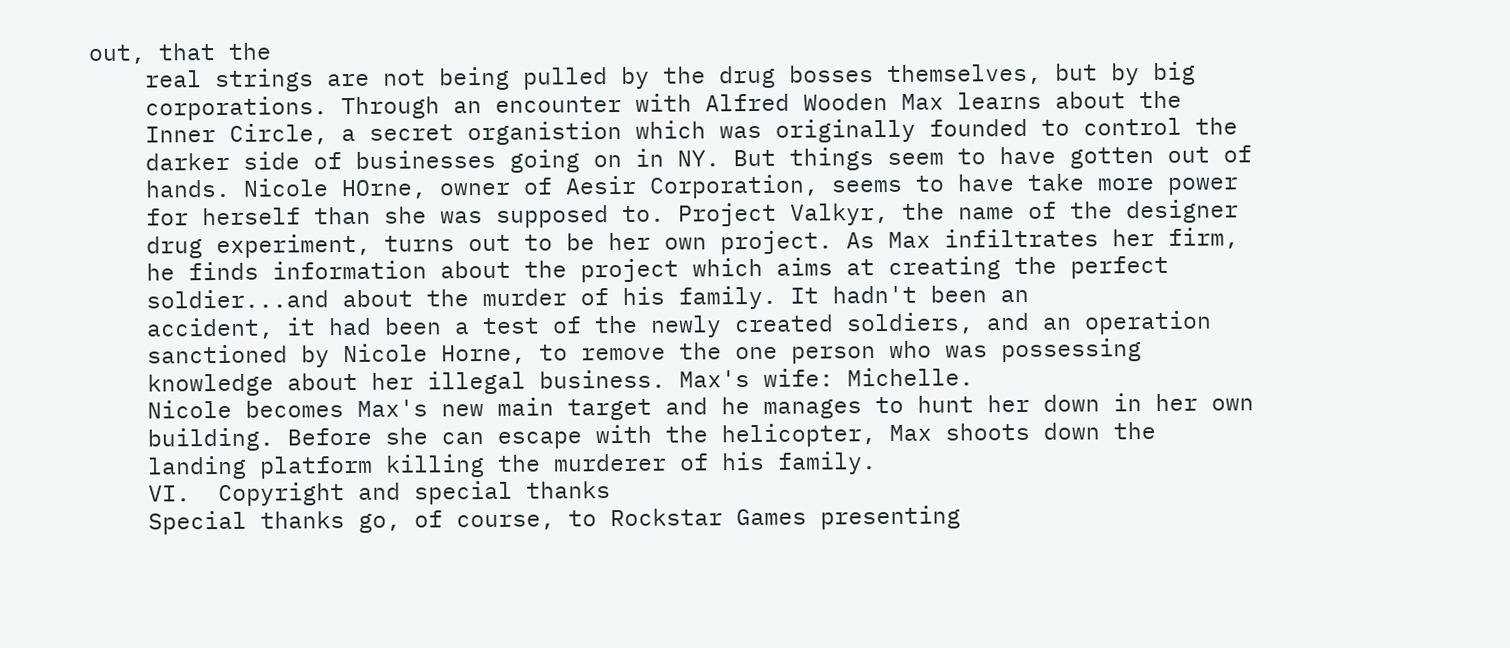out, that the
    real strings are not being pulled by the drug bosses themselves, but by big
    corporations. Through an encounter with Alfred Wooden Max learns about the
    Inner Circle, a secret organistion which was originally founded to control the
    darker side of businesses going on in NY. But things seem to have gotten out of
    hands. Nicole HOrne, owner of Aesir Corporation, seems to have take more power
    for herself than she was supposed to. Project Valkyr, the name of the designer
    drug experiment, turns out to be her own project. As Max infiltrates her firm,
    he finds information about the project which aims at creating the perfect
    soldier...and about the murder of his family. It hadn't been an
    accident, it had been a test of the newly created soldiers, and an operation
    sanctioned by Nicole Horne, to remove the one person who was possessing
    knowledge about her illegal business. Max's wife: Michelle.
    Nicole becomes Max's new main target and he manages to hunt her down in her own
    building. Before she can escape with the helicopter, Max shoots down the
    landing platform killing the murderer of his family.
    VI.  Copyright and special thanks
    Special thanks go, of course, to Rockstar Games presenting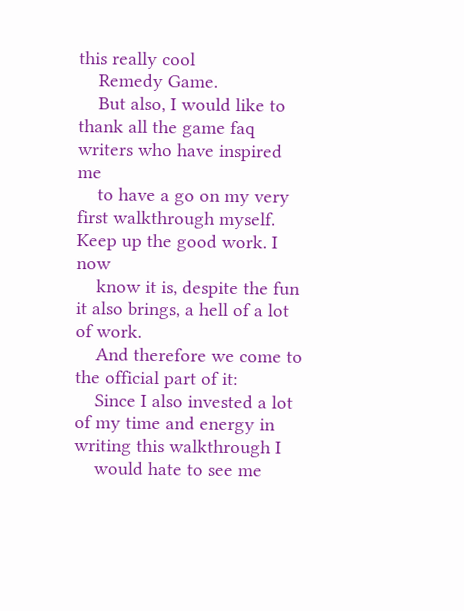this really cool
    Remedy Game.
    But also, I would like to thank all the game faq writers who have inspired me
    to have a go on my very first walkthrough myself. Keep up the good work. I now
    know it is, despite the fun it also brings, a hell of a lot of work.
    And therefore we come to the official part of it:
    Since I also invested a lot of my time and energy in writing this walkthrough I
    would hate to see me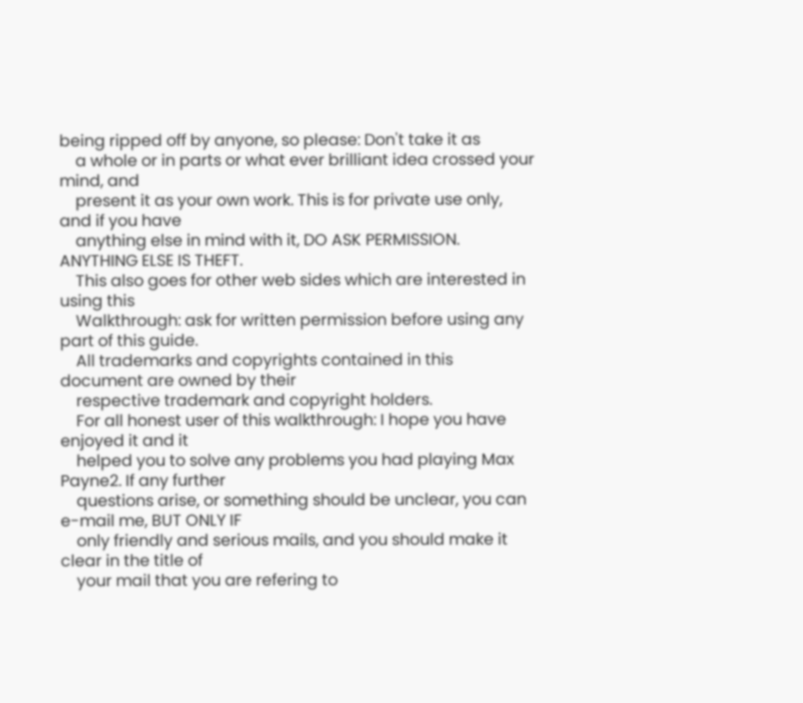being ripped off by anyone, so please: Don't take it as
    a whole or in parts or what ever brilliant idea crossed your mind, and
    present it as your own work. This is for private use only, and if you have
    anything else in mind with it, DO ASK PERMISSION. ANYTHING ELSE IS THEFT.
    This also goes for other web sides which are interested in using this
    Walkthrough: ask for written permission before using any part of this guide.
    All trademarks and copyrights contained in this document are owned by their
    respective trademark and copyright holders.
    For all honest user of this walkthrough: I hope you have enjoyed it and it
    helped you to solve any problems you had playing Max Payne2. If any further
    questions arise, or something should be unclear, you can e-mail me, BUT ONLY IF
    only friendly and serious mails, and you should make it clear in the title of
    your mail that you are refering to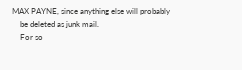MAX PAYNE, since anything else will probably
    be deleted as junk mail.
    For so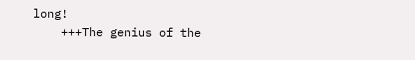long!
    +++The genius of the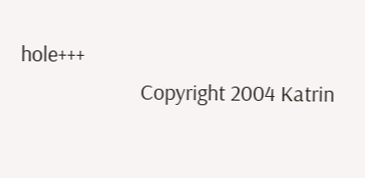hole+++
                        Copyright 2004 Katrin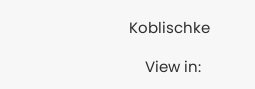Koblischke

    View in: